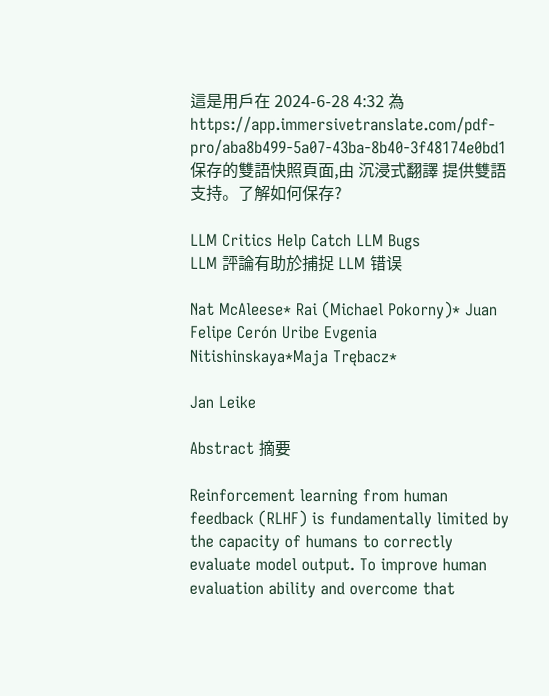這是用戶在 2024-6-28 4:32 為 https://app.immersivetranslate.com/pdf-pro/aba8b499-5a07-43ba-8b40-3f48174e0bd1 保存的雙語快照頁面,由 沉浸式翻譯 提供雙語支持。了解如何保存?

LLM Critics Help Catch LLM Bugs
LLM 評論有助於捕捉 LLM 错误

Nat McAleese* Rai (Michael Pokorny)* Juan Felipe Cerón Uribe Evgenia Nitishinskaya*Maja Trębacz*

Jan Leike

Abstract 摘要

Reinforcement learning from human feedback (RLHF) is fundamentally limited by the capacity of humans to correctly evaluate model output. To improve human evaluation ability and overcome that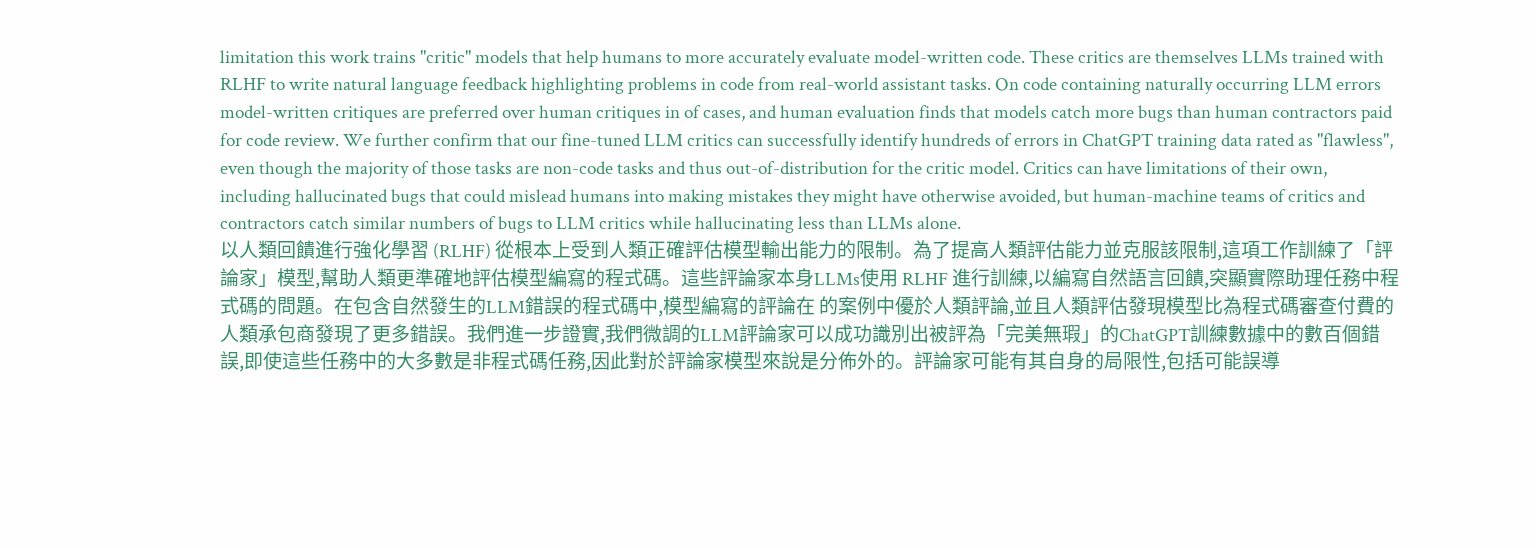limitation this work trains "critic" models that help humans to more accurately evaluate model-written code. These critics are themselves LLMs trained with RLHF to write natural language feedback highlighting problems in code from real-world assistant tasks. On code containing naturally occurring LLM errors model-written critiques are preferred over human critiques in of cases, and human evaluation finds that models catch more bugs than human contractors paid for code review. We further confirm that our fine-tuned LLM critics can successfully identify hundreds of errors in ChatGPT training data rated as "flawless", even though the majority of those tasks are non-code tasks and thus out-of-distribution for the critic model. Critics can have limitations of their own, including hallucinated bugs that could mislead humans into making mistakes they might have otherwise avoided, but human-machine teams of critics and contractors catch similar numbers of bugs to LLM critics while hallucinating less than LLMs alone.
以人類回饋進行強化學習 (RLHF) 從根本上受到人類正確評估模型輸出能力的限制。為了提高人類評估能力並克服該限制,這項工作訓練了「評論家」模型,幫助人類更準確地評估模型編寫的程式碼。這些評論家本身LLMs使用 RLHF 進行訓練,以編寫自然語言回饋,突顯實際助理任務中程式碼的問題。在包含自然發生的LLM錯誤的程式碼中,模型編寫的評論在 的案例中優於人類評論,並且人類評估發現模型比為程式碼審查付費的人類承包商發現了更多錯誤。我們進一步證實,我們微調的LLM評論家可以成功識別出被評為「完美無瑕」的ChatGPT訓練數據中的數百個錯誤,即使這些任務中的大多數是非程式碼任務,因此對於評論家模型來說是分佈外的。評論家可能有其自身的局限性,包括可能誤導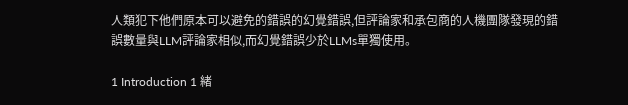人類犯下他們原本可以避免的錯誤的幻覺錯誤,但評論家和承包商的人機團隊發現的錯誤數量與LLM評論家相似,而幻覺錯誤少於LLMs單獨使用。

1 Introduction 1 緒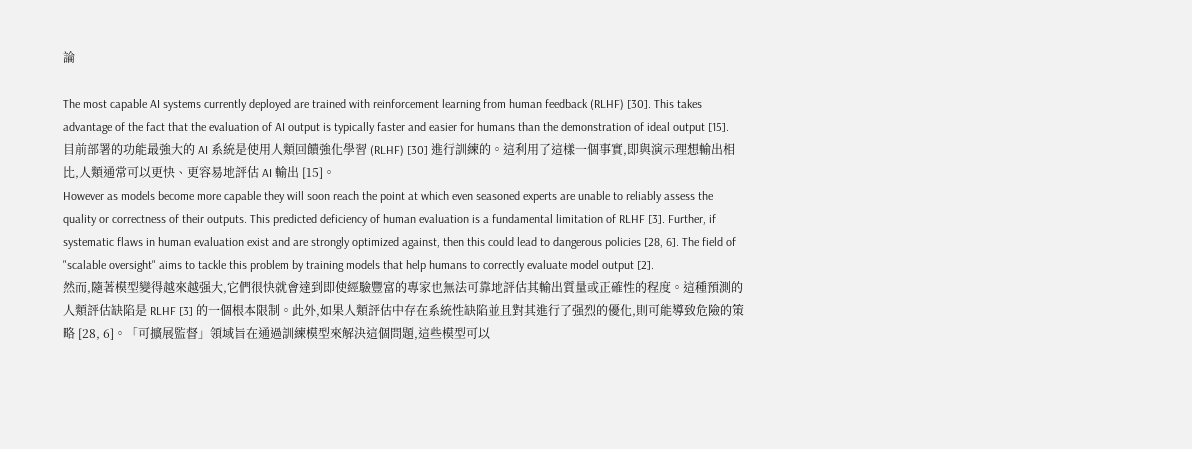論

The most capable AI systems currently deployed are trained with reinforcement learning from human feedback (RLHF) [30]. This takes advantage of the fact that the evaluation of AI output is typically faster and easier for humans than the demonstration of ideal output [15].
目前部署的功能最強大的 AI 系統是使用人類回饋強化學習 (RLHF) [30] 進行訓練的。這利用了這樣一個事實,即與演示理想輸出相比,人類通常可以更快、更容易地評估 AI 輸出 [15]。
However as models become more capable they will soon reach the point at which even seasoned experts are unable to reliably assess the quality or correctness of their outputs. This predicted deficiency of human evaluation is a fundamental limitation of RLHF [3]. Further, if systematic flaws in human evaluation exist and are strongly optimized against, then this could lead to dangerous policies [28, 6]. The field of "scalable oversight" aims to tackle this problem by training models that help humans to correctly evaluate model output [2].
然而,隨著模型變得越來越强大,它們很快就會達到即使經驗豐富的專家也無法可靠地評估其輸出質量或正確性的程度。這種預測的人類評估缺陷是 RLHF [3] 的一個根本限制。此外,如果人類評估中存在系統性缺陷並且對其進行了强烈的優化,則可能導致危險的策略 [28, 6]。「可擴展監督」領域旨在通過訓練模型來解決這個問題,這些模型可以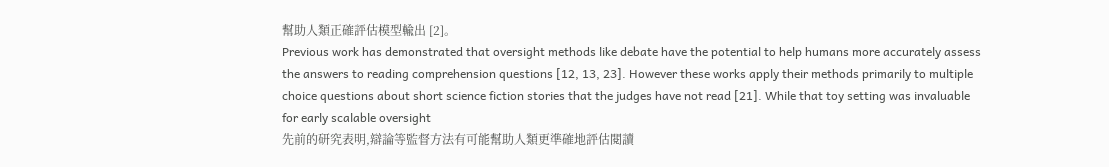幫助人類正確評估模型輸出 [2]。
Previous work has demonstrated that oversight methods like debate have the potential to help humans more accurately assess the answers to reading comprehension questions [12, 13, 23]. However these works apply their methods primarily to multiple choice questions about short science fiction stories that the judges have not read [21]. While that toy setting was invaluable for early scalable oversight
先前的研究表明,辯論等監督方法有可能幫助人類更準確地評估閱讀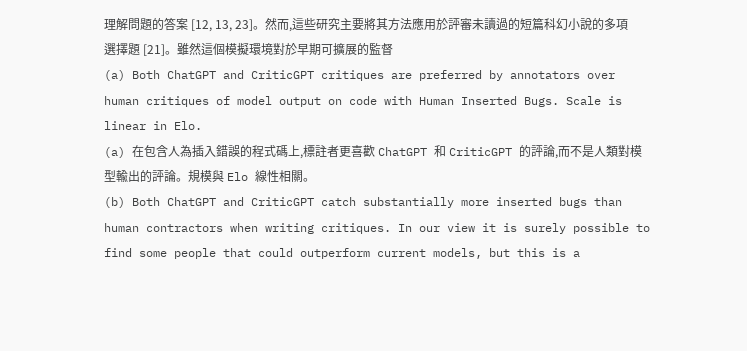理解問題的答案 [12, 13, 23]。然而,這些研究主要將其方法應用於評審未讀過的短篇科幻小說的多項選擇題 [21]。雖然這個模擬環境對於早期可擴展的監督
(a) Both ChatGPT and CriticGPT critiques are preferred by annotators over human critiques of model output on code with Human Inserted Bugs. Scale is linear in Elo.
(a) 在包含人為插入錯誤的程式碼上,標註者更喜歡 ChatGPT 和 CriticGPT 的評論,而不是人類對模型輸出的評論。規模與 Elo 線性相關。
(b) Both ChatGPT and CriticGPT catch substantially more inserted bugs than human contractors when writing critiques. In our view it is surely possible to find some people that could outperform current models, but this is a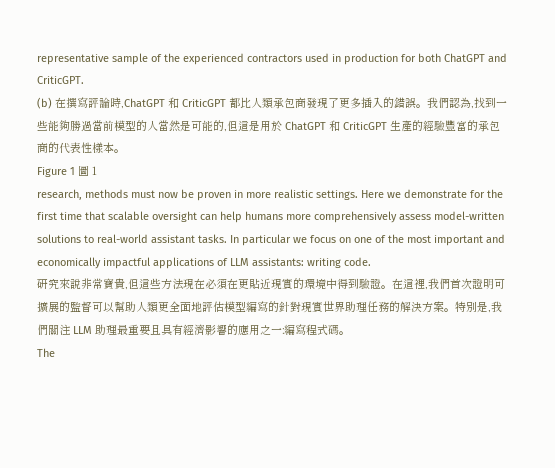representative sample of the experienced contractors used in production for both ChatGPT and CriticGPT.
(b) 在撰寫評論時,ChatGPT 和 CriticGPT 都比人類承包商發現了更多插入的錯誤。我們認為,找到一些能夠勝過當前模型的人當然是可能的,但這是用於 ChatGPT 和 CriticGPT 生產的經驗豐富的承包商的代表性樣本。
Figure 1 圖 1
research, methods must now be proven in more realistic settings. Here we demonstrate for the first time that scalable oversight can help humans more comprehensively assess model-written solutions to real-world assistant tasks. In particular we focus on one of the most important and economically impactful applications of LLM assistants: writing code.
研究來說非常寶貴,但這些方法現在必須在更貼近現實的環境中得到驗證。在這裡,我們首次證明可擴展的監督可以幫助人類更全面地評估模型編寫的針對現實世界助理任務的解決方案。特別是,我們關注 LLM 助理最重要且具有經濟影響的應用之一:編寫程式碼。
The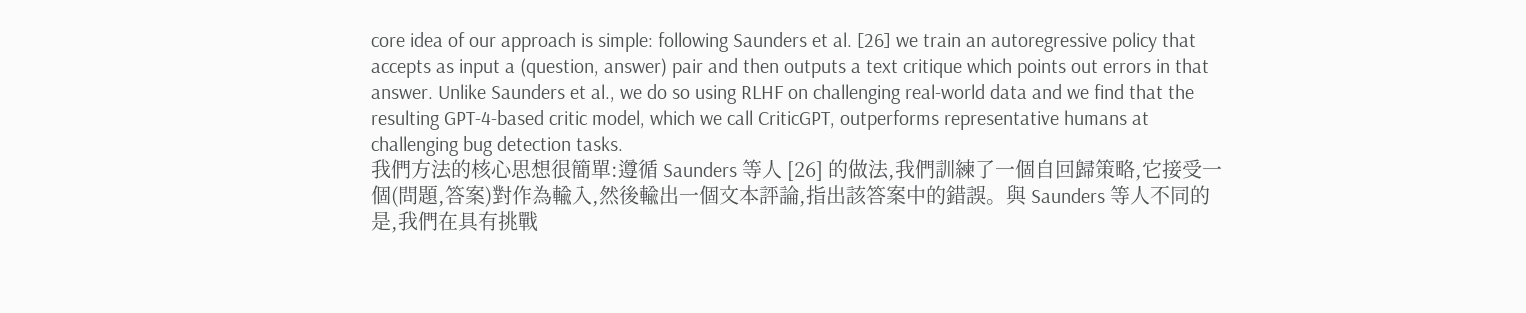core idea of our approach is simple: following Saunders et al. [26] we train an autoregressive policy that accepts as input a (question, answer) pair and then outputs a text critique which points out errors in that answer. Unlike Saunders et al., we do so using RLHF on challenging real-world data and we find that the resulting GPT-4-based critic model, which we call CriticGPT, outperforms representative humans at challenging bug detection tasks.
我們方法的核心思想很簡單:遵循 Saunders 等人 [26] 的做法,我們訓練了一個自回歸策略,它接受一個(問題,答案)對作為輸入,然後輸出一個文本評論,指出該答案中的錯誤。與 Saunders 等人不同的是,我們在具有挑戰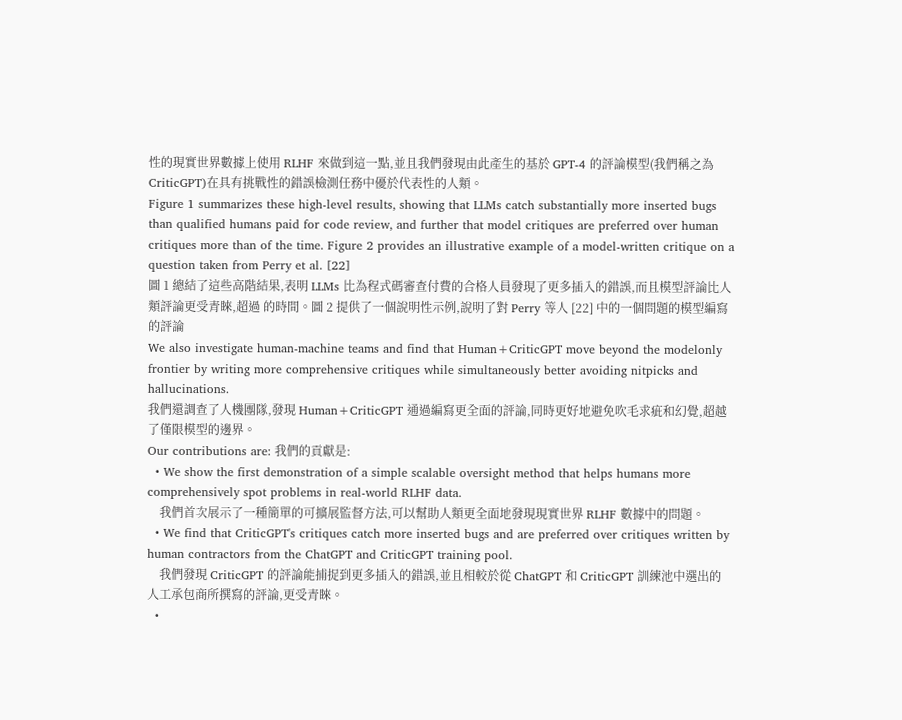性的現實世界數據上使用 RLHF 來做到這一點,並且我們發現由此產生的基於 GPT-4 的評論模型(我們稱之為 CriticGPT)在具有挑戰性的錯誤檢測任務中優於代表性的人類。
Figure 1 summarizes these high-level results, showing that LLMs catch substantially more inserted bugs than qualified humans paid for code review, and further that model critiques are preferred over human critiques more than of the time. Figure 2 provides an illustrative example of a model-written critique on a question taken from Perry et al. [22]
圖 1 總結了這些高階結果,表明 LLMs 比為程式碼審查付費的合格人員發現了更多插入的錯誤,而且模型評論比人類評論更受青睞,超過 的時間。圖 2 提供了一個說明性示例,說明了對 Perry 等人 [22] 中的一個問題的模型編寫的評論
We also investigate human-machine teams and find that Human+CriticGPT move beyond the modelonly frontier by writing more comprehensive critiques while simultaneously better avoiding nitpicks and hallucinations.
我們還調查了人機團隊,發現 Human+CriticGPT 通過編寫更全面的評論,同時更好地避免吹毛求疵和幻覺,超越了僅限模型的邊界。
Our contributions are: 我們的貢獻是:
  • We show the first demonstration of a simple scalable oversight method that helps humans more comprehensively spot problems in real-world RLHF data.
    我們首次展示了一種簡單的可擴展監督方法,可以幫助人類更全面地發現現實世界 RLHF 數據中的問題。
  • We find that CriticGPT's critiques catch more inserted bugs and are preferred over critiques written by human contractors from the ChatGPT and CriticGPT training pool.
    我們發現 CriticGPT 的評論能捕捉到更多插入的錯誤,並且相較於從 ChatGPT 和 CriticGPT 訓練池中選出的人工承包商所撰寫的評論,更受青睞。
  •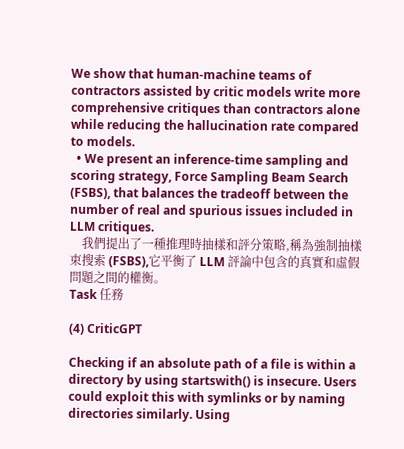We show that human-machine teams of contractors assisted by critic models write more comprehensive critiques than contractors alone while reducing the hallucination rate compared to models.
  • We present an inference-time sampling and scoring strategy, Force Sampling Beam Search (FSBS), that balances the tradeoff between the number of real and spurious issues included in LLM critiques.
    我們提出了一種推理時抽樣和評分策略,稱為強制抽樣束搜索 (FSBS),它平衡了 LLM 評論中包含的真實和虛假問題之間的權衡。
Task 任務

(4) CriticGPT

Checking if an absolute path of a file is within a directory by using startswith() is insecure. Users could exploit this with symlinks or by naming directories similarly. Using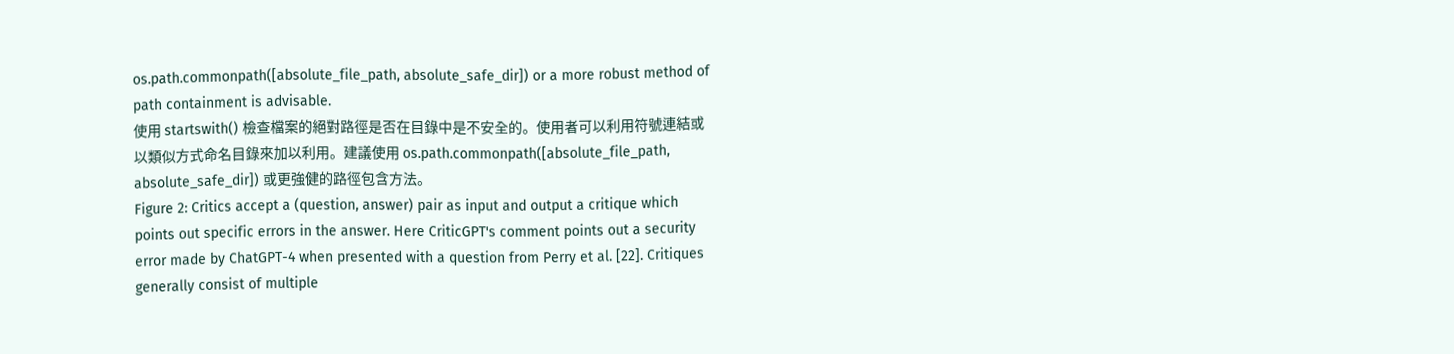os.path.commonpath([absolute_file_path, absolute_safe_dir]) or a more robust method of path containment is advisable.
使用 startswith() 檢查檔案的絕對路徑是否在目錄中是不安全的。使用者可以利用符號連結或以類似方式命名目錄來加以利用。建議使用 os.path.commonpath([absolute_file_path, absolute_safe_dir]) 或更強健的路徑包含方法。
Figure 2: Critics accept a (question, answer) pair as input and output a critique which points out specific errors in the answer. Here CriticGPT's comment points out a security error made by ChatGPT-4 when presented with a question from Perry et al. [22]. Critiques generally consist of multiple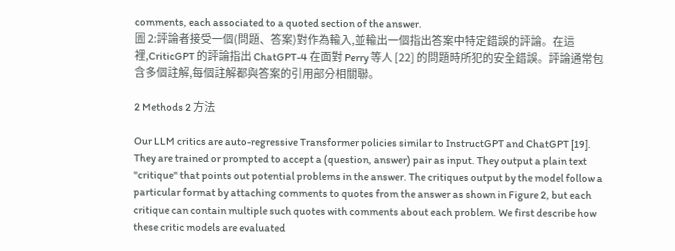comments, each associated to a quoted section of the answer.
圖 2:評論者接受一個(問題、答案)對作為輸入,並輸出一個指出答案中特定錯誤的評論。在這裡,CriticGPT 的評論指出 ChatGPT-4 在面對 Perry 等人 [22] 的問題時所犯的安全錯誤。評論通常包含多個註解,每個註解都與答案的引用部分相關聯。

2 Methods 2 方法

Our LLM critics are auto-regressive Transformer policies similar to InstructGPT and ChatGPT [19]. They are trained or prompted to accept a (question, answer) pair as input. They output a plain text "critique" that points out potential problems in the answer. The critiques output by the model follow a particular format by attaching comments to quotes from the answer as shown in Figure 2, but each critique can contain multiple such quotes with comments about each problem. We first describe how these critic models are evaluated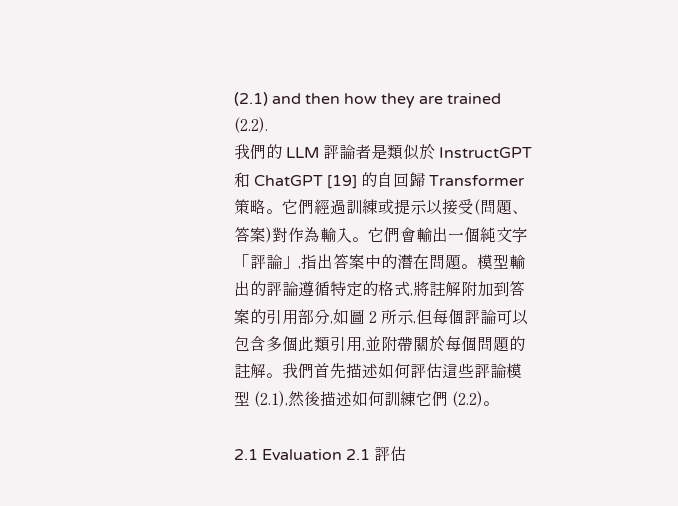(2.1) and then how they are trained (2.2).
我們的 LLM 評論者是類似於 InstructGPT 和 ChatGPT [19] 的自回歸 Transformer 策略。它們經過訓練或提示以接受(問題、答案)對作為輸入。它們會輸出一個純文字「評論」,指出答案中的潛在問題。模型輸出的評論遵循特定的格式,將註解附加到答案的引用部分,如圖 2 所示,但每個評論可以包含多個此類引用,並附帶關於每個問題的註解。我們首先描述如何評估這些評論模型 (2.1),然後描述如何訓練它們 (2.2)。

2.1 Evaluation 2.1 評估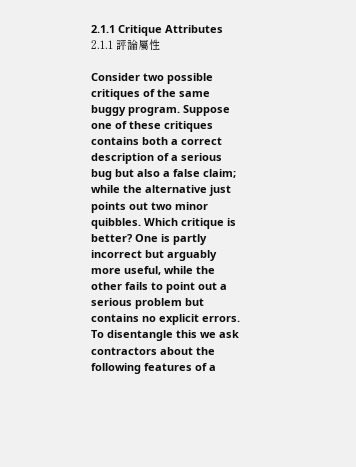2.1.1 Critique Attributes
2.1.1 評論屬性

Consider two possible critiques of the same buggy program. Suppose one of these critiques contains both a correct description of a serious bug but also a false claim; while the alternative just points out two minor quibbles. Which critique is better? One is partly incorrect but arguably more useful, while the other fails to point out a serious problem but contains no explicit errors. To disentangle this we ask contractors about the following features of a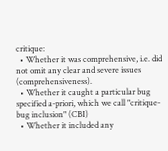critique:
  • Whether it was comprehensive, i.e. did not omit any clear and severe issues (comprehensiveness).
  • Whether it caught a particular bug specified a-priori, which we call "critique-bug inclusion" (CBI)
  • Whether it included any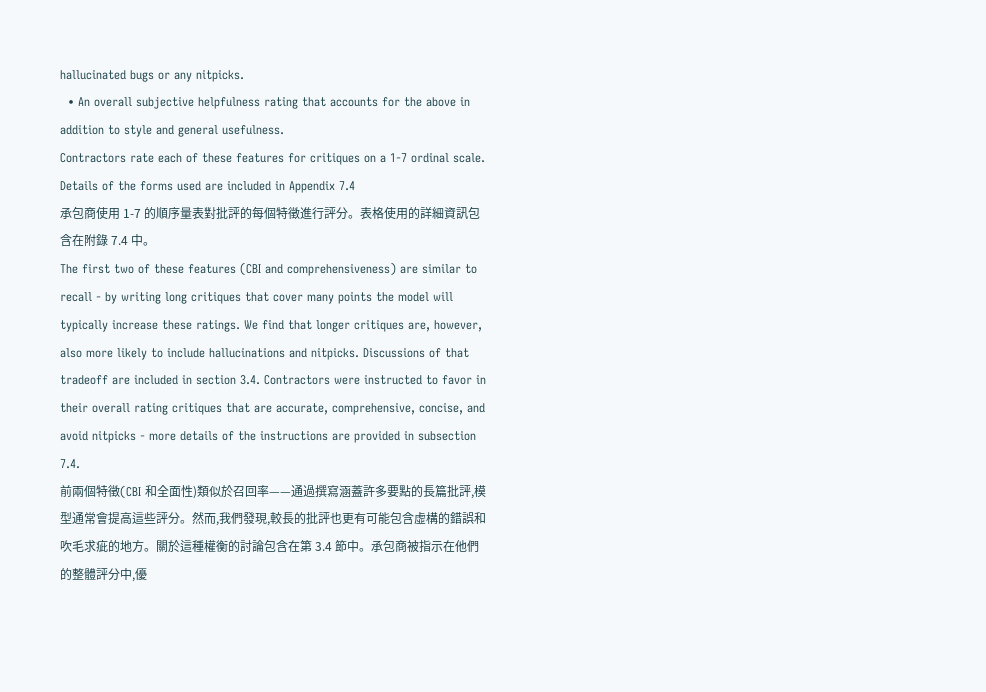hallucinated bugs or any nitpicks.
  • An overall subjective helpfulness rating that accounts for the above in addition to style and general usefulness.
Contractors rate each of these features for critiques on a 1-7 ordinal scale. Details of the forms used are included in Appendix 7.4
承包商使用 1-7 的順序量表對批評的每個特徵進行評分。表格使用的詳細資訊包含在附錄 7.4 中。
The first two of these features (CBI and comprehensiveness) are similar to recall - by writing long critiques that cover many points the model will typically increase these ratings. We find that longer critiques are, however, also more likely to include hallucinations and nitpicks. Discussions of that tradeoff are included in section 3.4. Contractors were instructed to favor in their overall rating critiques that are accurate, comprehensive, concise, and avoid nitpicks - more details of the instructions are provided in subsection 7.4.
前兩個特徵(CBI 和全面性)類似於召回率——通過撰寫涵蓋許多要點的長篇批評,模型通常會提高這些評分。然而,我們發現,較長的批評也更有可能包含虛構的錯誤和吹毛求疵的地方。關於這種權衡的討論包含在第 3.4 節中。承包商被指示在他們的整體評分中,優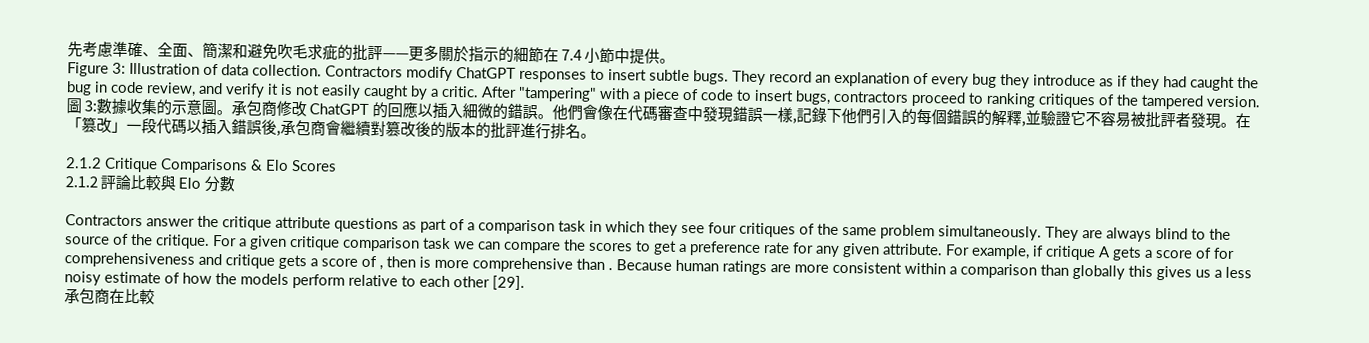先考慮準確、全面、簡潔和避免吹毛求疵的批評——更多關於指示的細節在 7.4 小節中提供。
Figure 3: Illustration of data collection. Contractors modify ChatGPT responses to insert subtle bugs. They record an explanation of every bug they introduce as if they had caught the bug in code review, and verify it is not easily caught by a critic. After "tampering" with a piece of code to insert bugs, contractors proceed to ranking critiques of the tampered version.
圖 3:數據收集的示意圖。承包商修改 ChatGPT 的回應以插入細微的錯誤。他們會像在代碼審查中發現錯誤一樣,記錄下他們引入的每個錯誤的解釋,並驗證它不容易被批評者發現。在「篡改」一段代碼以插入錯誤後,承包商會繼續對篡改後的版本的批評進行排名。

2.1.2 Critique Comparisons & Elo Scores
2.1.2 評論比較與 Elo 分數

Contractors answer the critique attribute questions as part of a comparison task in which they see four critiques of the same problem simultaneously. They are always blind to the source of the critique. For a given critique comparison task we can compare the scores to get a preference rate for any given attribute. For example, if critique A gets a score of for comprehensiveness and critique gets a score of , then is more comprehensive than . Because human ratings are more consistent within a comparison than globally this gives us a less noisy estimate of how the models perform relative to each other [29].
承包商在比較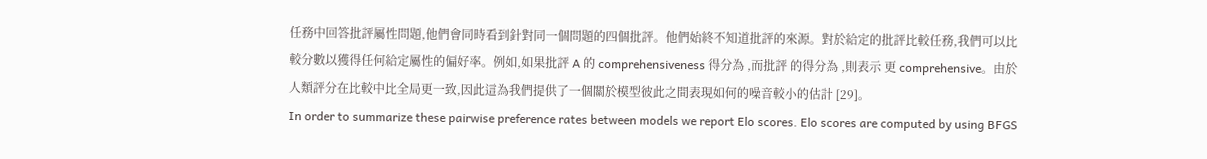任務中回答批評屬性問題,他們會同時看到針對同一個問題的四個批評。他們始終不知道批評的來源。對於給定的批評比較任務,我們可以比較分數以獲得任何給定屬性的偏好率。例如,如果批評 A 的 comprehensiveness 得分為 ,而批評 的得分為 ,則表示 更 comprehensive。由於人類評分在比較中比全局更一致,因此這為我們提供了一個關於模型彼此之間表現如何的噪音較小的估計 [29]。
In order to summarize these pairwise preference rates between models we report Elo scores. Elo scores are computed by using BFGS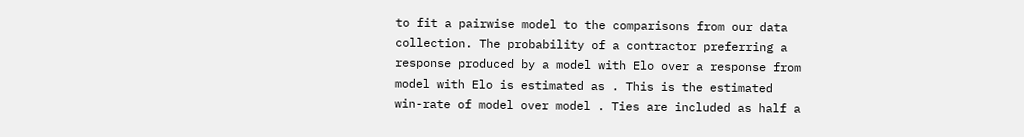to fit a pairwise model to the comparisons from our data collection. The probability of a contractor preferring a response produced by a model with Elo over a response from model with Elo is estimated as . This is the estimated win-rate of model over model . Ties are included as half a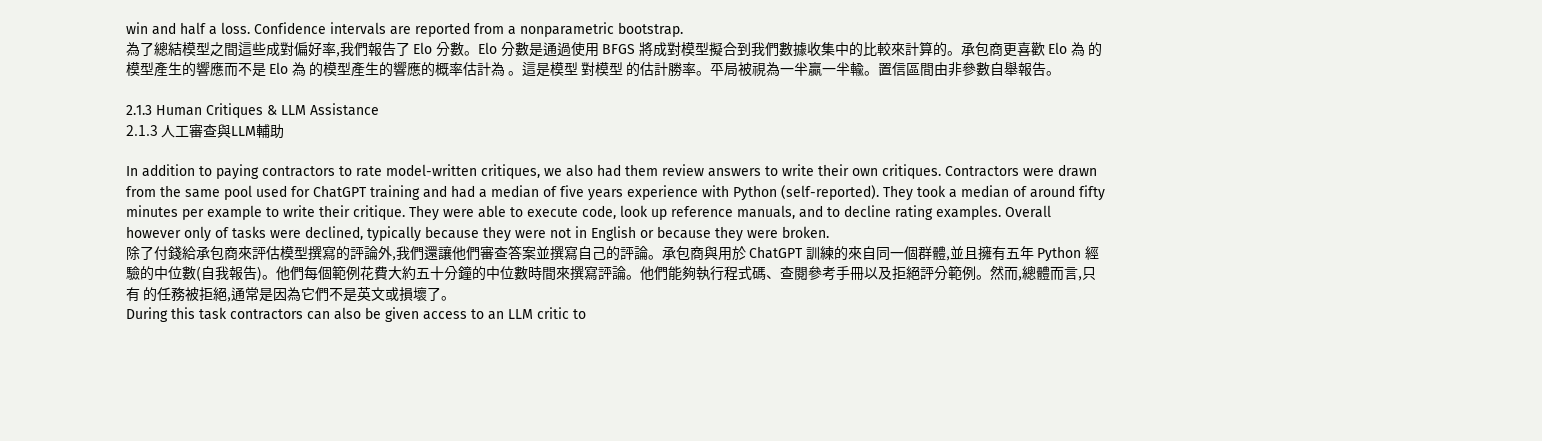win and half a loss. Confidence intervals are reported from a nonparametric bootstrap.
為了總結模型之間這些成對偏好率,我們報告了 Elo 分數。Elo 分數是通過使用 BFGS 將成對模型擬合到我們數據收集中的比較來計算的。承包商更喜歡 Elo 為 的模型產生的響應而不是 Elo 為 的模型產生的響應的概率估計為 。這是模型 對模型 的估計勝率。平局被視為一半贏一半輸。置信區間由非參數自舉報告。

2.1.3 Human Critiques & LLM Assistance
2.1.3 人工審查與LLM輔助

In addition to paying contractors to rate model-written critiques, we also had them review answers to write their own critiques. Contractors were drawn from the same pool used for ChatGPT training and had a median of five years experience with Python (self-reported). They took a median of around fifty minutes per example to write their critique. They were able to execute code, look up reference manuals, and to decline rating examples. Overall however only of tasks were declined, typically because they were not in English or because they were broken.
除了付錢給承包商來評估模型撰寫的評論外,我們還讓他們審查答案並撰寫自己的評論。承包商與用於 ChatGPT 訓練的來自同一個群體,並且擁有五年 Python 經驗的中位數(自我報告)。他們每個範例花費大約五十分鐘的中位數時間來撰寫評論。他們能夠執行程式碼、查閱參考手冊以及拒絕評分範例。然而,總體而言,只有 的任務被拒絕,通常是因為它們不是英文或損壞了。
During this task contractors can also be given access to an LLM critic to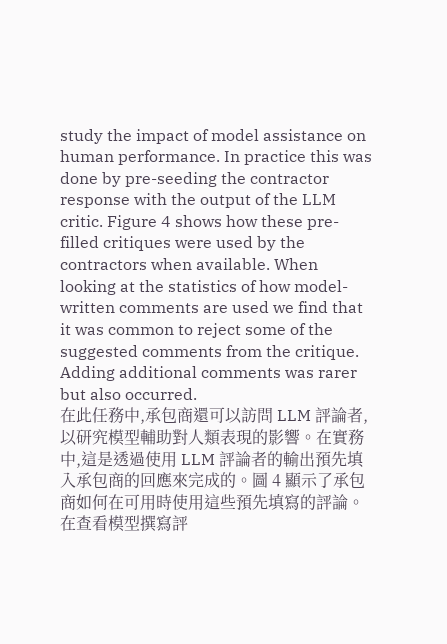study the impact of model assistance on human performance. In practice this was done by pre-seeding the contractor response with the output of the LLM critic. Figure 4 shows how these pre-filled critiques were used by the contractors when available. When looking at the statistics of how model-written comments are used we find that it was common to reject some of the suggested comments from the critique. Adding additional comments was rarer but also occurred.
在此任務中,承包商還可以訪問 LLM 評論者,以研究模型輔助對人類表現的影響。在實務中,這是透過使用 LLM 評論者的輸出預先填入承包商的回應來完成的。圖 4 顯示了承包商如何在可用時使用這些預先填寫的評論。在查看模型撰寫評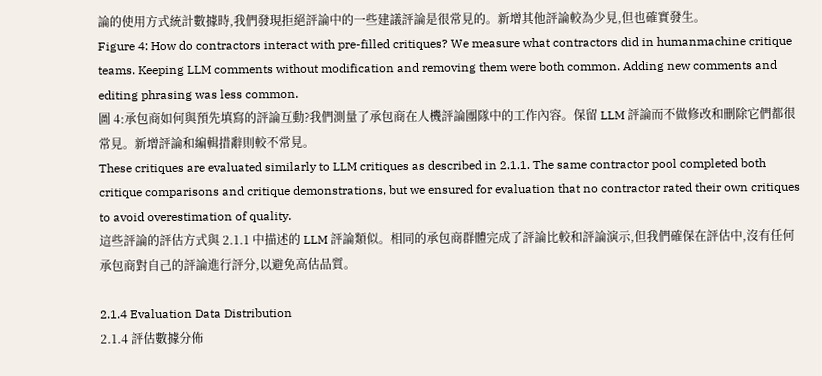論的使用方式統計數據時,我們發現拒絕評論中的一些建議評論是很常見的。新增其他評論較為少見,但也確實發生。
Figure 4: How do contractors interact with pre-filled critiques? We measure what contractors did in humanmachine critique teams. Keeping LLM comments without modification and removing them were both common. Adding new comments and editing phrasing was less common.
圖 4:承包商如何與預先填寫的評論互動?我們測量了承包商在人機評論團隊中的工作內容。保留 LLM 評論而不做修改和刪除它們都很常見。新增評論和編輯措辭則較不常見。
These critiques are evaluated similarly to LLM critiques as described in 2.1.1. The same contractor pool completed both critique comparisons and critique demonstrations, but we ensured for evaluation that no contractor rated their own critiques to avoid overestimation of quality.
這些評論的評估方式與 2.1.1 中描述的 LLM 評論類似。相同的承包商群體完成了評論比較和評論演示,但我們確保在評估中,沒有任何承包商對自己的評論進行評分,以避免高估品質。

2.1.4 Evaluation Data Distribution
2.1.4 評估數據分佈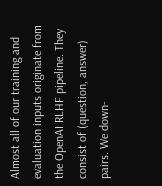Almost all of our training and evaluation inputs originate from the OpenAI RLHF pipeline. They consist of (question, answer) pairs. We down-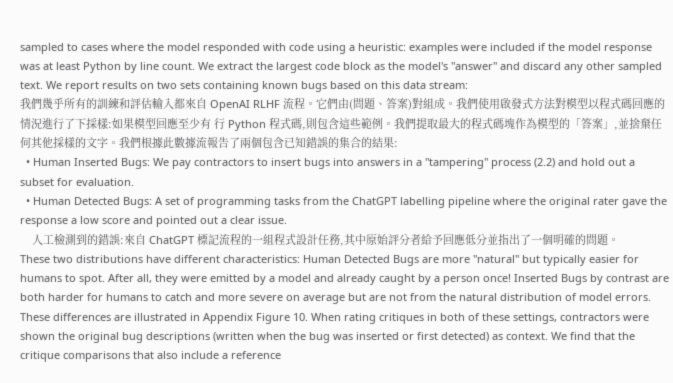sampled to cases where the model responded with code using a heuristic: examples were included if the model response was at least Python by line count. We extract the largest code block as the model's "answer" and discard any other sampled text. We report results on two sets containing known bugs based on this data stream:
我們幾乎所有的訓練和評估輸入都來自 OpenAI RLHF 流程。它們由(問題、答案)對組成。我們使用啟發式方法對模型以程式碼回應的情況進行了下採樣:如果模型回應至少有 行 Python 程式碼,則包含這些範例。我們提取最大的程式碼塊作為模型的「答案」,並捨棄任何其他採樣的文字。我們根據此數據流報告了兩個包含已知錯誤的集合的結果:
  • Human Inserted Bugs: We pay contractors to insert bugs into answers in a "tampering" process (2.2) and hold out a subset for evaluation.
  • Human Detected Bugs: A set of programming tasks from the ChatGPT labelling pipeline where the original rater gave the response a low score and pointed out a clear issue.
    人工檢測到的錯誤:來自 ChatGPT 標記流程的一組程式設計任務,其中原始評分者給予回應低分並指出了一個明確的問題。
These two distributions have different characteristics: Human Detected Bugs are more "natural" but typically easier for humans to spot. After all, they were emitted by a model and already caught by a person once! Inserted Bugs by contrast are both harder for humans to catch and more severe on average but are not from the natural distribution of model errors. These differences are illustrated in Appendix Figure 10. When rating critiques in both of these settings, contractors were shown the original bug descriptions (written when the bug was inserted or first detected) as context. We find that the critique comparisons that also include a reference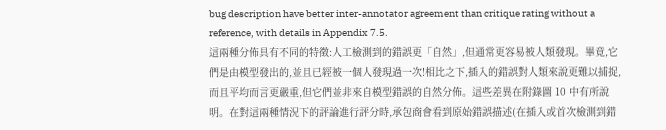bug description have better inter-annotator agreement than critique rating without a reference, with details in Appendix 7.5.
這兩種分佈具有不同的特徵:人工檢測到的錯誤更「自然」,但通常更容易被人類發現。畢竟,它們是由模型發出的,並且已經被一個人發現過一次!相比之下,插入的錯誤對人類來說更難以捕捉,而且平均而言更嚴重,但它們並非來自模型錯誤的自然分佈。這些差異在附錄圖 10 中有所說明。在對這兩種情況下的評論進行評分時,承包商會看到原始錯誤描述(在插入或首次檢測到錯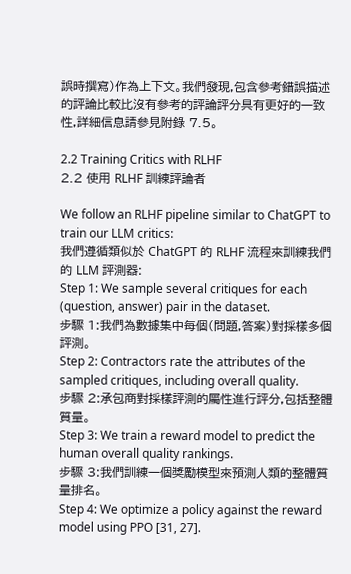誤時撰寫)作為上下文。我們發現,包含參考錯誤描述的評論比較比沒有參考的評論評分具有更好的一致性,詳細信息請參見附錄 7.5。

2.2 Training Critics with RLHF
2.2 使用 RLHF 訓練評論者

We follow an RLHF pipeline similar to ChatGPT to train our LLM critics:
我們遵循類似於 ChatGPT 的 RLHF 流程來訓練我們的 LLM 評測器:
Step 1: We sample several critiques for each (question, answer) pair in the dataset.
步驟 1:我們為數據集中每個(問題,答案)對採樣多個評測。
Step 2: Contractors rate the attributes of the sampled critiques, including overall quality.
步驟 2:承包商對採樣評測的屬性進行評分,包括整體質量。
Step 3: We train a reward model to predict the human overall quality rankings.
步驟 3:我們訓練一個獎勵模型來預測人類的整體質量排名。
Step 4: We optimize a policy against the reward model using PPO [31, 27].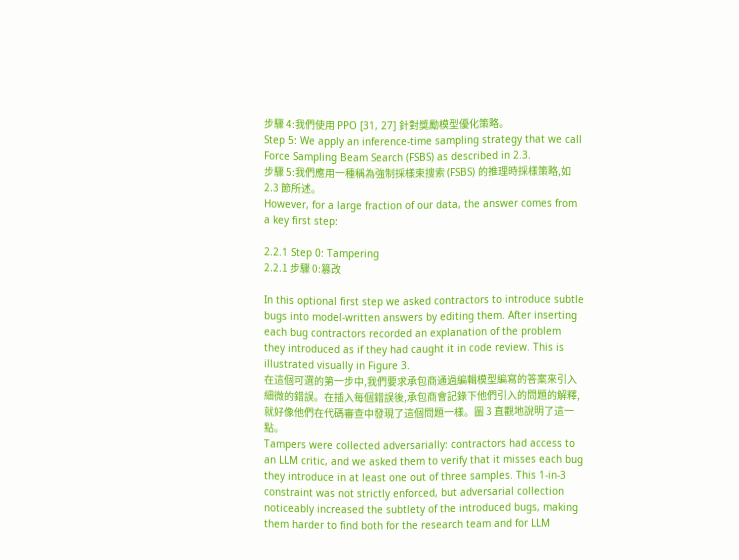步驟 4:我們使用 PPO [31, 27] 針對獎勵模型優化策略。
Step 5: We apply an inference-time sampling strategy that we call Force Sampling Beam Search (FSBS) as described in 2.3.
步驟 5:我們應用一種稱為強制採樣束搜索 (FSBS) 的推理時採樣策略,如 2.3 節所述。
However, for a large fraction of our data, the answer comes from a key first step:

2.2.1 Step 0: Tampering
2.2.1 步驟 0:篡改

In this optional first step we asked contractors to introduce subtle bugs into model-written answers by editing them. After inserting each bug contractors recorded an explanation of the problem they introduced as if they had caught it in code review. This is illustrated visually in Figure 3.
在這個可選的第一步中,我們要求承包商通過編輯模型編寫的答案來引入細微的錯誤。在插入每個錯誤後,承包商會記錄下他們引入的問題的解釋,就好像他們在代碼審查中發現了這個問題一樣。圖 3 直觀地說明了這一點。
Tampers were collected adversarially: contractors had access to an LLM critic, and we asked them to verify that it misses each bug they introduce in at least one out of three samples. This 1-in-3 constraint was not strictly enforced, but adversarial collection noticeably increased the subtlety of the introduced bugs, making them harder to find both for the research team and for LLM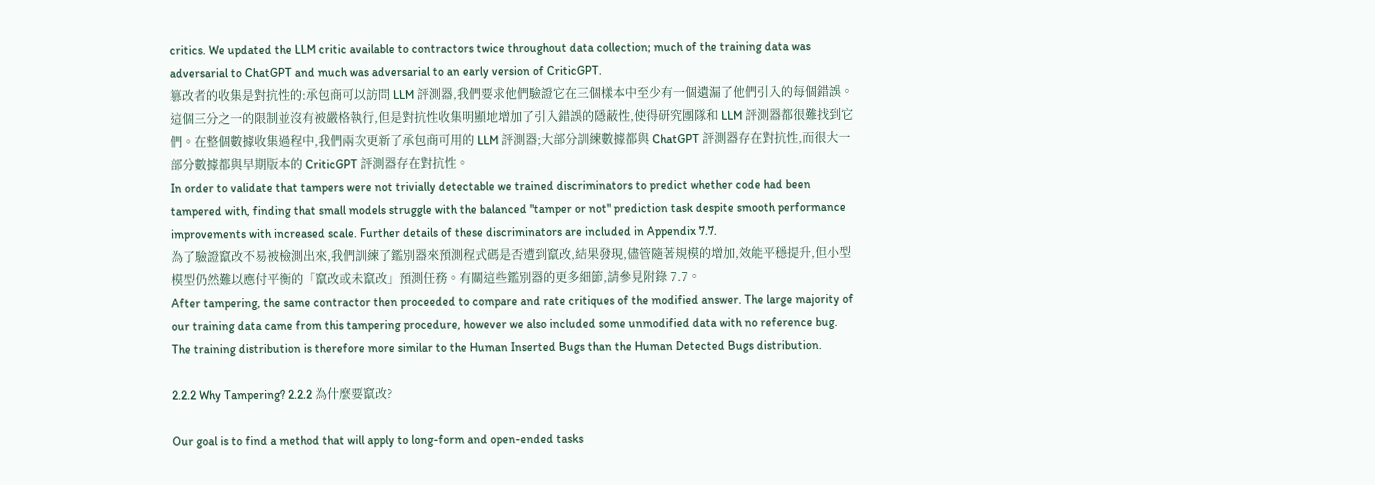critics. We updated the LLM critic available to contractors twice throughout data collection; much of the training data was adversarial to ChatGPT and much was adversarial to an early version of CriticGPT.
篡改者的收集是對抗性的:承包商可以訪問 LLM 評測器,我們要求他們驗證它在三個樣本中至少有一個遺漏了他們引入的每個錯誤。這個三分之一的限制並沒有被嚴格執行,但是對抗性收集明顯地增加了引入錯誤的隱蔽性,使得研究團隊和 LLM 評測器都很難找到它們。在整個數據收集過程中,我們兩次更新了承包商可用的 LLM 評測器;大部分訓練數據都與 ChatGPT 評測器存在對抗性,而很大一部分數據都與早期版本的 CriticGPT 評測器存在對抗性。
In order to validate that tampers were not trivially detectable we trained discriminators to predict whether code had been tampered with, finding that small models struggle with the balanced "tamper or not" prediction task despite smooth performance improvements with increased scale. Further details of these discriminators are included in Appendix 7.7.
為了驗證竄改不易被檢測出來,我們訓練了鑑別器來預測程式碼是否遭到竄改,結果發現,儘管隨著規模的增加,效能平穩提升,但小型模型仍然難以應付平衡的「竄改或未竄改」預測任務。有關這些鑑別器的更多細節,請參見附錄 7.7。
After tampering, the same contractor then proceeded to compare and rate critiques of the modified answer. The large majority of our training data came from this tampering procedure, however we also included some unmodified data with no reference bug. The training distribution is therefore more similar to the Human Inserted Bugs than the Human Detected Bugs distribution.

2.2.2 Why Tampering? 2.2.2 為什麼要竄改?

Our goal is to find a method that will apply to long-form and open-ended tasks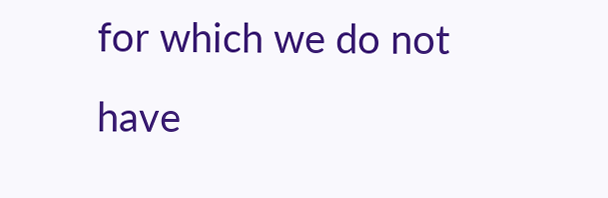for which we do not have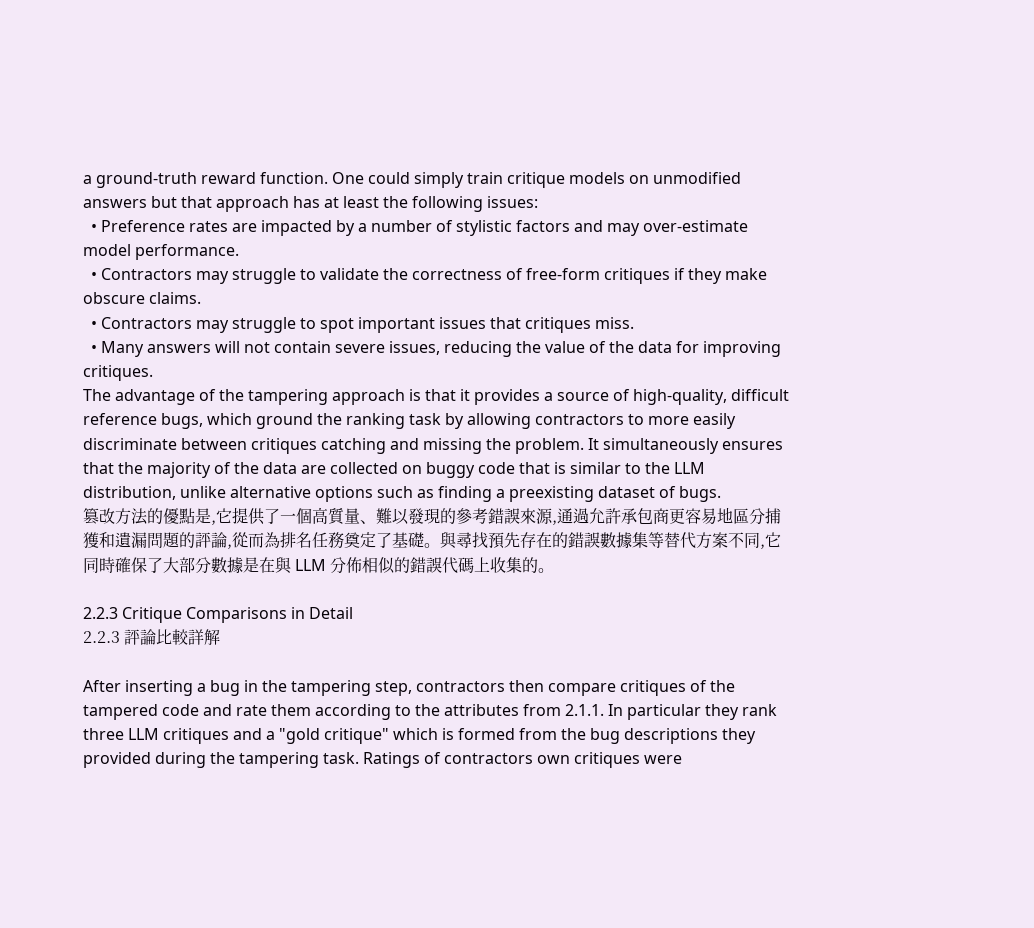a ground-truth reward function. One could simply train critique models on unmodified answers but that approach has at least the following issues:
  • Preference rates are impacted by a number of stylistic factors and may over-estimate model performance.
  • Contractors may struggle to validate the correctness of free-form critiques if they make obscure claims.
  • Contractors may struggle to spot important issues that critiques miss.
  • Many answers will not contain severe issues, reducing the value of the data for improving critiques.
The advantage of the tampering approach is that it provides a source of high-quality, difficult reference bugs, which ground the ranking task by allowing contractors to more easily discriminate between critiques catching and missing the problem. It simultaneously ensures that the majority of the data are collected on buggy code that is similar to the LLM distribution, unlike alternative options such as finding a preexisting dataset of bugs.
篡改方法的優點是,它提供了一個高質量、難以發現的參考錯誤來源,通過允許承包商更容易地區分捕獲和遺漏問題的評論,從而為排名任務奠定了基礎。與尋找預先存在的錯誤數據集等替代方案不同,它同時確保了大部分數據是在與 LLM 分佈相似的錯誤代碼上收集的。

2.2.3 Critique Comparisons in Detail
2.2.3 評論比較詳解

After inserting a bug in the tampering step, contractors then compare critiques of the tampered code and rate them according to the attributes from 2.1.1. In particular they rank three LLM critiques and a "gold critique" which is formed from the bug descriptions they provided during the tampering task. Ratings of contractors own critiques were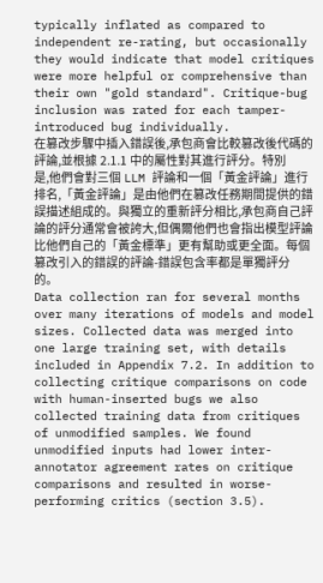typically inflated as compared to independent re-rating, but occasionally they would indicate that model critiques were more helpful or comprehensive than their own "gold standard". Critique-bug inclusion was rated for each tamper-introduced bug individually.
在篡改步驟中插入錯誤後,承包商會比較篡改後代碼的評論,並根據 2.1.1 中的屬性對其進行評分。特別是,他們會對三個 LLM 評論和一個「黃金評論」進行排名,「黃金評論」是由他們在篡改任務期間提供的錯誤描述組成的。與獨立的重新評分相比,承包商自己評論的評分通常會被誇大,但偶爾他們也會指出模型評論比他們自己的「黃金標準」更有幫助或更全面。每個篡改引入的錯誤的評論-錯誤包含率都是單獨評分的。
Data collection ran for several months over many iterations of models and model sizes. Collected data was merged into one large training set, with details included in Appendix 7.2. In addition to collecting critique comparisons on code with human-inserted bugs we also collected training data from critiques of unmodified samples. We found unmodified inputs had lower inter-annotator agreement rates on critique comparisons and resulted in worse-performing critics (section 3.5).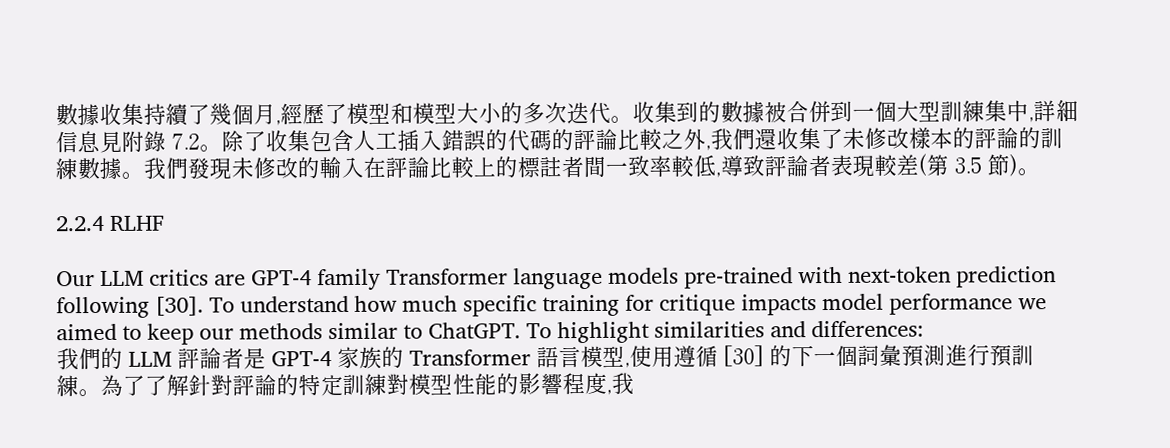數據收集持續了幾個月,經歷了模型和模型大小的多次迭代。收集到的數據被合併到一個大型訓練集中,詳細信息見附錄 7.2。除了收集包含人工插入錯誤的代碼的評論比較之外,我們還收集了未修改樣本的評論的訓練數據。我們發現未修改的輸入在評論比較上的標註者間一致率較低,導致評論者表現較差(第 3.5 節)。

2.2.4 RLHF

Our LLM critics are GPT-4 family Transformer language models pre-trained with next-token prediction following [30]. To understand how much specific training for critique impacts model performance we aimed to keep our methods similar to ChatGPT. To highlight similarities and differences:
我們的 LLM 評論者是 GPT-4 家族的 Transformer 語言模型,使用遵循 [30] 的下一個詞彙預測進行預訓練。為了了解針對評論的特定訓練對模型性能的影響程度,我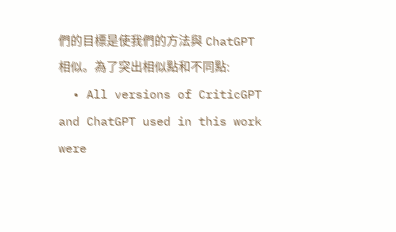們的目標是使我們的方法與 ChatGPT 相似。為了突出相似點和不同點:
  • All versions of CriticGPT and ChatGPT used in this work were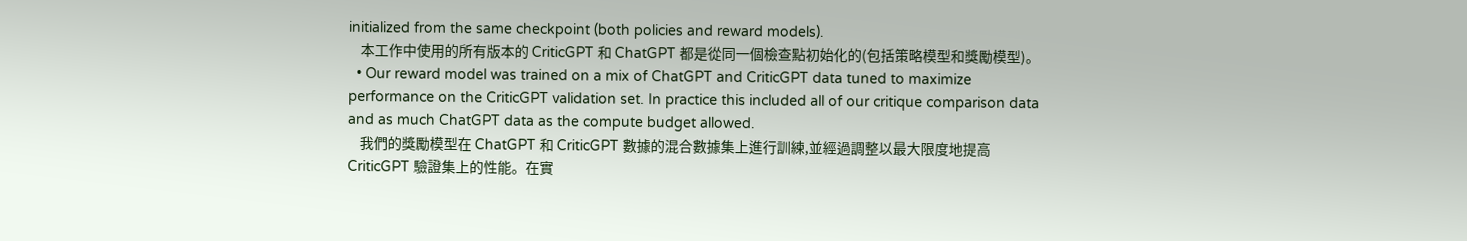initialized from the same checkpoint (both policies and reward models).
    本工作中使用的所有版本的 CriticGPT 和 ChatGPT 都是從同一個檢查點初始化的(包括策略模型和獎勵模型)。
  • Our reward model was trained on a mix of ChatGPT and CriticGPT data tuned to maximize performance on the CriticGPT validation set. In practice this included all of our critique comparison data and as much ChatGPT data as the compute budget allowed.
    我們的獎勵模型在 ChatGPT 和 CriticGPT 數據的混合數據集上進行訓練,並經過調整以最大限度地提高 CriticGPT 驗證集上的性能。在實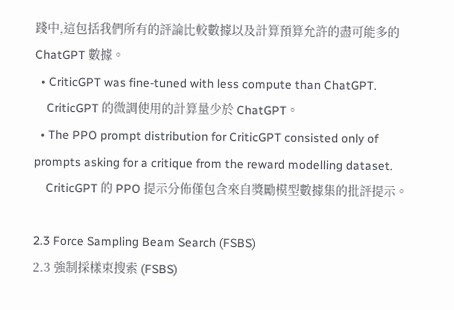踐中,這包括我們所有的評論比較數據以及計算預算允許的盡可能多的 ChatGPT 數據。
  • CriticGPT was fine-tuned with less compute than ChatGPT.
    CriticGPT 的微調使用的計算量少於 ChatGPT。
  • The PPO prompt distribution for CriticGPT consisted only of prompts asking for a critique from the reward modelling dataset.
    CriticGPT 的 PPO 提示分佈僅包含來自獎勵模型數據集的批評提示。

2.3 Force Sampling Beam Search (FSBS)
2.3 強制採樣束搜索 (FSBS)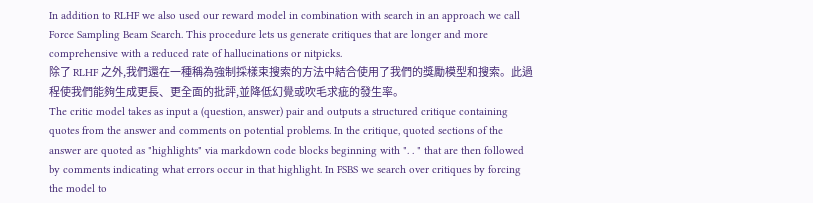In addition to RLHF we also used our reward model in combination with search in an approach we call Force Sampling Beam Search. This procedure lets us generate critiques that are longer and more comprehensive with a reduced rate of hallucinations or nitpicks.
除了 RLHF 之外,我們還在一種稱為強制採樣束搜索的方法中結合使用了我們的獎勵模型和搜索。此過程使我們能夠生成更長、更全面的批評,並降低幻覺或吹毛求疵的發生率。
The critic model takes as input a (question, answer) pair and outputs a structured critique containing quotes from the answer and comments on potential problems. In the critique, quoted sections of the answer are quoted as "highlights" via markdown code blocks beginning with ". . " that are then followed by comments indicating what errors occur in that highlight. In FSBS we search over critiques by forcing the model to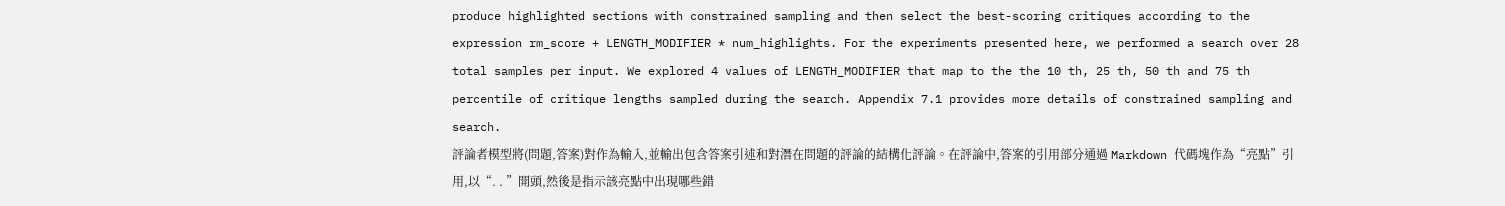produce highlighted sections with constrained sampling and then select the best-scoring critiques according to the expression rm_score + LENGTH_MODIFIER * num_highlights. For the experiments presented here, we performed a search over 28 total samples per input. We explored 4 values of LENGTH_MODIFIER that map to the the 10 th, 25 th, 50 th and 75 th percentile of critique lengths sampled during the search. Appendix 7.1 provides more details of constrained sampling and search.
評論者模型將(問題,答案)對作為輸入,並輸出包含答案引述和對潛在問題的評論的結構化評論。在評論中,答案的引用部分通過 Markdown 代碼塊作為“亮點”引用,以“. . ”開頭,然後是指示該亮點中出現哪些錯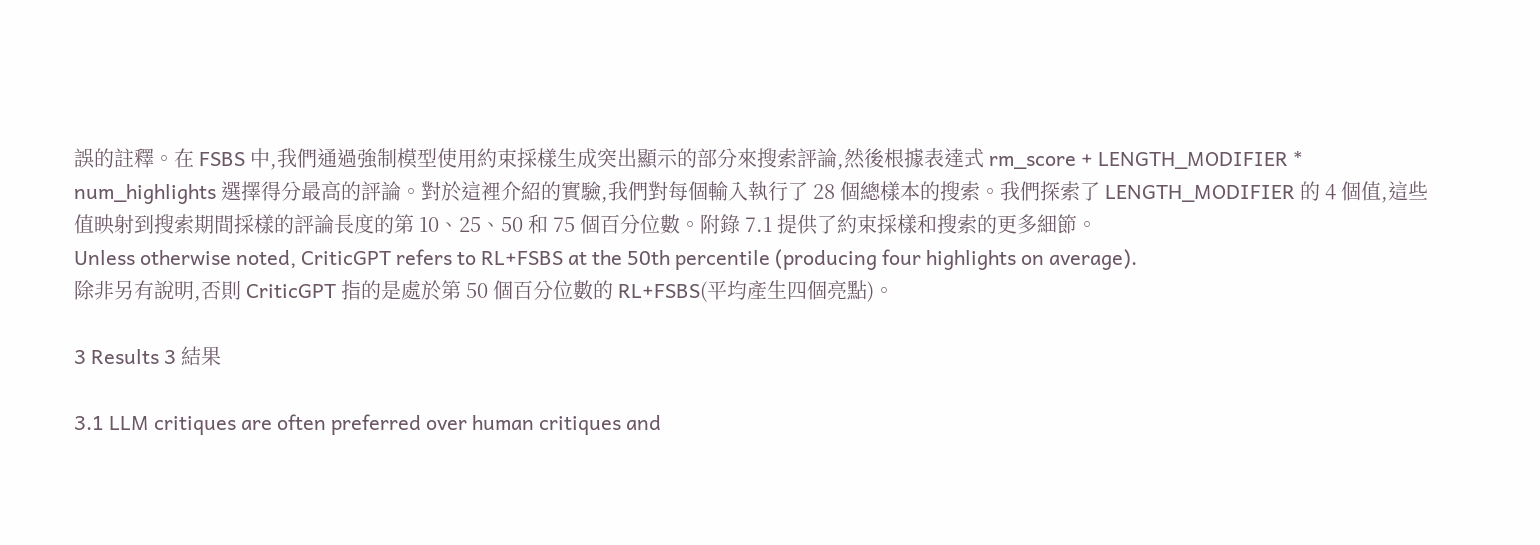誤的註釋。在 FSBS 中,我們通過強制模型使用約束採樣生成突出顯示的部分來搜索評論,然後根據表達式 rm_score + LENGTH_MODIFIER * num_highlights 選擇得分最高的評論。對於這裡介紹的實驗,我們對每個輸入執行了 28 個總樣本的搜索。我們探索了 LENGTH_MODIFIER 的 4 個值,這些值映射到搜索期間採樣的評論長度的第 10、25、50 和 75 個百分位數。附錄 7.1 提供了約束採樣和搜索的更多細節。
Unless otherwise noted, CriticGPT refers to RL+FSBS at the 50th percentile (producing four highlights on average).
除非另有說明,否則 CriticGPT 指的是處於第 50 個百分位數的 RL+FSBS(平均產生四個亮點)。

3 Results 3 結果

3.1 LLM critiques are often preferred over human critiques and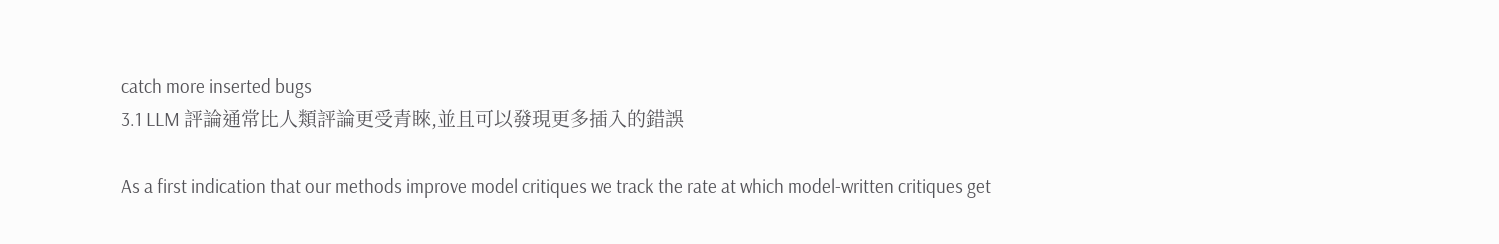catch more inserted bugs
3.1 LLM 評論通常比人類評論更受青睞,並且可以發現更多插入的錯誤

As a first indication that our methods improve model critiques we track the rate at which model-written critiques get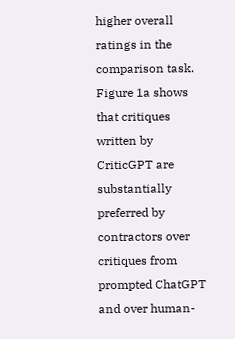higher overall ratings in the comparison task. Figure 1a shows that critiques written by CriticGPT are substantially preferred by contractors over critiques from prompted ChatGPT and over human-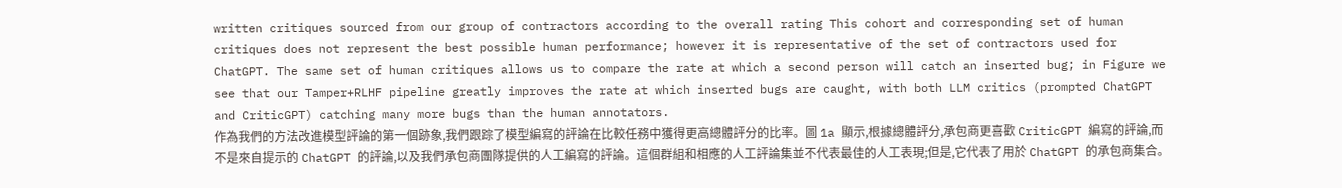written critiques sourced from our group of contractors according to the overall rating This cohort and corresponding set of human critiques does not represent the best possible human performance; however it is representative of the set of contractors used for ChatGPT. The same set of human critiques allows us to compare the rate at which a second person will catch an inserted bug; in Figure we see that our Tamper+RLHF pipeline greatly improves the rate at which inserted bugs are caught, with both LLM critics (prompted ChatGPT and CriticGPT) catching many more bugs than the human annotators.
作為我們的方法改進模型評論的第一個跡象,我們跟踪了模型編寫的評論在比較任務中獲得更高總體評分的比率。圖 1a 顯示,根據總體評分,承包商更喜歡 CriticGPT 編寫的評論,而不是來自提示的 ChatGPT 的評論,以及我們承包商團隊提供的人工編寫的評論。這個群組和相應的人工評論集並不代表最佳的人工表現;但是,它代表了用於 ChatGPT 的承包商集合。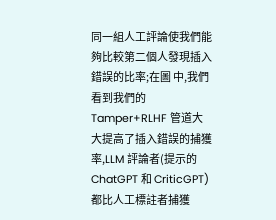同一組人工評論使我們能夠比較第二個人發現插入錯誤的比率;在圖 中,我們看到我們的 Tamper+RLHF 管道大大提高了插入錯誤的捕獲率,LLM 評論者(提示的 ChatGPT 和 CriticGPT)都比人工標註者捕獲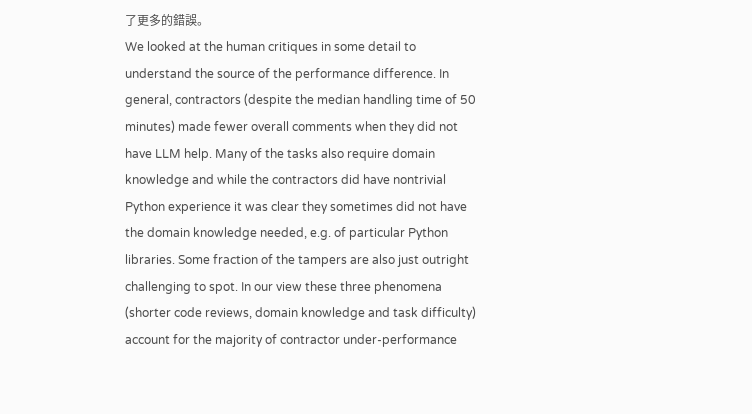了更多的錯誤。
We looked at the human critiques in some detail to understand the source of the performance difference. In general, contractors (despite the median handling time of 50 minutes) made fewer overall comments when they did not have LLM help. Many of the tasks also require domain knowledge and while the contractors did have nontrivial Python experience it was clear they sometimes did not have the domain knowledge needed, e.g. of particular Python libraries. Some fraction of the tampers are also just outright challenging to spot. In our view these three phenomena (shorter code reviews, domain knowledge and task difficulty) account for the majority of contractor under-performance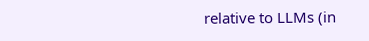relative to LLMs (in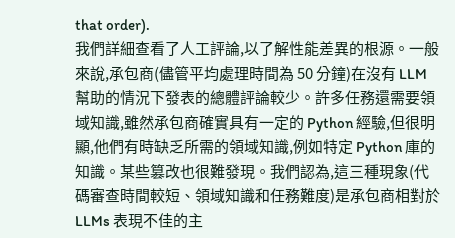that order).
我們詳細查看了人工評論,以了解性能差異的根源。一般來說,承包商(儘管平均處理時間為 50 分鐘)在沒有 LLM 幫助的情況下發表的總體評論較少。許多任務還需要領域知識,雖然承包商確實具有一定的 Python 經驗,但很明顯,他們有時缺乏所需的領域知識,例如特定 Python 庫的知識。某些篡改也很難發現。我們認為,這三種現象(代碼審查時間較短、領域知識和任務難度)是承包商相對於 LLMs 表現不佳的主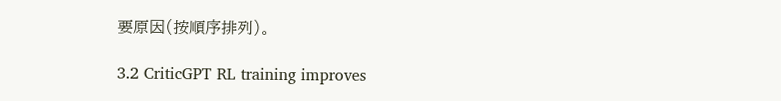要原因(按順序排列)。

3.2 CriticGPT RL training improves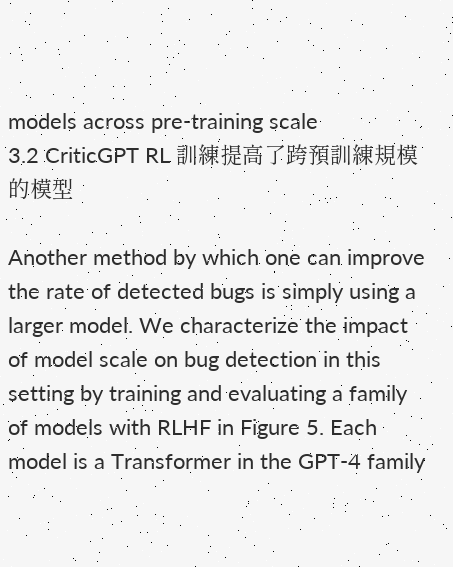models across pre-training scale
3.2 CriticGPT RL 訓練提高了跨預訓練規模的模型

Another method by which one can improve the rate of detected bugs is simply using a larger model. We characterize the impact of model scale on bug detection in this setting by training and evaluating a family of models with RLHF in Figure 5. Each model is a Transformer in the GPT-4 family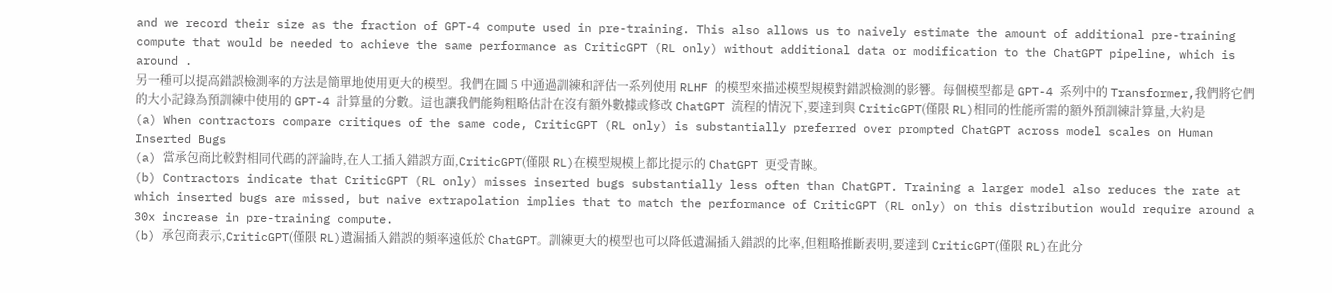and we record their size as the fraction of GPT-4 compute used in pre-training. This also allows us to naively estimate the amount of additional pre-training compute that would be needed to achieve the same performance as CriticGPT (RL only) without additional data or modification to the ChatGPT pipeline, which is around .
另一種可以提高錯誤檢測率的方法是簡單地使用更大的模型。我們在圖 5 中通過訓練和評估一系列使用 RLHF 的模型來描述模型規模對錯誤檢測的影響。每個模型都是 GPT-4 系列中的 Transformer,我們將它們的大小記錄為預訓練中使用的 GPT-4 計算量的分數。這也讓我們能夠粗略估計在沒有額外數據或修改 ChatGPT 流程的情況下,要達到與 CriticGPT(僅限 RL)相同的性能所需的額外預訓練計算量,大約是
(a) When contractors compare critiques of the same code, CriticGPT (RL only) is substantially preferred over prompted ChatGPT across model scales on Human Inserted Bugs
(a) 當承包商比較對相同代碼的評論時,在人工插入錯誤方面,CriticGPT(僅限 RL)在模型規模上都比提示的 ChatGPT 更受青睞。
(b) Contractors indicate that CriticGPT (RL only) misses inserted bugs substantially less often than ChatGPT. Training a larger model also reduces the rate at which inserted bugs are missed, but naive extrapolation implies that to match the performance of CriticGPT (RL only) on this distribution would require around a 30x increase in pre-training compute.
(b) 承包商表示,CriticGPT(僅限 RL)遺漏插入錯誤的頻率遠低於 ChatGPT。訓練更大的模型也可以降低遺漏插入錯誤的比率,但粗略推斷表明,要達到 CriticGPT(僅限 RL)在此分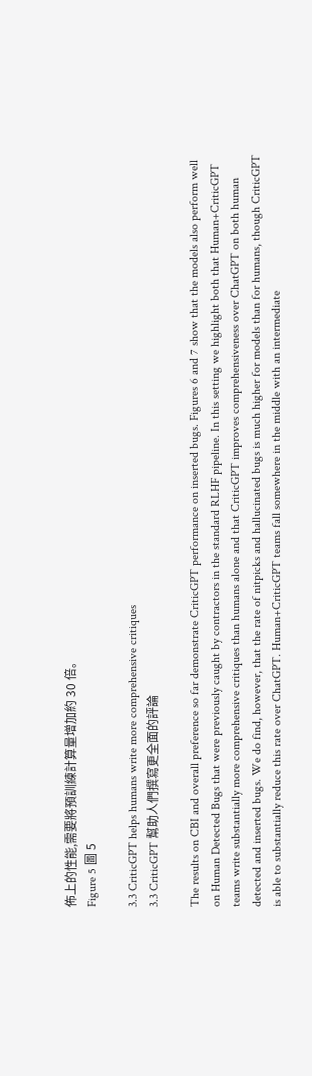佈上的性能,需要將預訓練計算量增加約 30 倍。
Figure 5 圖 5

3.3 CriticGPT helps humans write more comprehensive critiques
3.3 CriticGPT 幫助人們撰寫更全面的評論

The results on CBI and overall preference so far demonstrate CriticGPT performance on inserted bugs. Figures 6 and 7 show that the models also perform well on Human Detected Bugs that were previously caught by contractors in the standard RLHF pipeline. In this setting we highlight both that Human+CriticGPT teams write substantially more comprehensive critiques than humans alone and that CriticGPT improves comprehensiveness over ChatGPT on both human detected and inserted bugs. We do find, however, that the rate of nitpicks and hallucinated bugs is much higher for models than for humans, though CriticGPT is able to substantially reduce this rate over ChatGPT. Human+CriticGPT teams fall somewhere in the middle with an intermediate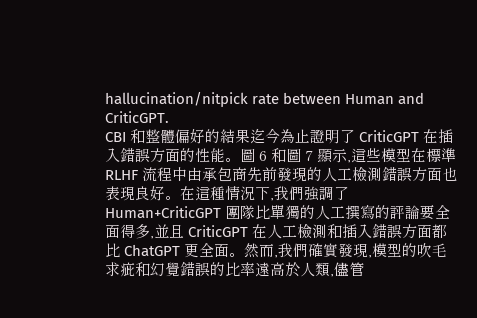hallucination/nitpick rate between Human and CriticGPT.
CBI 和整體偏好的結果迄今為止證明了 CriticGPT 在插入錯誤方面的性能。圖 6 和圖 7 顯示,這些模型在標準 RLHF 流程中由承包商先前發現的人工檢測錯誤方面也表現良好。在這種情況下,我們強調了 Human+CriticGPT 團隊比單獨的人工撰寫的評論要全面得多,並且 CriticGPT 在人工檢測和插入錯誤方面都比 ChatGPT 更全面。然而,我們確實發現,模型的吹毛求疵和幻覺錯誤的比率遠高於人類,儘管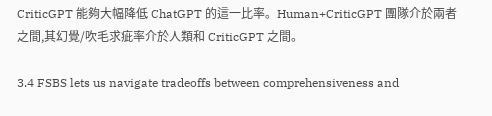CriticGPT 能夠大幅降低 ChatGPT 的這一比率。Human+CriticGPT 團隊介於兩者之間,其幻覺/吹毛求疵率介於人類和 CriticGPT 之間。

3.4 FSBS lets us navigate tradeoffs between comprehensiveness and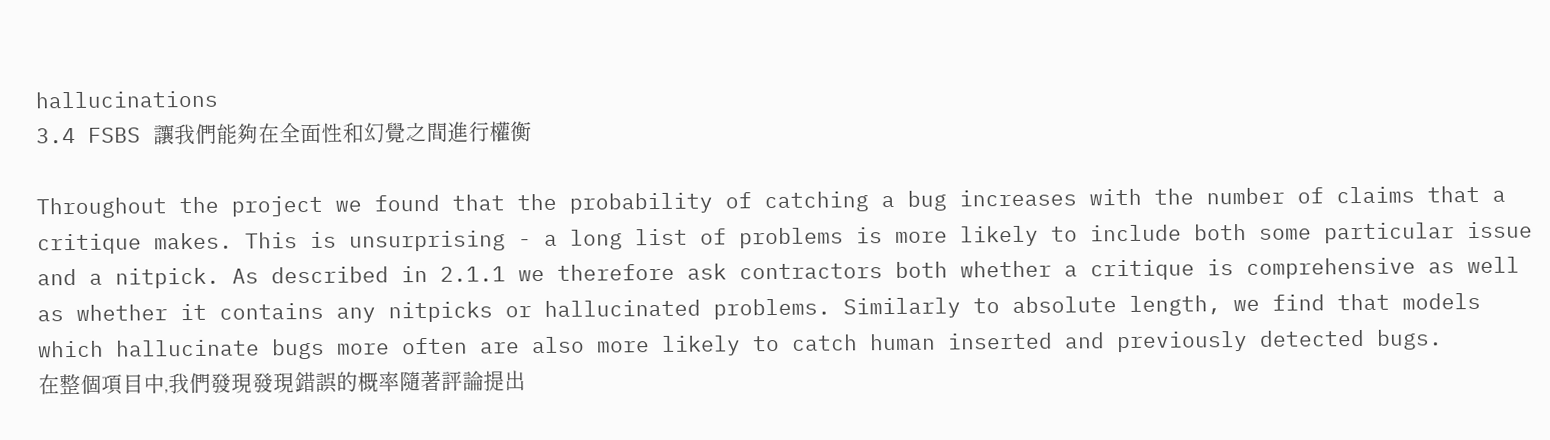hallucinations
3.4 FSBS 讓我們能夠在全面性和幻覺之間進行權衡

Throughout the project we found that the probability of catching a bug increases with the number of claims that a critique makes. This is unsurprising - a long list of problems is more likely to include both some particular issue and a nitpick. As described in 2.1.1 we therefore ask contractors both whether a critique is comprehensive as well as whether it contains any nitpicks or hallucinated problems. Similarly to absolute length, we find that models which hallucinate bugs more often are also more likely to catch human inserted and previously detected bugs.
在整個項目中,我們發現發現錯誤的概率隨著評論提出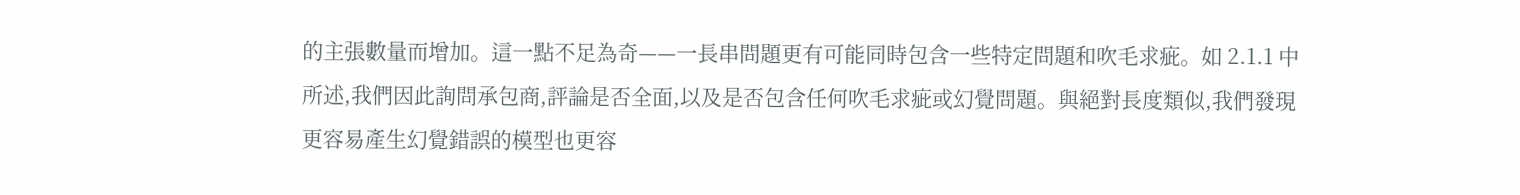的主張數量而增加。這一點不足為奇——一長串問題更有可能同時包含一些特定問題和吹毛求疵。如 2.1.1 中所述,我們因此詢問承包商,評論是否全面,以及是否包含任何吹毛求疵或幻覺問題。與絕對長度類似,我們發現更容易產生幻覺錯誤的模型也更容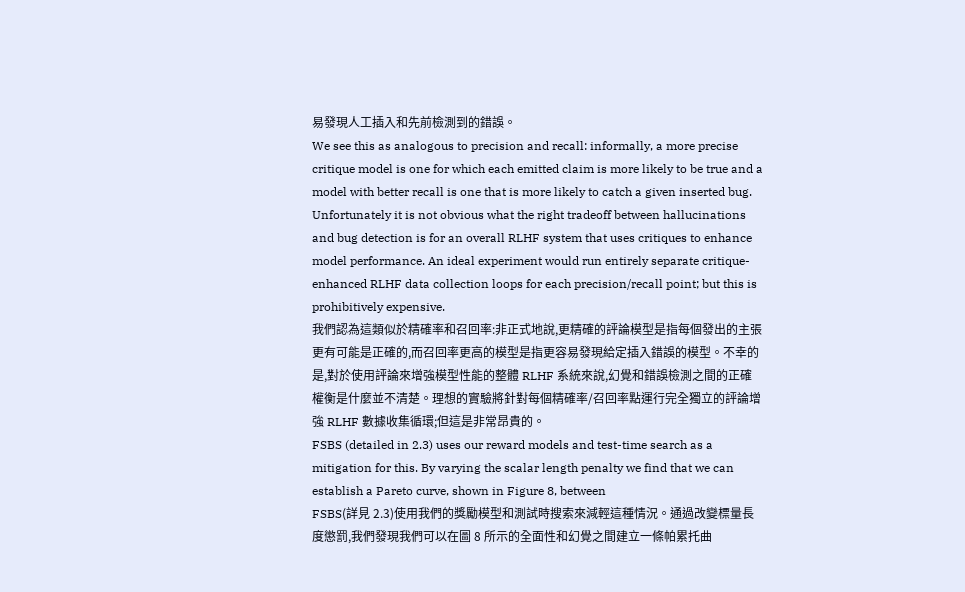易發現人工插入和先前檢測到的錯誤。
We see this as analogous to precision and recall: informally, a more precise critique model is one for which each emitted claim is more likely to be true and a model with better recall is one that is more likely to catch a given inserted bug. Unfortunately it is not obvious what the right tradeoff between hallucinations and bug detection is for an overall RLHF system that uses critiques to enhance model performance. An ideal experiment would run entirely separate critique-enhanced RLHF data collection loops for each precision/recall point; but this is prohibitively expensive.
我們認為這類似於精確率和召回率:非正式地說,更精確的評論模型是指每個發出的主張更有可能是正確的,而召回率更高的模型是指更容易發現給定插入錯誤的模型。不幸的是,對於使用評論來增強模型性能的整體 RLHF 系統來說,幻覺和錯誤檢測之間的正確權衡是什麼並不清楚。理想的實驗將針對每個精確率/召回率點運行完全獨立的評論增強 RLHF 數據收集循環;但這是非常昂貴的。
FSBS (detailed in 2.3) uses our reward models and test-time search as a mitigation for this. By varying the scalar length penalty we find that we can establish a Pareto curve, shown in Figure 8, between
FSBS(詳見 2.3)使用我們的獎勵模型和測試時搜索來減輕這種情況。通過改變標量長度懲罰,我們發現我們可以在圖 8 所示的全面性和幻覺之間建立一條帕累托曲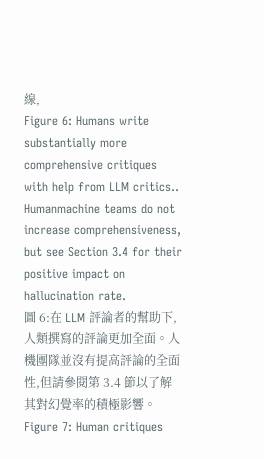線,
Figure 6: Humans write substantially more comprehensive critiques with help from LLM critics.. Humanmachine teams do not increase comprehensiveness, but see Section 3.4 for their positive impact on hallucination rate.
圖 6:在 LLM 評論者的幫助下,人類撰寫的評論更加全面。人機團隊並沒有提高評論的全面性,但請參閱第 3.4 節以了解其對幻覺率的積極影響。
Figure 7: Human critiques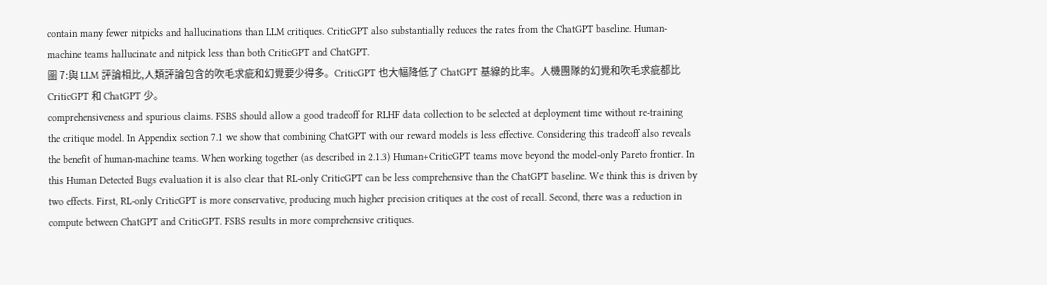contain many fewer nitpicks and hallucinations than LLM critiques. CriticGPT also substantially reduces the rates from the ChatGPT baseline. Human-machine teams hallucinate and nitpick less than both CriticGPT and ChatGPT.
圖 7:與 LLM 評論相比,人類評論包含的吹毛求疵和幻覺要少得多。CriticGPT 也大幅降低了 ChatGPT 基線的比率。人機團隊的幻覺和吹毛求疵都比 CriticGPT 和 ChatGPT 少。
comprehensiveness and spurious claims. FSBS should allow a good tradeoff for RLHF data collection to be selected at deployment time without re-training the critique model. In Appendix section 7.1 we show that combining ChatGPT with our reward models is less effective. Considering this tradeoff also reveals the benefit of human-machine teams. When working together (as described in 2.1.3) Human+CriticGPT teams move beyond the model-only Pareto frontier. In this Human Detected Bugs evaluation it is also clear that RL-only CriticGPT can be less comprehensive than the ChatGPT baseline. We think this is driven by two effects. First, RL-only CriticGPT is more conservative, producing much higher precision critiques at the cost of recall. Second, there was a reduction in compute between ChatGPT and CriticGPT. FSBS results in more comprehensive critiques.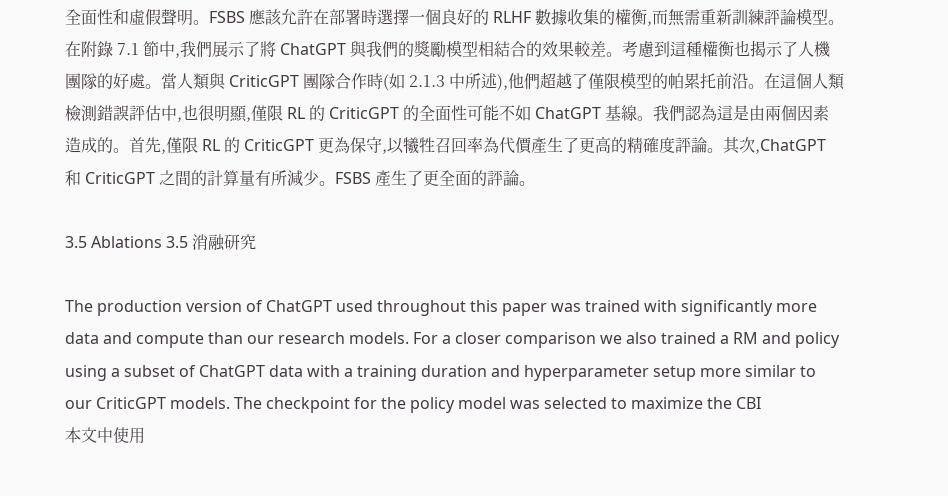全面性和虛假聲明。FSBS 應該允許在部署時選擇一個良好的 RLHF 數據收集的權衡,而無需重新訓練評論模型。在附錄 7.1 節中,我們展示了將 ChatGPT 與我們的獎勵模型相結合的效果較差。考慮到這種權衡也揭示了人機團隊的好處。當人類與 CriticGPT 團隊合作時(如 2.1.3 中所述),他們超越了僅限模型的帕累托前沿。在這個人類檢測錯誤評估中,也很明顯,僅限 RL 的 CriticGPT 的全面性可能不如 ChatGPT 基線。我們認為這是由兩個因素造成的。首先,僅限 RL 的 CriticGPT 更為保守,以犧牲召回率為代價產生了更高的精確度評論。其次,ChatGPT 和 CriticGPT 之間的計算量有所減少。FSBS 產生了更全面的評論。

3.5 Ablations 3.5 消融研究

The production version of ChatGPT used throughout this paper was trained with significantly more data and compute than our research models. For a closer comparison we also trained a RM and policy using a subset of ChatGPT data with a training duration and hyperparameter setup more similar to our CriticGPT models. The checkpoint for the policy model was selected to maximize the CBI
本文中使用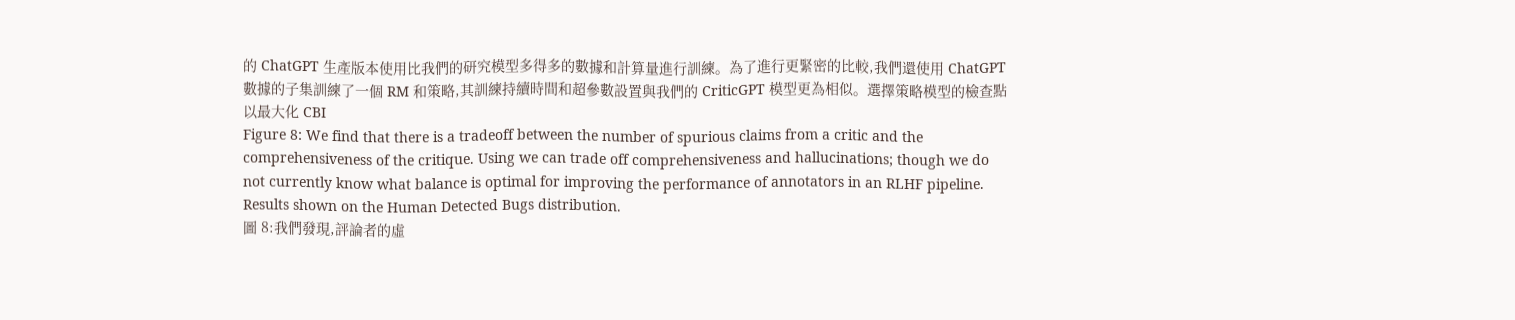的 ChatGPT 生產版本使用比我們的研究模型多得多的數據和計算量進行訓練。為了進行更緊密的比較,我們還使用 ChatGPT 數據的子集訓練了一個 RM 和策略,其訓練持續時間和超參數設置與我們的 CriticGPT 模型更為相似。選擇策略模型的檢查點以最大化 CBI
Figure 8: We find that there is a tradeoff between the number of spurious claims from a critic and the comprehensiveness of the critique. Using we can trade off comprehensiveness and hallucinations; though we do not currently know what balance is optimal for improving the performance of annotators in an RLHF pipeline. Results shown on the Human Detected Bugs distribution.
圖 8:我們發現,評論者的虛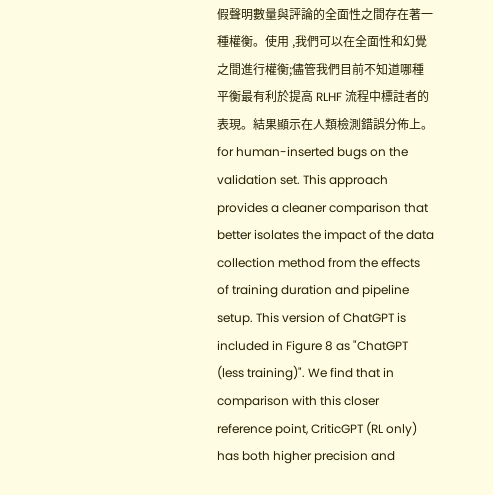假聲明數量與評論的全面性之間存在著一種權衡。使用 ,我們可以在全面性和幻覺之間進行權衡;儘管我們目前不知道哪種平衡最有利於提高 RLHF 流程中標註者的表現。結果顯示在人類檢測錯誤分佈上。
for human-inserted bugs on the validation set. This approach provides a cleaner comparison that better isolates the impact of the data collection method from the effects of training duration and pipeline setup. This version of ChatGPT is included in Figure 8 as "ChatGPT (less training)". We find that in comparison with this closer reference point, CriticGPT (RL only) has both higher precision and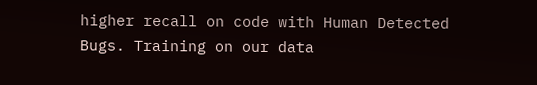higher recall on code with Human Detected Bugs. Training on our data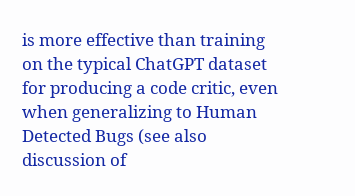is more effective than training on the typical ChatGPT dataset for producing a code critic, even when generalizing to Human Detected Bugs (see also discussion of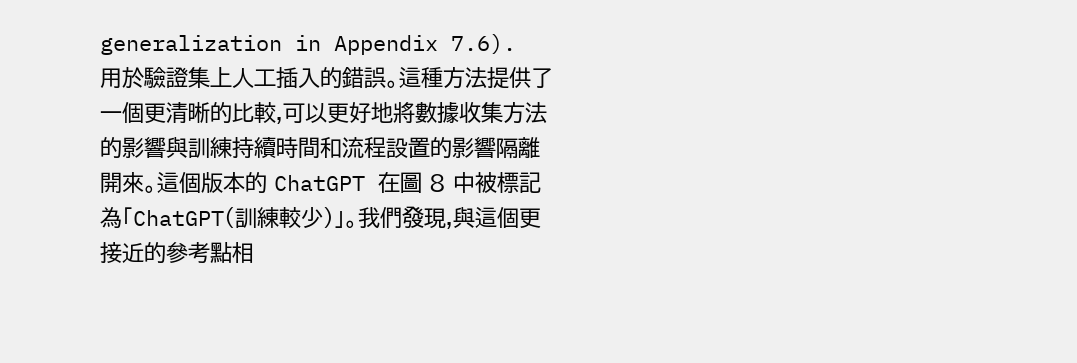generalization in Appendix 7.6).
用於驗證集上人工插入的錯誤。這種方法提供了一個更清晰的比較,可以更好地將數據收集方法的影響與訓練持續時間和流程設置的影響隔離開來。這個版本的 ChatGPT 在圖 8 中被標記為「ChatGPT(訓練較少)」。我們發現,與這個更接近的參考點相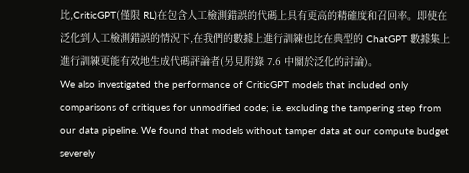比,CriticGPT(僅限 RL)在包含人工檢測錯誤的代碼上具有更高的精確度和召回率。即使在泛化到人工檢測錯誤的情況下,在我們的數據上進行訓練也比在典型的 ChatGPT 數據集上進行訓練更能有效地生成代碼評論者(另見附錄 7.6 中關於泛化的討論)。
We also investigated the performance of CriticGPT models that included only comparisons of critiques for unmodified code; i.e. excluding the tampering step from our data pipeline. We found that models without tamper data at our compute budget severely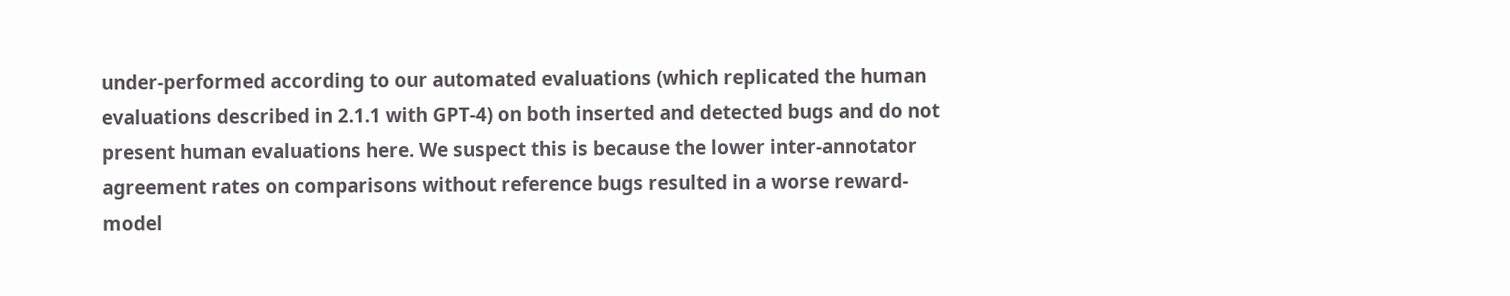under-performed according to our automated evaluations (which replicated the human evaluations described in 2.1.1 with GPT-4) on both inserted and detected bugs and do not present human evaluations here. We suspect this is because the lower inter-annotator agreement rates on comparisons without reference bugs resulted in a worse reward-model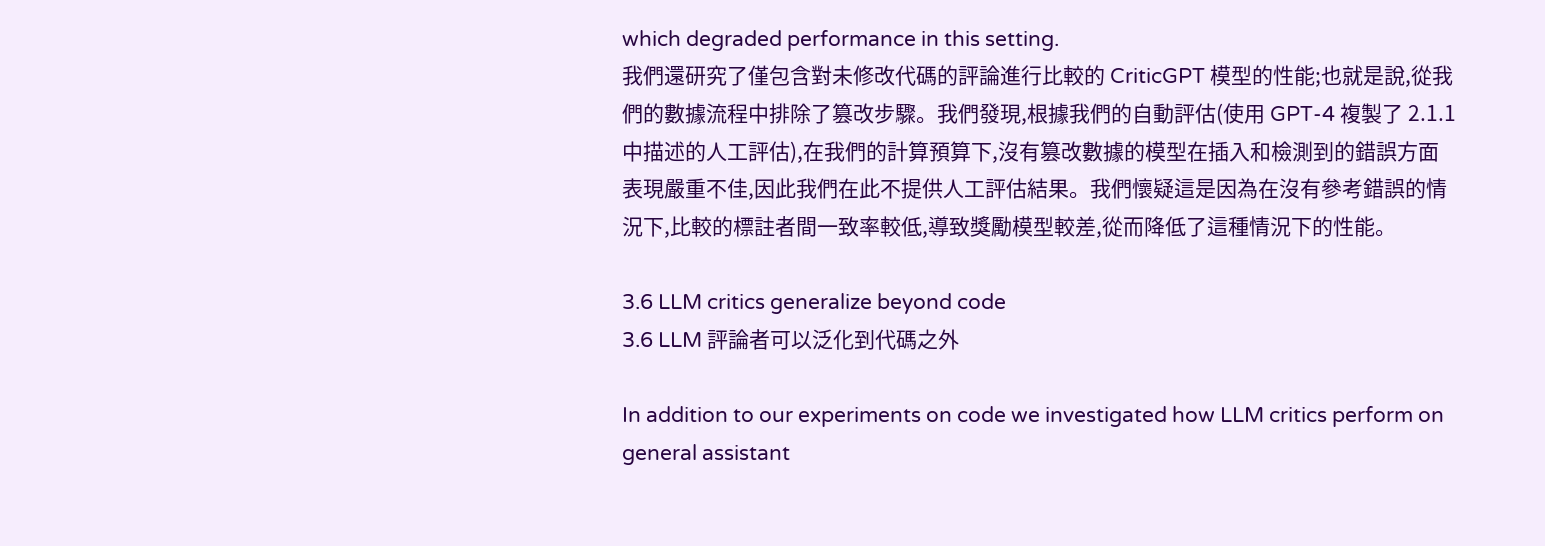which degraded performance in this setting.
我們還研究了僅包含對未修改代碼的評論進行比較的 CriticGPT 模型的性能;也就是說,從我們的數據流程中排除了篡改步驟。我們發現,根據我們的自動評估(使用 GPT-4 複製了 2.1.1 中描述的人工評估),在我們的計算預算下,沒有篡改數據的模型在插入和檢測到的錯誤方面表現嚴重不佳,因此我們在此不提供人工評估結果。我們懷疑這是因為在沒有參考錯誤的情況下,比較的標註者間一致率較低,導致獎勵模型較差,從而降低了這種情況下的性能。

3.6 LLM critics generalize beyond code
3.6 LLM 評論者可以泛化到代碼之外

In addition to our experiments on code we investigated how LLM critics perform on general assistant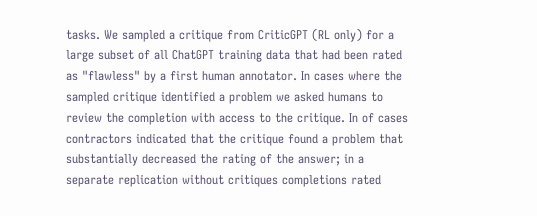tasks. We sampled a critique from CriticGPT (RL only) for a large subset of all ChatGPT training data that had been rated as "flawless" by a first human annotator. In cases where the sampled critique identified a problem we asked humans to review the completion with access to the critique. In of cases contractors indicated that the critique found a problem that substantially decreased the rating of the answer; in a separate replication without critiques completions rated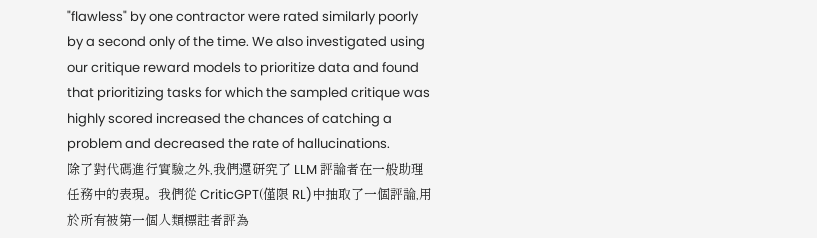"flawless" by one contractor were rated similarly poorly by a second only of the time. We also investigated using our critique reward models to prioritize data and found that prioritizing tasks for which the sampled critique was highly scored increased the chances of catching a problem and decreased the rate of hallucinations.
除了對代碼進行實驗之外,我們還研究了 LLM 評論者在一般助理任務中的表現。我們從 CriticGPT(僅限 RL)中抽取了一個評論,用於所有被第一個人類標註者評為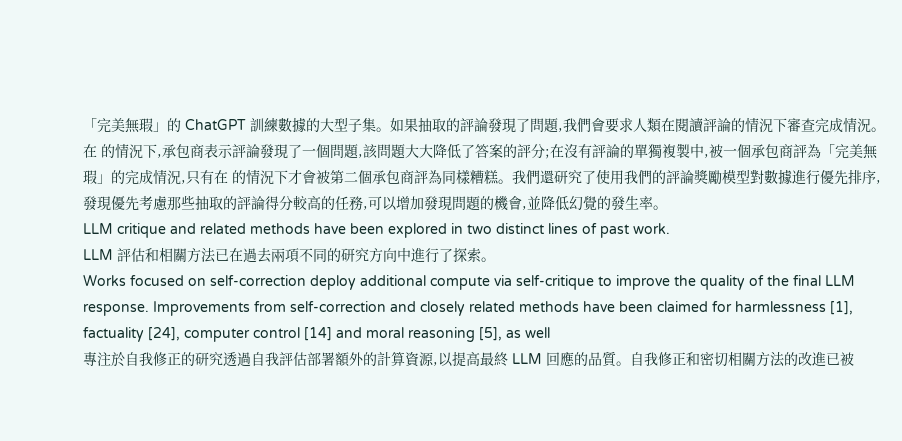「完美無瑕」的 ChatGPT 訓練數據的大型子集。如果抽取的評論發現了問題,我們會要求人類在閱讀評論的情況下審查完成情況。在 的情況下,承包商表示評論發現了一個問題,該問題大大降低了答案的評分;在沒有評論的單獨複製中,被一個承包商評為「完美無瑕」的完成情況,只有在 的情況下才會被第二個承包商評為同樣糟糕。我們還研究了使用我們的評論獎勵模型對數據進行優先排序,發現優先考慮那些抽取的評論得分較高的任務,可以增加發現問題的機會,並降低幻覺的發生率。
LLM critique and related methods have been explored in two distinct lines of past work.
LLM 評估和相關方法已在過去兩項不同的研究方向中進行了探索。
Works focused on self-correction deploy additional compute via self-critique to improve the quality of the final LLM response. Improvements from self-correction and closely related methods have been claimed for harmlessness [1], factuality [24], computer control [14] and moral reasoning [5], as well
專注於自我修正的研究透過自我評估部署額外的計算資源,以提高最終 LLM 回應的品質。自我修正和密切相關方法的改進已被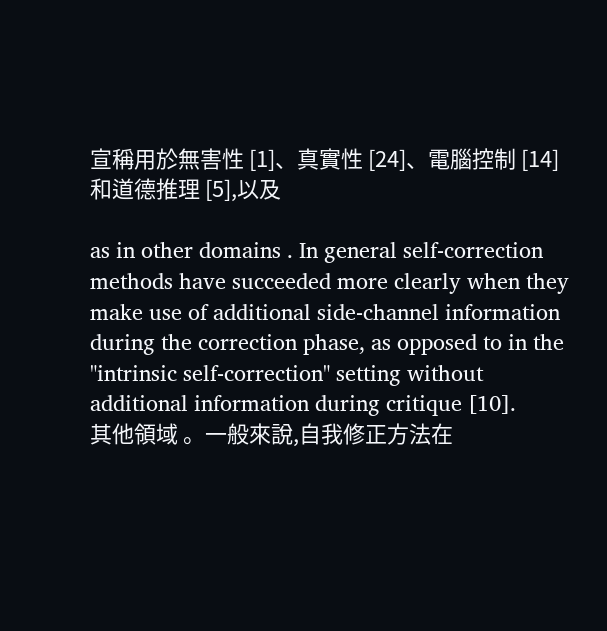宣稱用於無害性 [1]、真實性 [24]、電腦控制 [14] 和道德推理 [5],以及

as in other domains . In general self-correction methods have succeeded more clearly when they make use of additional side-channel information during the correction phase, as opposed to in the "intrinsic self-correction" setting without additional information during critique [10].
其他領域 。一般來說,自我修正方法在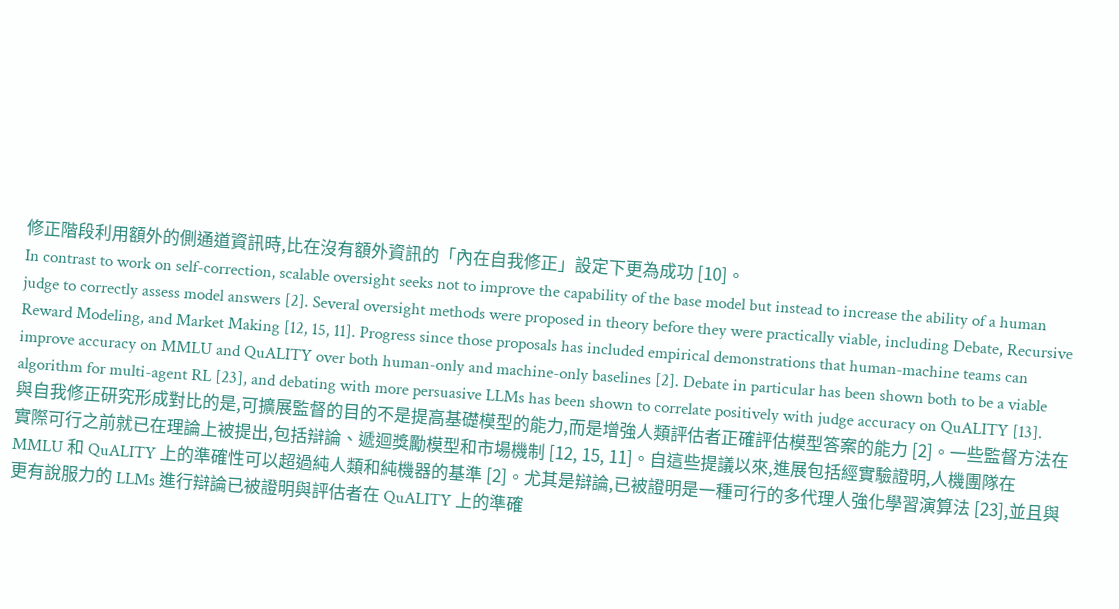修正階段利用額外的側通道資訊時,比在沒有額外資訊的「內在自我修正」設定下更為成功 [10]。
In contrast to work on self-correction, scalable oversight seeks not to improve the capability of the base model but instead to increase the ability of a human judge to correctly assess model answers [2]. Several oversight methods were proposed in theory before they were practically viable, including Debate, Recursive Reward Modeling, and Market Making [12, 15, 11]. Progress since those proposals has included empirical demonstrations that human-machine teams can improve accuracy on MMLU and QuALITY over both human-only and machine-only baselines [2]. Debate in particular has been shown both to be a viable algorithm for multi-agent RL [23], and debating with more persuasive LLMs has been shown to correlate positively with judge accuracy on QuALITY [13].
與自我修正研究形成對比的是,可擴展監督的目的不是提高基礎模型的能力,而是增強人類評估者正確評估模型答案的能力 [2]。一些監督方法在實際可行之前就已在理論上被提出,包括辯論、遞迴獎勵模型和市場機制 [12, 15, 11]。自這些提議以來,進展包括經實驗證明,人機團隊在 MMLU 和 QuALITY 上的準確性可以超過純人類和純機器的基準 [2]。尤其是辯論,已被證明是一種可行的多代理人強化學習演算法 [23],並且與更有說服力的 LLMs 進行辯論已被證明與評估者在 QuALITY 上的準確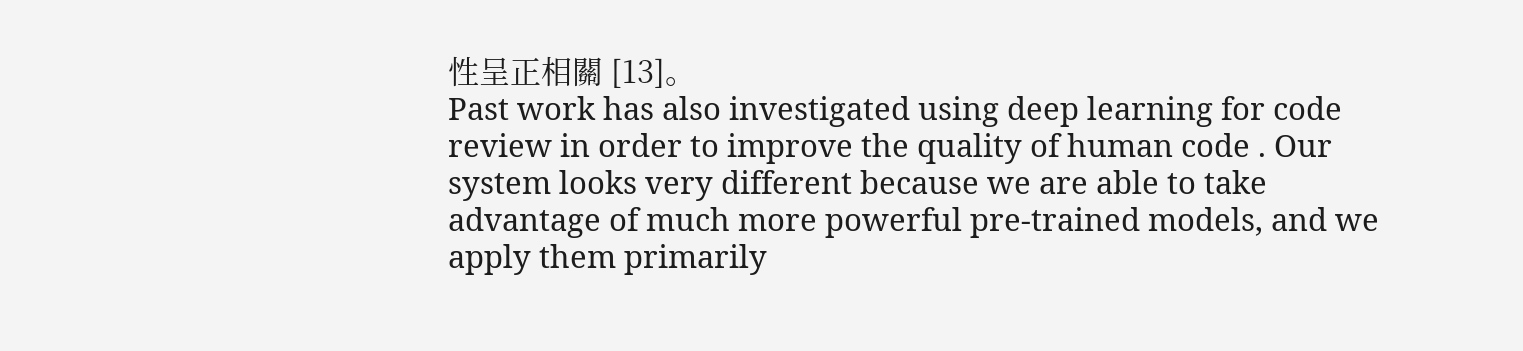性呈正相關 [13]。
Past work has also investigated using deep learning for code review in order to improve the quality of human code . Our system looks very different because we are able to take advantage of much more powerful pre-trained models, and we apply them primarily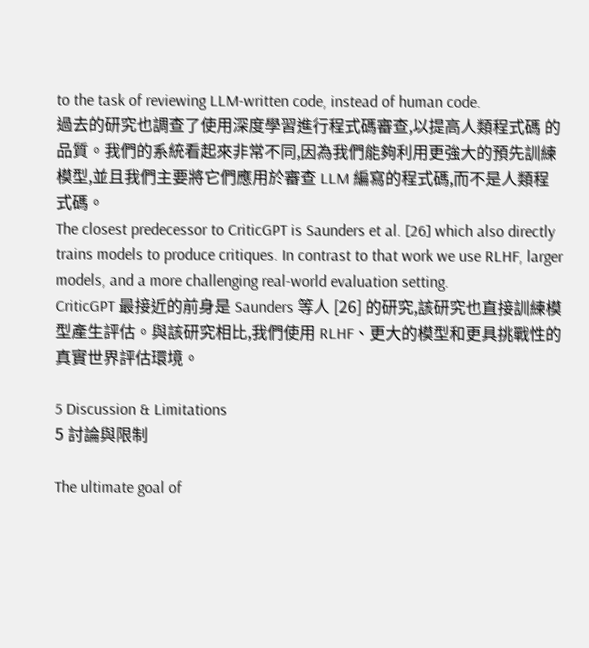to the task of reviewing LLM-written code, instead of human code.
過去的研究也調查了使用深度學習進行程式碼審查,以提高人類程式碼 的品質。我們的系統看起來非常不同,因為我們能夠利用更強大的預先訓練模型,並且我們主要將它們應用於審查 LLM 編寫的程式碼,而不是人類程式碼。
The closest predecessor to CriticGPT is Saunders et al. [26] which also directly trains models to produce critiques. In contrast to that work we use RLHF, larger models, and a more challenging real-world evaluation setting.
CriticGPT 最接近的前身是 Saunders 等人 [26] 的研究,該研究也直接訓練模型產生評估。與該研究相比,我們使用 RLHF、更大的模型和更具挑戰性的真實世界評估環境。

5 Discussion & Limitations
5 討論與限制

The ultimate goal of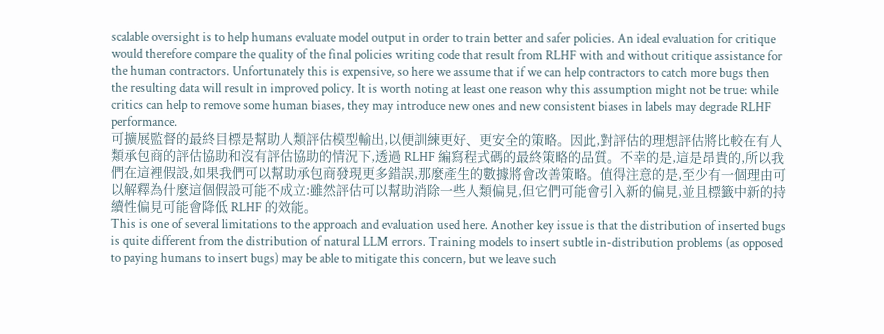scalable oversight is to help humans evaluate model output in order to train better and safer policies. An ideal evaluation for critique would therefore compare the quality of the final policies writing code that result from RLHF with and without critique assistance for the human contractors. Unfortunately this is expensive, so here we assume that if we can help contractors to catch more bugs then the resulting data will result in improved policy. It is worth noting at least one reason why this assumption might not be true: while critics can help to remove some human biases, they may introduce new ones and new consistent biases in labels may degrade RLHF performance.
可擴展監督的最終目標是幫助人類評估模型輸出,以便訓練更好、更安全的策略。因此,對評估的理想評估將比較在有人類承包商的評估協助和沒有評估協助的情況下,透過 RLHF 編寫程式碼的最終策略的品質。不幸的是,這是昂貴的,所以我們在這裡假設,如果我們可以幫助承包商發現更多錯誤,那麼產生的數據將會改善策略。值得注意的是,至少有一個理由可以解釋為什麼這個假設可能不成立:雖然評估可以幫助消除一些人類偏見,但它們可能會引入新的偏見,並且標籤中新的持續性偏見可能會降低 RLHF 的效能。
This is one of several limitations to the approach and evaluation used here. Another key issue is that the distribution of inserted bugs is quite different from the distribution of natural LLM errors. Training models to insert subtle in-distribution problems (as opposed to paying humans to insert bugs) may be able to mitigate this concern, but we leave such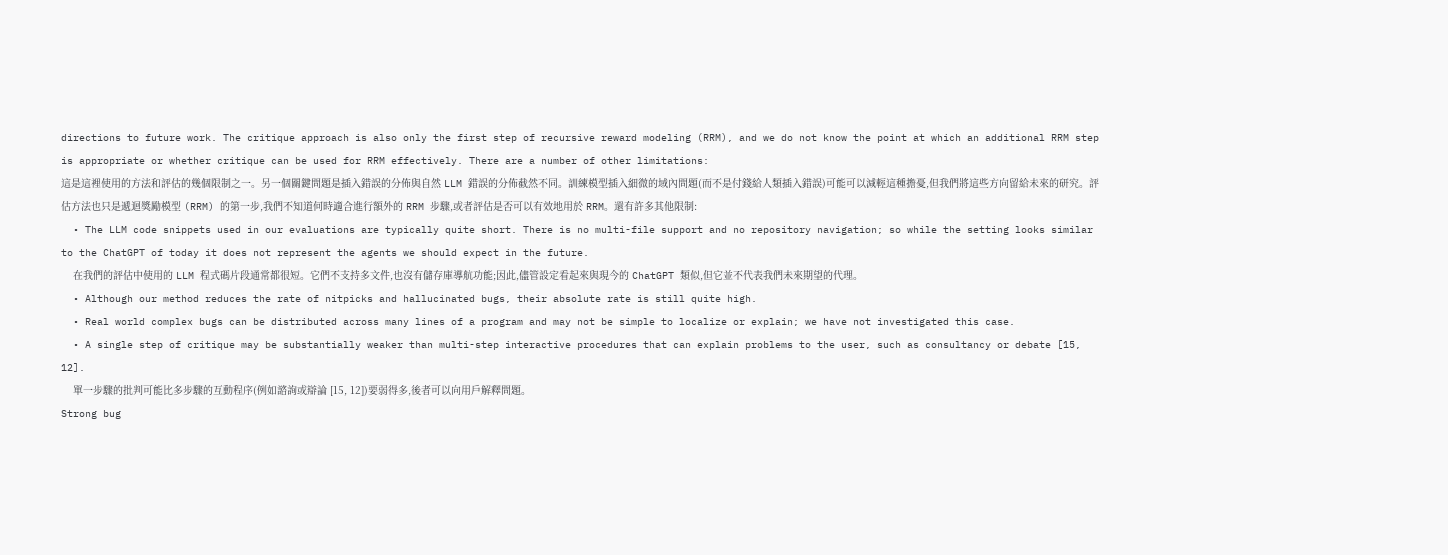directions to future work. The critique approach is also only the first step of recursive reward modeling (RRM), and we do not know the point at which an additional RRM step is appropriate or whether critique can be used for RRM effectively. There are a number of other limitations:
這是這裡使用的方法和評估的幾個限制之一。另一個關鍵問題是插入錯誤的分佈與自然 LLM 錯誤的分佈截然不同。訓練模型插入細微的域內問題(而不是付錢給人類插入錯誤)可能可以減輕這種擔憂,但我們將這些方向留給未來的研究。評估方法也只是遞迴獎勵模型 (RRM) 的第一步,我們不知道何時適合進行額外的 RRM 步驟,或者評估是否可以有效地用於 RRM。還有許多其他限制:
  • The LLM code snippets used in our evaluations are typically quite short. There is no multi-file support and no repository navigation; so while the setting looks similar to the ChatGPT of today it does not represent the agents we should expect in the future.
    在我們的評估中使用的 LLM 程式碼片段通常都很短。它們不支持多文件,也沒有儲存庫導航功能;因此,儘管設定看起來與現今的 ChatGPT 類似,但它並不代表我們未來期望的代理。
  • Although our method reduces the rate of nitpicks and hallucinated bugs, their absolute rate is still quite high.
  • Real world complex bugs can be distributed across many lines of a program and may not be simple to localize or explain; we have not investigated this case.
  • A single step of critique may be substantially weaker than multi-step interactive procedures that can explain problems to the user, such as consultancy or debate [15, 12].
    單一步驟的批判可能比多步驟的互動程序(例如諮詢或辯論 [15, 12])要弱得多,後者可以向用戶解釋問題。
Strong bug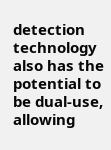detection technology also has the potential to be dual-use, allowing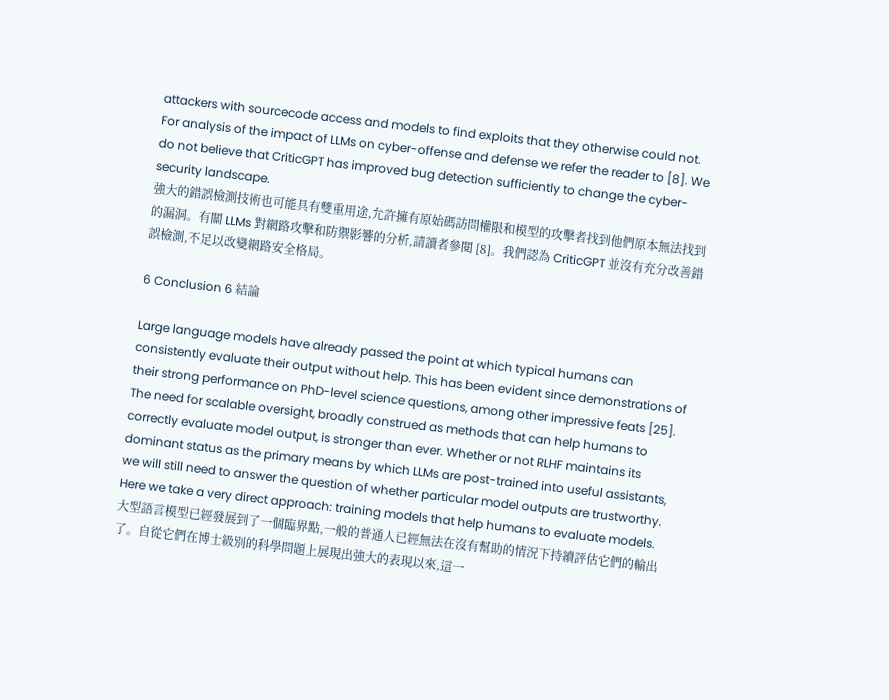attackers with sourcecode access and models to find exploits that they otherwise could not. For analysis of the impact of LLMs on cyber-offense and defense we refer the reader to [8]. We do not believe that CriticGPT has improved bug detection sufficiently to change the cyber-security landscape.
強大的錯誤檢測技術也可能具有雙重用途,允許擁有原始碼訪問權限和模型的攻擊者找到他們原本無法找到的漏洞。有關 LLMs 對網路攻擊和防禦影響的分析,請讀者參閱 [8]。我們認為 CriticGPT 並沒有充分改善錯誤檢測,不足以改變網路安全格局。

6 Conclusion 6 結論

Large language models have already passed the point at which typical humans can consistently evaluate their output without help. This has been evident since demonstrations of their strong performance on PhD-level science questions, among other impressive feats [25]. The need for scalable oversight, broadly construed as methods that can help humans to correctly evaluate model output, is stronger than ever. Whether or not RLHF maintains its dominant status as the primary means by which LLMs are post-trained into useful assistants, we will still need to answer the question of whether particular model outputs are trustworthy. Here we take a very direct approach: training models that help humans to evaluate models.
大型語言模型已經發展到了一個臨界點,一般的普通人已經無法在沒有幫助的情況下持續評估它們的輸出了。自從它們在博士級別的科學問題上展現出強大的表現以來,這一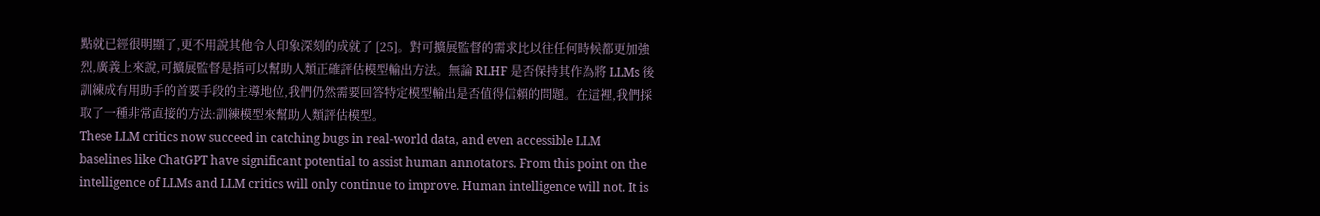點就已經很明顯了,更不用說其他令人印象深刻的成就了 [25]。對可擴展監督的需求比以往任何時候都更加強烈,廣義上來說,可擴展監督是指可以幫助人類正確評估模型輸出方法。無論 RLHF 是否保持其作為將 LLMs 後訓練成有用助手的首要手段的主導地位,我們仍然需要回答特定模型輸出是否值得信賴的問題。在這裡,我們採取了一種非常直接的方法:訓練模型來幫助人類評估模型。
These LLM critics now succeed in catching bugs in real-world data, and even accessible LLM baselines like ChatGPT have significant potential to assist human annotators. From this point on the intelligence of LLMs and LLM critics will only continue to improve. Human intelligence will not. It is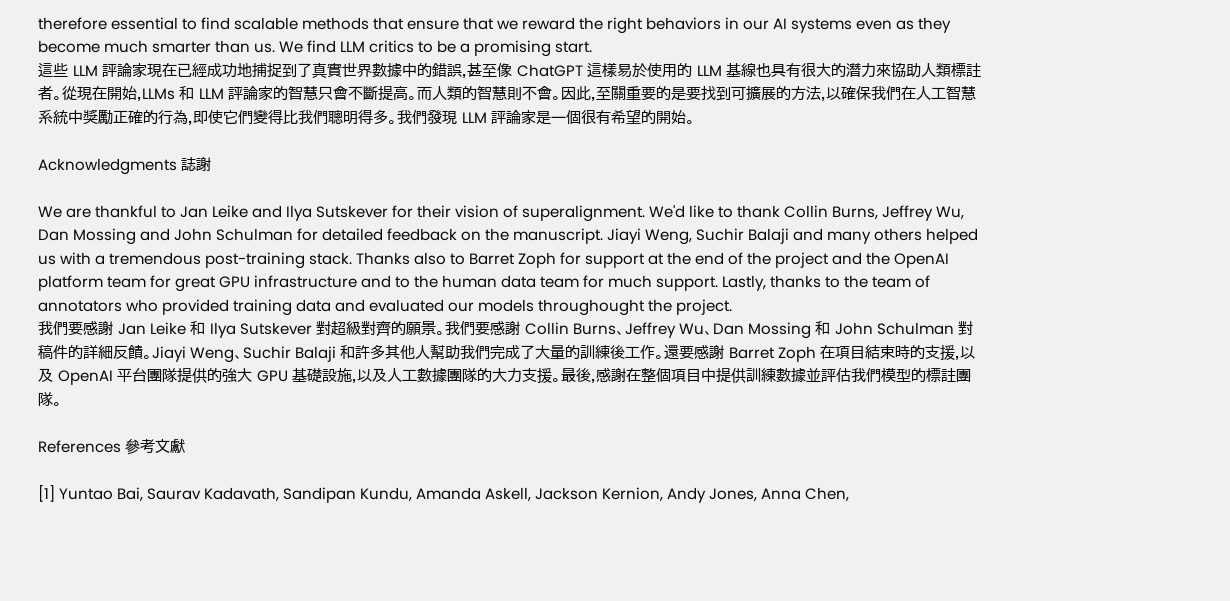therefore essential to find scalable methods that ensure that we reward the right behaviors in our AI systems even as they become much smarter than us. We find LLM critics to be a promising start.
這些 LLM 評論家現在已經成功地捕捉到了真實世界數據中的錯誤,甚至像 ChatGPT 這樣易於使用的 LLM 基線也具有很大的潛力來協助人類標註者。從現在開始,LLMs 和 LLM 評論家的智慧只會不斷提高。而人類的智慧則不會。因此,至關重要的是要找到可擴展的方法,以確保我們在人工智慧系統中獎勵正確的行為,即使它們變得比我們聰明得多。我們發現 LLM 評論家是一個很有希望的開始。

Acknowledgments 誌謝

We are thankful to Jan Leike and Ilya Sutskever for their vision of superalignment. We'd like to thank Collin Burns, Jeffrey Wu, Dan Mossing and John Schulman for detailed feedback on the manuscript. Jiayi Weng, Suchir Balaji and many others helped us with a tremendous post-training stack. Thanks also to Barret Zoph for support at the end of the project and the OpenAI platform team for great GPU infrastructure and to the human data team for much support. Lastly, thanks to the team of annotators who provided training data and evaluated our models throughought the project.
我們要感謝 Jan Leike 和 Ilya Sutskever 對超級對齊的願景。我們要感謝 Collin Burns、Jeffrey Wu、Dan Mossing 和 John Schulman 對稿件的詳細反饋。Jiayi Weng、Suchir Balaji 和許多其他人幫助我們完成了大量的訓練後工作。還要感謝 Barret Zoph 在項目結束時的支援,以及 OpenAI 平台團隊提供的強大 GPU 基礎設施,以及人工數據團隊的大力支援。最後,感謝在整個項目中提供訓練數據並評估我們模型的標註團隊。

References 參考文獻

[1] Yuntao Bai, Saurav Kadavath, Sandipan Kundu, Amanda Askell, Jackson Kernion, Andy Jones, Anna Chen,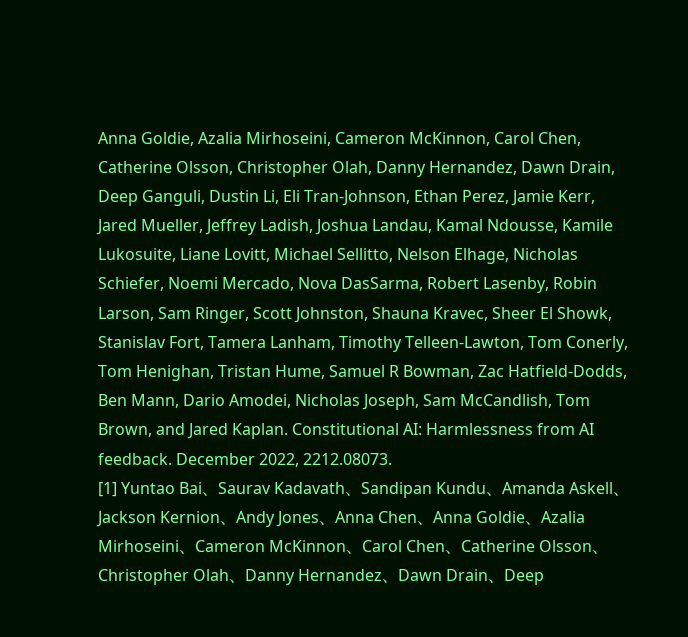Anna Goldie, Azalia Mirhoseini, Cameron McKinnon, Carol Chen, Catherine Olsson, Christopher Olah, Danny Hernandez, Dawn Drain, Deep Ganguli, Dustin Li, Eli Tran-Johnson, Ethan Perez, Jamie Kerr, Jared Mueller, Jeffrey Ladish, Joshua Landau, Kamal Ndousse, Kamile Lukosuite, Liane Lovitt, Michael Sellitto, Nelson Elhage, Nicholas Schiefer, Noemi Mercado, Nova DasSarma, Robert Lasenby, Robin Larson, Sam Ringer, Scott Johnston, Shauna Kravec, Sheer El Showk, Stanislav Fort, Tamera Lanham, Timothy Telleen-Lawton, Tom Conerly, Tom Henighan, Tristan Hume, Samuel R Bowman, Zac Hatfield-Dodds, Ben Mann, Dario Amodei, Nicholas Joseph, Sam McCandlish, Tom Brown, and Jared Kaplan. Constitutional AI: Harmlessness from AI feedback. December 2022, 2212.08073.
[1] Yuntao Bai、Saurav Kadavath、Sandipan Kundu、Amanda Askell、Jackson Kernion、Andy Jones、Anna Chen、Anna Goldie、Azalia Mirhoseini、Cameron McKinnon、Carol Chen、Catherine Olsson、Christopher Olah、Danny Hernandez、Dawn Drain、Deep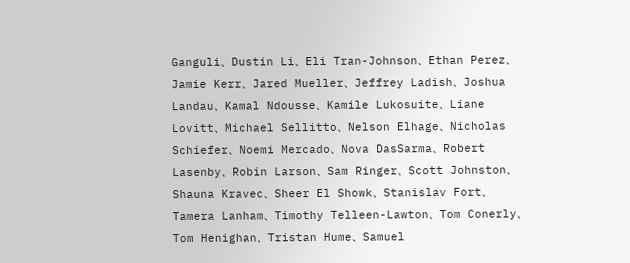Ganguli、Dustin Li、Eli Tran-Johnson、Ethan Perez、Jamie Kerr、Jared Mueller、Jeffrey Ladish、Joshua Landau、Kamal Ndousse、Kamile Lukosuite、Liane Lovitt、Michael Sellitto、Nelson Elhage、Nicholas Schiefer、Noemi Mercado、Nova DasSarma、Robert Lasenby、Robin Larson、Sam Ringer、Scott Johnston、Shauna Kravec、Sheer El Showk、Stanislav Fort、Tamera Lanham、Timothy Telleen-Lawton、Tom Conerly、Tom Henighan、Tristan Hume、Samuel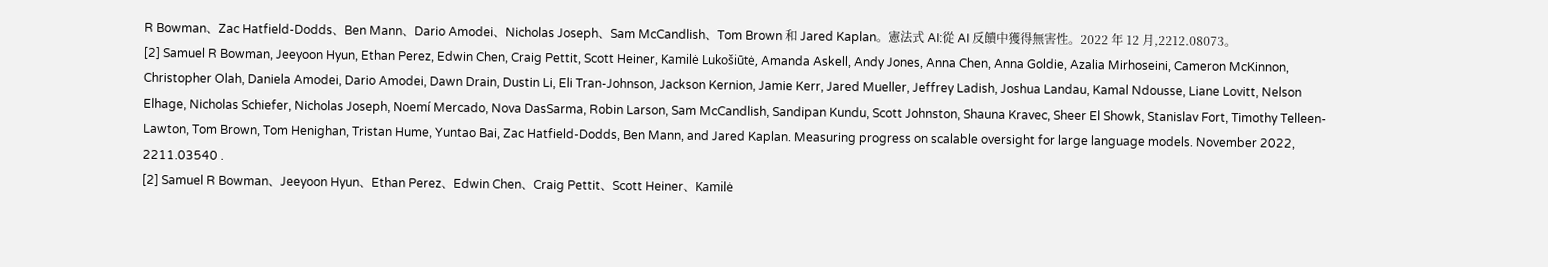R Bowman、Zac Hatfield-Dodds、Ben Mann、Dario Amodei、Nicholas Joseph、Sam McCandlish、Tom Brown 和 Jared Kaplan。憲法式 AI:從 AI 反饋中獲得無害性。2022 年 12 月,2212.08073。
[2] Samuel R Bowman, Jeeyoon Hyun, Ethan Perez, Edwin Chen, Craig Pettit, Scott Heiner, Kamilė Lukošiūtė, Amanda Askell, Andy Jones, Anna Chen, Anna Goldie, Azalia Mirhoseini, Cameron McKinnon, Christopher Olah, Daniela Amodei, Dario Amodei, Dawn Drain, Dustin Li, Eli Tran-Johnson, Jackson Kernion, Jamie Kerr, Jared Mueller, Jeffrey Ladish, Joshua Landau, Kamal Ndousse, Liane Lovitt, Nelson Elhage, Nicholas Schiefer, Nicholas Joseph, Noemí Mercado, Nova DasSarma, Robin Larson, Sam McCandlish, Sandipan Kundu, Scott Johnston, Shauna Kravec, Sheer El Showk, Stanislav Fort, Timothy Telleen-Lawton, Tom Brown, Tom Henighan, Tristan Hume, Yuntao Bai, Zac Hatfield-Dodds, Ben Mann, and Jared Kaplan. Measuring progress on scalable oversight for large language models. November 2022, 2211.03540 .
[2] Samuel R Bowman、Jeeyoon Hyun、Ethan Perez、Edwin Chen、Craig Pettit、Scott Heiner、Kamilė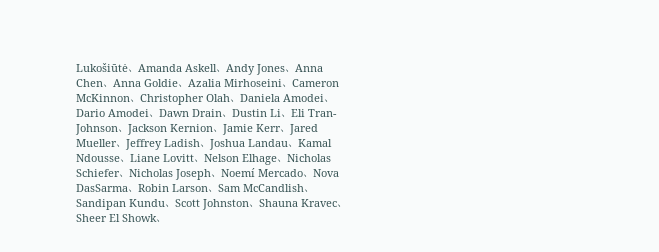Lukošiūtė、Amanda Askell、Andy Jones、Anna Chen、Anna Goldie、Azalia Mirhoseini、Cameron McKinnon、Christopher Olah、Daniela Amodei、Dario Amodei、Dawn Drain、Dustin Li、Eli Tran-Johnson、Jackson Kernion、Jamie Kerr、Jared Mueller、Jeffrey Ladish、Joshua Landau、Kamal Ndousse、Liane Lovitt、Nelson Elhage、Nicholas Schiefer、Nicholas Joseph、Noemí Mercado、Nova DasSarma、Robin Larson、Sam McCandlish、Sandipan Kundu、Scott Johnston、Shauna Kravec、Sheer El Showk、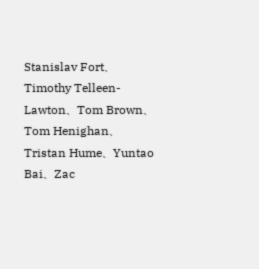Stanislav Fort、Timothy Telleen-Lawton、Tom Brown、Tom Henighan、Tristan Hume、Yuntao Bai、Zac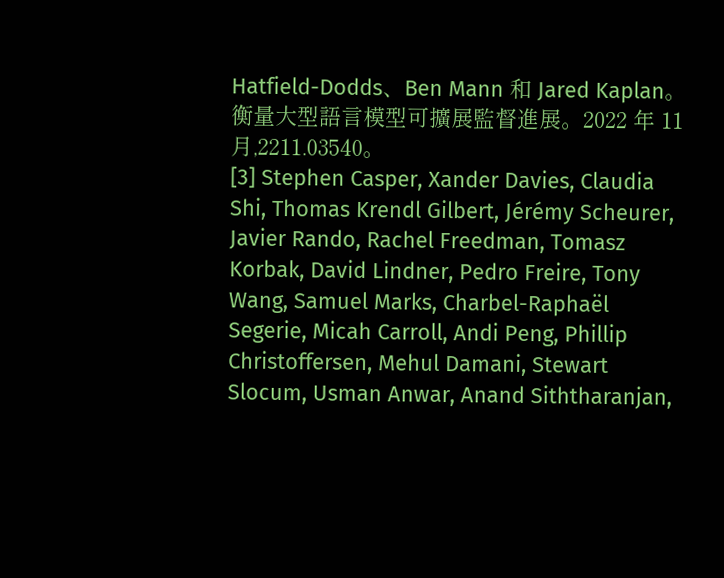Hatfield-Dodds、Ben Mann 和 Jared Kaplan。衡量大型語言模型可擴展監督進展。2022 年 11 月,2211.03540。
[3] Stephen Casper, Xander Davies, Claudia Shi, Thomas Krendl Gilbert, Jérémy Scheurer, Javier Rando, Rachel Freedman, Tomasz Korbak, David Lindner, Pedro Freire, Tony Wang, Samuel Marks, Charbel-Raphaël Segerie, Micah Carroll, Andi Peng, Phillip Christoffersen, Mehul Damani, Stewart Slocum, Usman Anwar, Anand Siththaranjan,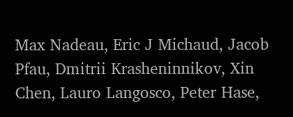Max Nadeau, Eric J Michaud, Jacob Pfau, Dmitrii Krasheninnikov, Xin Chen, Lauro Langosco, Peter Hase,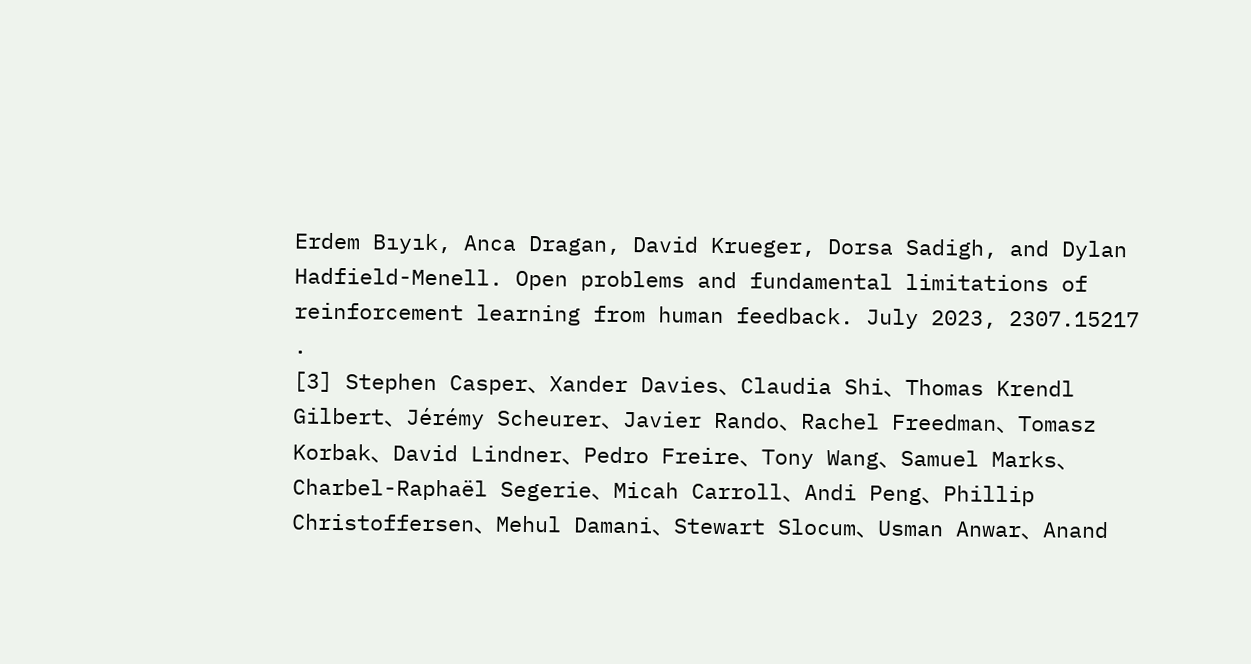Erdem Bıyık, Anca Dragan, David Krueger, Dorsa Sadigh, and Dylan Hadfield-Menell. Open problems and fundamental limitations of reinforcement learning from human feedback. July 2023, 2307.15217 .
[3] Stephen Casper、Xander Davies、Claudia Shi、Thomas Krendl Gilbert、Jérémy Scheurer、Javier Rando、Rachel Freedman、Tomasz Korbak、David Lindner、Pedro Freire、Tony Wang、Samuel Marks、Charbel-Raphaël Segerie、Micah Carroll、Andi Peng、Phillip Christoffersen、Mehul Damani、Stewart Slocum、Usman Anwar、Anand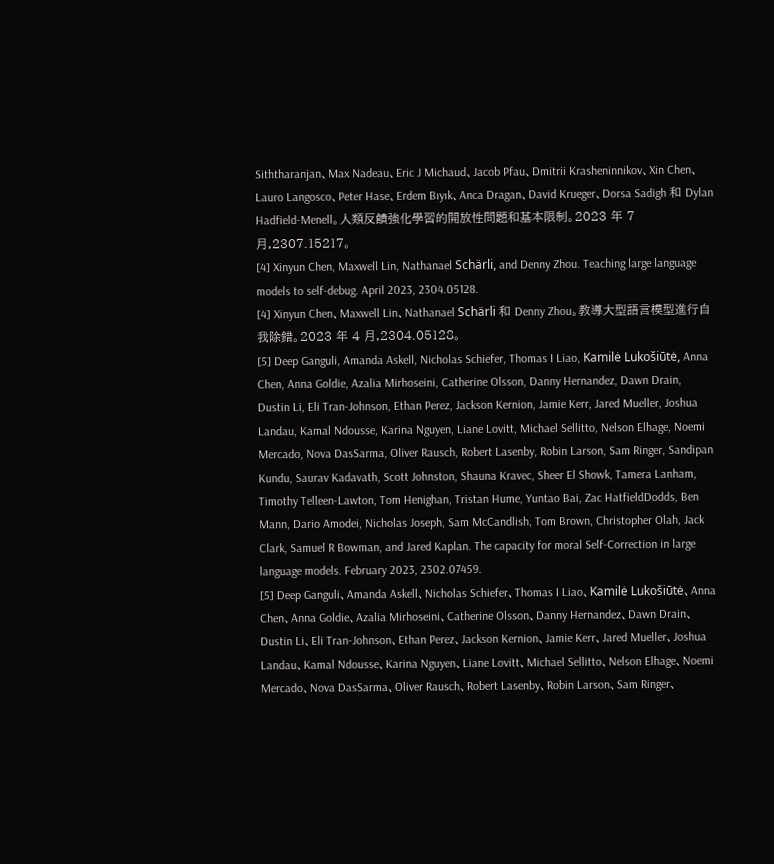Siththaranjan、Max Nadeau、Eric J Michaud、Jacob Pfau、Dmitrii Krasheninnikov、Xin Chen、Lauro Langosco、Peter Hase、Erdem Bıyık、Anca Dragan、David Krueger、Dorsa Sadigh 和 Dylan Hadfield-Menell。人類反饋強化學習的開放性問題和基本限制。2023 年 7 月,2307.15217。
[4] Xinyun Chen, Maxwell Lin, Nathanael Schärli, and Denny Zhou. Teaching large language models to self-debug. April 2023, 2304.05128.
[4] Xinyun Chen、Maxwell Lin、Nathanael Schärli 和 Denny Zhou。教導大型語言模型進行自我除錯。2023 年 4 月,2304.05128。
[5] Deep Ganguli, Amanda Askell, Nicholas Schiefer, Thomas I Liao, Kamilė Lukošiūtė, Anna Chen, Anna Goldie, Azalia Mirhoseini, Catherine Olsson, Danny Hernandez, Dawn Drain, Dustin Li, Eli Tran-Johnson, Ethan Perez, Jackson Kernion, Jamie Kerr, Jared Mueller, Joshua Landau, Kamal Ndousse, Karina Nguyen, Liane Lovitt, Michael Sellitto, Nelson Elhage, Noemi Mercado, Nova DasSarma, Oliver Rausch, Robert Lasenby, Robin Larson, Sam Ringer, Sandipan Kundu, Saurav Kadavath, Scott Johnston, Shauna Kravec, Sheer El Showk, Tamera Lanham, Timothy Telleen-Lawton, Tom Henighan, Tristan Hume, Yuntao Bai, Zac HatfieldDodds, Ben Mann, Dario Amodei, Nicholas Joseph, Sam McCandlish, Tom Brown, Christopher Olah, Jack Clark, Samuel R Bowman, and Jared Kaplan. The capacity for moral Self-Correction in large language models. February 2023, 2302.07459.
[5] Deep Ganguli、Amanda Askell、Nicholas Schiefer、Thomas I Liao、Kamilė Lukošiūtė、Anna Chen、Anna Goldie、Azalia Mirhoseini、Catherine Olsson、Danny Hernandez、Dawn Drain、Dustin Li、Eli Tran-Johnson、Ethan Perez、Jackson Kernion、Jamie Kerr、Jared Mueller、Joshua Landau、Kamal Ndousse、Karina Nguyen、Liane Lovitt、Michael Sellitto、Nelson Elhage、Noemi Mercado、Nova DasSarma、Oliver Rausch、Robert Lasenby、Robin Larson、Sam Ringer、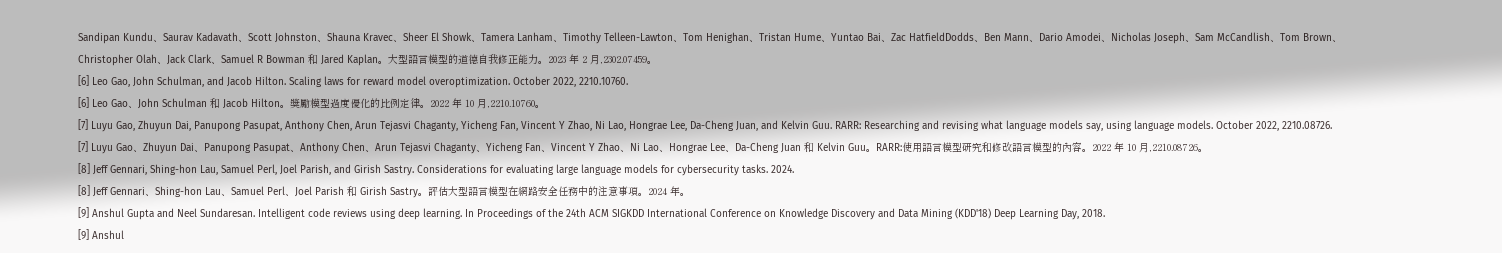Sandipan Kundu、Saurav Kadavath、Scott Johnston、Shauna Kravec、Sheer El Showk、Tamera Lanham、Timothy Telleen-Lawton、Tom Henighan、Tristan Hume、Yuntao Bai、Zac HatfieldDodds、Ben Mann、Dario Amodei、Nicholas Joseph、Sam McCandlish、Tom Brown、Christopher Olah、Jack Clark、Samuel R Bowman 和 Jared Kaplan。大型語言模型的道德自我修正能力。2023 年 2 月,2302.07459。
[6] Leo Gao, John Schulman, and Jacob Hilton. Scaling laws for reward model overoptimization. October 2022, 2210.10760.
[6] Leo Gao、John Schulman 和 Jacob Hilton。獎勵模型過度優化的比例定律。2022 年 10 月,2210.10760。
[7] Luyu Gao, Zhuyun Dai, Panupong Pasupat, Anthony Chen, Arun Tejasvi Chaganty, Yicheng Fan, Vincent Y Zhao, Ni Lao, Hongrae Lee, Da-Cheng Juan, and Kelvin Guu. RARR: Researching and revising what language models say, using language models. October 2022, 2210.08726.
[7] Luyu Gao、Zhuyun Dai、Panupong Pasupat、Anthony Chen、Arun Tejasvi Chaganty、Yicheng Fan、Vincent Y Zhao、Ni Lao、Hongrae Lee、Da-Cheng Juan 和 Kelvin Guu。RARR:使用語言模型研究和修改語言模型的內容。2022 年 10 月,2210.08726。
[8] Jeff Gennari, Shing-hon Lau, Samuel Perl, Joel Parish, and Girish Sastry. Considerations for evaluating large language models for cybersecurity tasks. 2024.
[8] Jeff Gennari、Shing-hon Lau、Samuel Perl、Joel Parish 和 Girish Sastry。評估大型語言模型在網路安全任務中的注意事項。2024 年。
[9] Anshul Gupta and Neel Sundaresan. Intelligent code reviews using deep learning. In Proceedings of the 24th ACM SIGKDD International Conference on Knowledge Discovery and Data Mining (KDD'18) Deep Learning Day, 2018.
[9] Anshul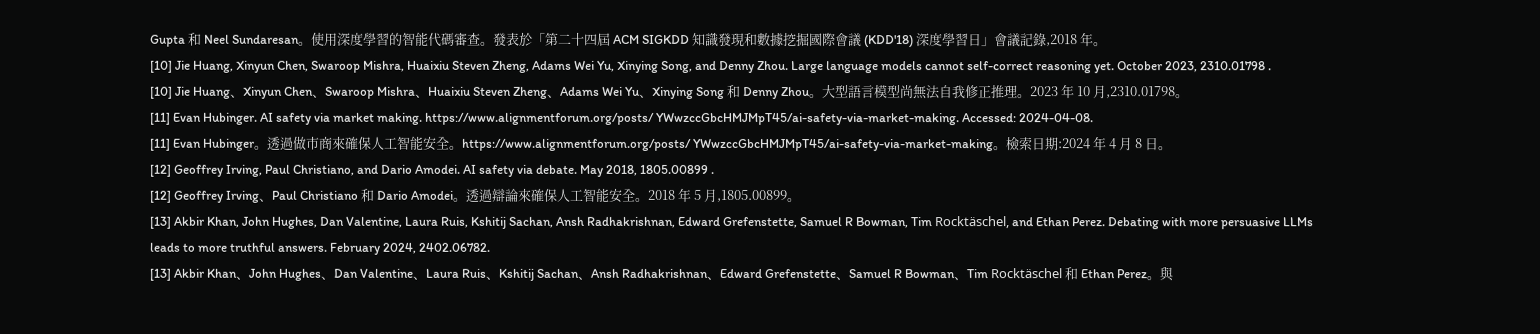Gupta 和 Neel Sundaresan。使用深度學習的智能代碼審查。發表於「第二十四屆 ACM SIGKDD 知識發現和數據挖掘國際會議 (KDD'18) 深度學習日」會議記錄,2018 年。
[10] Jie Huang, Xinyun Chen, Swaroop Mishra, Huaixiu Steven Zheng, Adams Wei Yu, Xinying Song, and Denny Zhou. Large language models cannot self-correct reasoning yet. October 2023, 2310.01798 .
[10] Jie Huang、Xinyun Chen、Swaroop Mishra、Huaixiu Steven Zheng、Adams Wei Yu、Xinying Song 和 Denny Zhou。大型語言模型尚無法自我修正推理。2023 年 10 月,2310.01798。
[11] Evan Hubinger. AI safety via market making. https://www.alignmentforum.org/posts/ YWwzccGbcHMJMpT45/ai-safety-via-market-making. Accessed: 2024-04-08.
[11] Evan Hubinger。透過做市商來確保人工智能安全。https://www.alignmentforum.org/posts/ YWwzccGbcHMJMpT45/ai-safety-via-market-making。檢索日期:2024 年 4 月 8 日。
[12] Geoffrey Irving, Paul Christiano, and Dario Amodei. AI safety via debate. May 2018, 1805.00899 .
[12] Geoffrey Irving、Paul Christiano 和 Dario Amodei。透過辯論來確保人工智能安全。2018 年 5 月,1805.00899。
[13] Akbir Khan, John Hughes, Dan Valentine, Laura Ruis, Kshitij Sachan, Ansh Radhakrishnan, Edward Grefenstette, Samuel R Bowman, Tim Rocktäschel, and Ethan Perez. Debating with more persuasive LLMs leads to more truthful answers. February 2024, 2402.06782.
[13] Akbir Khan、John Hughes、Dan Valentine、Laura Ruis、Kshitij Sachan、Ansh Radhakrishnan、Edward Grefenstette、Samuel R Bowman、Tim Rocktäschel 和 Ethan Perez。與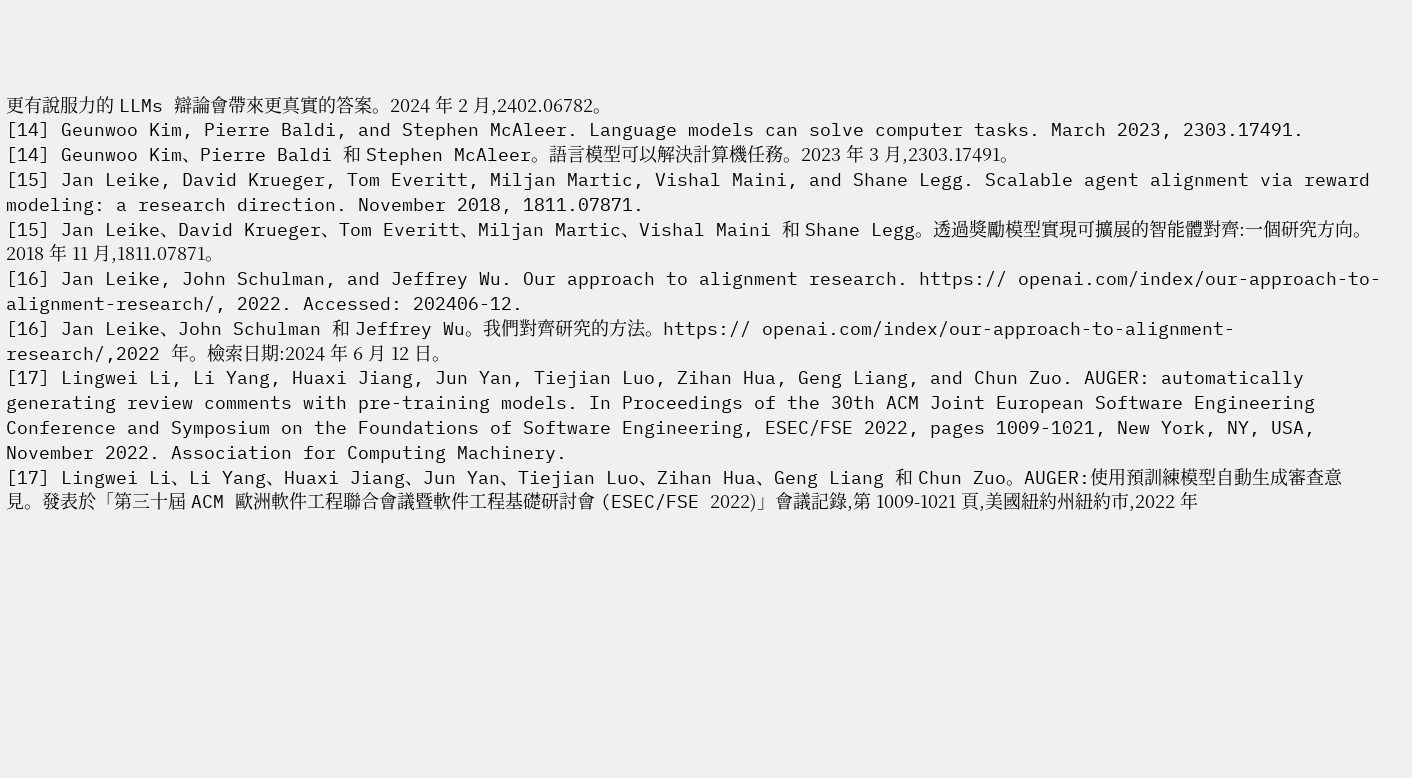更有說服力的 LLMs 辯論會帶來更真實的答案。2024 年 2 月,2402.06782。
[14] Geunwoo Kim, Pierre Baldi, and Stephen McAleer. Language models can solve computer tasks. March 2023, 2303.17491.
[14] Geunwoo Kim、Pierre Baldi 和 Stephen McAleer。語言模型可以解決計算機任務。2023 年 3 月,2303.17491。
[15] Jan Leike, David Krueger, Tom Everitt, Miljan Martic, Vishal Maini, and Shane Legg. Scalable agent alignment via reward modeling: a research direction. November 2018, 1811.07871.
[15] Jan Leike、David Krueger、Tom Everitt、Miljan Martic、Vishal Maini 和 Shane Legg。透過獎勵模型實現可擴展的智能體對齊:一個研究方向。2018 年 11 月,1811.07871。
[16] Jan Leike, John Schulman, and Jeffrey Wu. Our approach to alignment research. https:// openai.com/index/our-approach-to-alignment-research/, 2022. Accessed: 202406-12.
[16] Jan Leike、John Schulman 和 Jeffrey Wu。我們對齊研究的方法。https:// openai.com/index/our-approach-to-alignment-research/,2022 年。檢索日期:2024 年 6 月 12 日。
[17] Lingwei Li, Li Yang, Huaxi Jiang, Jun Yan, Tiejian Luo, Zihan Hua, Geng Liang, and Chun Zuo. AUGER: automatically generating review comments with pre-training models. In Proceedings of the 30th ACM Joint European Software Engineering Conference and Symposium on the Foundations of Software Engineering, ESEC/FSE 2022, pages 1009-1021, New York, NY, USA, November 2022. Association for Computing Machinery.
[17] Lingwei Li、Li Yang、Huaxi Jiang、Jun Yan、Tiejian Luo、Zihan Hua、Geng Liang 和 Chun Zuo。AUGER:使用預訓練模型自動生成審查意見。發表於「第三十屆 ACM 歐洲軟件工程聯合會議暨軟件工程基礎研討會 (ESEC/FSE 2022)」會議記錄,第 1009-1021 頁,美國紐約州紐約市,2022 年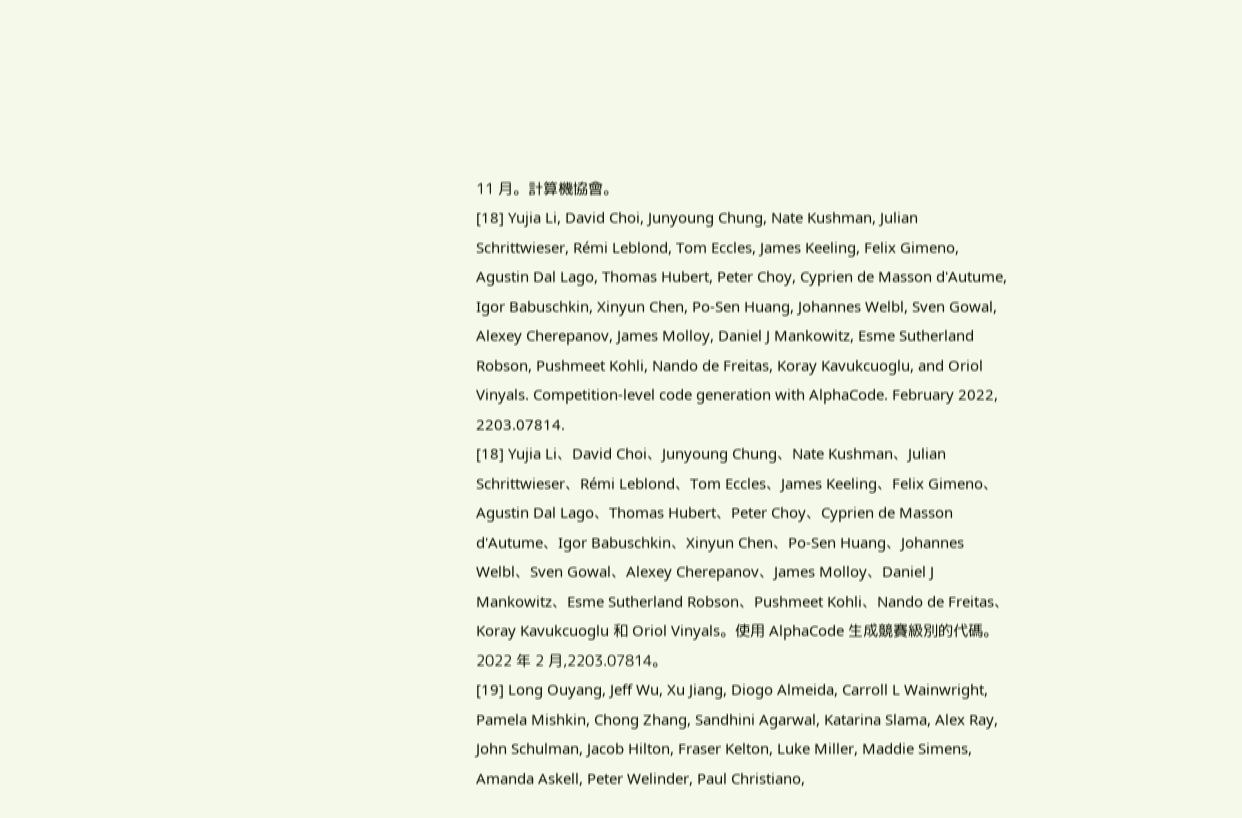11 月。計算機協會。
[18] Yujia Li, David Choi, Junyoung Chung, Nate Kushman, Julian Schrittwieser, Rémi Leblond, Tom Eccles, James Keeling, Felix Gimeno, Agustin Dal Lago, Thomas Hubert, Peter Choy, Cyprien de Masson d'Autume, Igor Babuschkin, Xinyun Chen, Po-Sen Huang, Johannes Welbl, Sven Gowal, Alexey Cherepanov, James Molloy, Daniel J Mankowitz, Esme Sutherland Robson, Pushmeet Kohli, Nando de Freitas, Koray Kavukcuoglu, and Oriol Vinyals. Competition-level code generation with AlphaCode. February 2022, 2203.07814.
[18] Yujia Li、David Choi、Junyoung Chung、Nate Kushman、Julian Schrittwieser、Rémi Leblond、Tom Eccles、James Keeling、Felix Gimeno、Agustin Dal Lago、Thomas Hubert、Peter Choy、Cyprien de Masson d'Autume、Igor Babuschkin、Xinyun Chen、Po-Sen Huang、Johannes Welbl、Sven Gowal、Alexey Cherepanov、James Molloy、Daniel J Mankowitz、Esme Sutherland Robson、Pushmeet Kohli、Nando de Freitas、Koray Kavukcuoglu 和 Oriol Vinyals。使用 AlphaCode 生成競賽級別的代碼。2022 年 2 月,2203.07814。
[19] Long Ouyang, Jeff Wu, Xu Jiang, Diogo Almeida, Carroll L Wainwright, Pamela Mishkin, Chong Zhang, Sandhini Agarwal, Katarina Slama, Alex Ray, John Schulman, Jacob Hilton, Fraser Kelton, Luke Miller, Maddie Simens, Amanda Askell, Peter Welinder, Paul Christiano,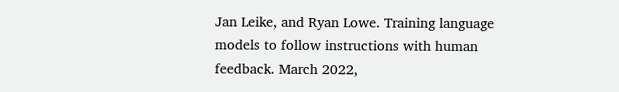Jan Leike, and Ryan Lowe. Training language models to follow instructions with human feedback. March 2022,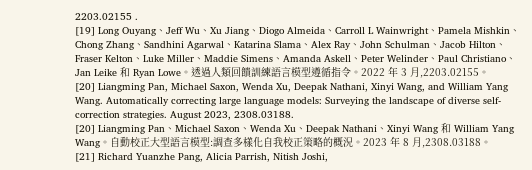2203.02155 .
[19] Long Ouyang、Jeff Wu、Xu Jiang、Diogo Almeida、Carroll L Wainwright、Pamela Mishkin、Chong Zhang、Sandhini Agarwal、Katarina Slama、Alex Ray、John Schulman、Jacob Hilton、Fraser Kelton、Luke Miller、Maddie Simens、Amanda Askell、Peter Welinder、Paul Christiano、Jan Leike 和 Ryan Lowe。透過人類回饋訓練語言模型遵循指令。2022 年 3 月,2203.02155。
[20] Liangming Pan, Michael Saxon, Wenda Xu, Deepak Nathani, Xinyi Wang, and William Yang Wang. Automatically correcting large language models: Surveying the landscape of diverse self-correction strategies. August 2023, 2308.03188.
[20] Liangming Pan、Michael Saxon、Wenda Xu、Deepak Nathani、Xinyi Wang 和 William Yang Wang。自動校正大型語言模型:調查多樣化自我校正策略的概況。2023 年 8 月,2308.03188。
[21] Richard Yuanzhe Pang, Alicia Parrish, Nitish Joshi,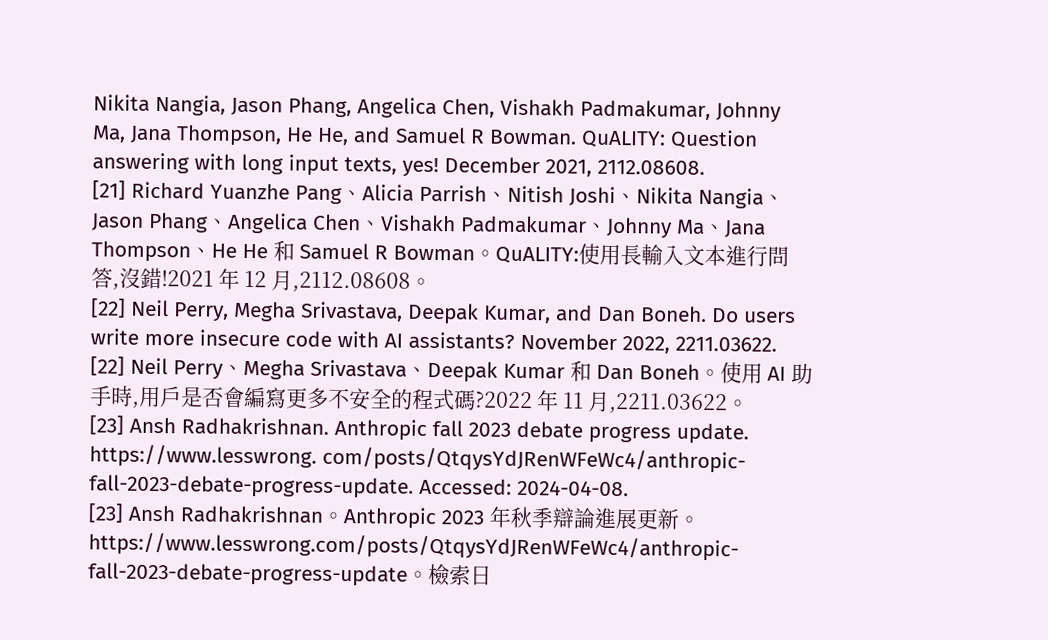Nikita Nangia, Jason Phang, Angelica Chen, Vishakh Padmakumar, Johnny Ma, Jana Thompson, He He, and Samuel R Bowman. QuALITY: Question answering with long input texts, yes! December 2021, 2112.08608.
[21] Richard Yuanzhe Pang、Alicia Parrish、Nitish Joshi、Nikita Nangia、Jason Phang、Angelica Chen、Vishakh Padmakumar、Johnny Ma、Jana Thompson、He He 和 Samuel R Bowman。QuALITY:使用長輸入文本進行問答,沒錯!2021 年 12 月,2112.08608。
[22] Neil Perry, Megha Srivastava, Deepak Kumar, and Dan Boneh. Do users write more insecure code with AI assistants? November 2022, 2211.03622.
[22] Neil Perry、Megha Srivastava、Deepak Kumar 和 Dan Boneh。使用 AI 助手時,用戶是否會編寫更多不安全的程式碼?2022 年 11 月,2211.03622。
[23] Ansh Radhakrishnan. Anthropic fall 2023 debate progress update. https://www.lesswrong. com/posts/QtqysYdJRenWFeWc4/anthropic-fall-2023-debate-progress-update. Accessed: 2024-04-08.
[23] Ansh Radhakrishnan。Anthropic 2023 年秋季辯論進展更新。https://www.lesswrong.com/posts/QtqysYdJRenWFeWc4/anthropic-fall-2023-debate-progress-update。檢索日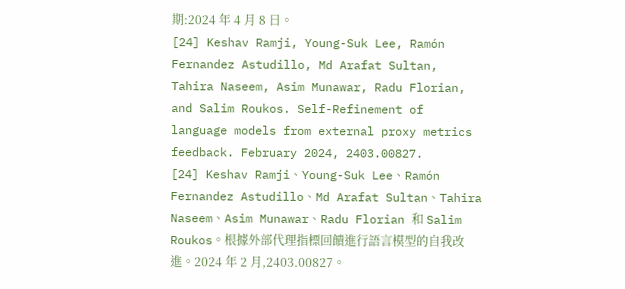期:2024 年 4 月 8 日。
[24] Keshav Ramji, Young-Suk Lee, Ramón Fernandez Astudillo, Md Arafat Sultan, Tahira Naseem, Asim Munawar, Radu Florian, and Salim Roukos. Self-Refinement of language models from external proxy metrics feedback. February 2024, 2403.00827.
[24] Keshav Ramji、Young-Suk Lee、Ramón Fernandez Astudillo、Md Arafat Sultan、Tahira Naseem、Asim Munawar、Radu Florian 和 Salim Roukos。根據外部代理指標回饋進行語言模型的自我改進。2024 年 2 月,2403.00827。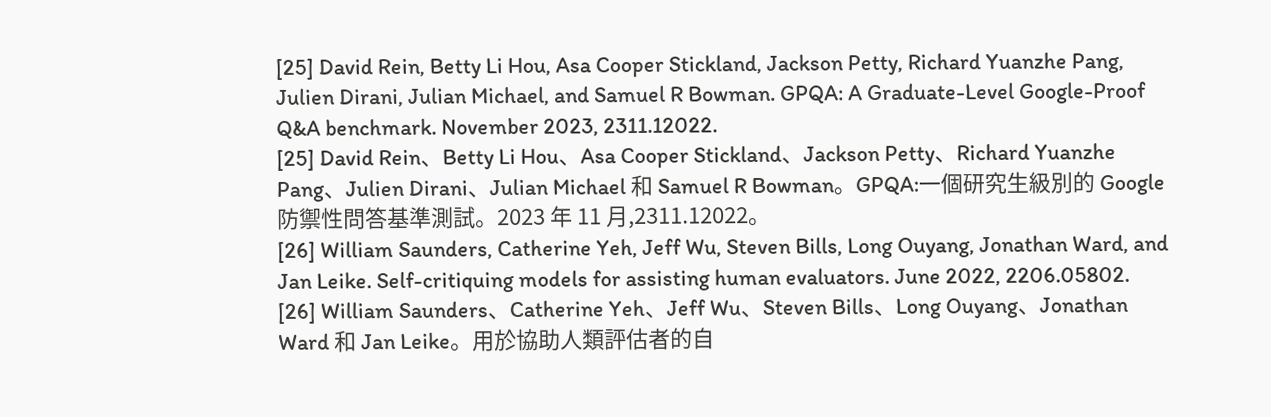[25] David Rein, Betty Li Hou, Asa Cooper Stickland, Jackson Petty, Richard Yuanzhe Pang, Julien Dirani, Julian Michael, and Samuel R Bowman. GPQA: A Graduate-Level Google-Proof Q&A benchmark. November 2023, 2311.12022.
[25] David Rein、Betty Li Hou、Asa Cooper Stickland、Jackson Petty、Richard Yuanzhe Pang、Julien Dirani、Julian Michael 和 Samuel R Bowman。GPQA:一個研究生級別的 Google 防禦性問答基準測試。2023 年 11 月,2311.12022。
[26] William Saunders, Catherine Yeh, Jeff Wu, Steven Bills, Long Ouyang, Jonathan Ward, and Jan Leike. Self-critiquing models for assisting human evaluators. June 2022, 2206.05802.
[26] William Saunders、Catherine Yeh、Jeff Wu、Steven Bills、Long Ouyang、Jonathan Ward 和 Jan Leike。用於協助人類評估者的自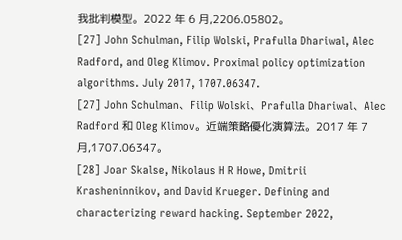我批判模型。2022 年 6 月,2206.05802。
[27] John Schulman, Filip Wolski, Prafulla Dhariwal, Alec Radford, and Oleg Klimov. Proximal policy optimization algorithms. July 2017, 1707.06347.
[27] John Schulman、Filip Wolski、Prafulla Dhariwal、Alec Radford 和 Oleg Klimov。近端策略優化演算法。2017 年 7 月,1707.06347。
[28] Joar Skalse, Nikolaus H R Howe, Dmitrii Krasheninnikov, and David Krueger. Defining and characterizing reward hacking. September 2022,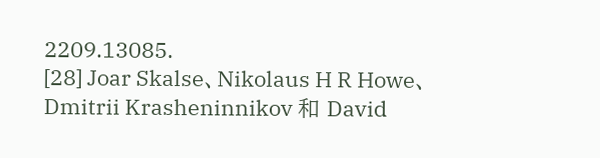2209.13085.
[28] Joar Skalse、Nikolaus H R Howe、Dmitrii Krasheninnikov 和 David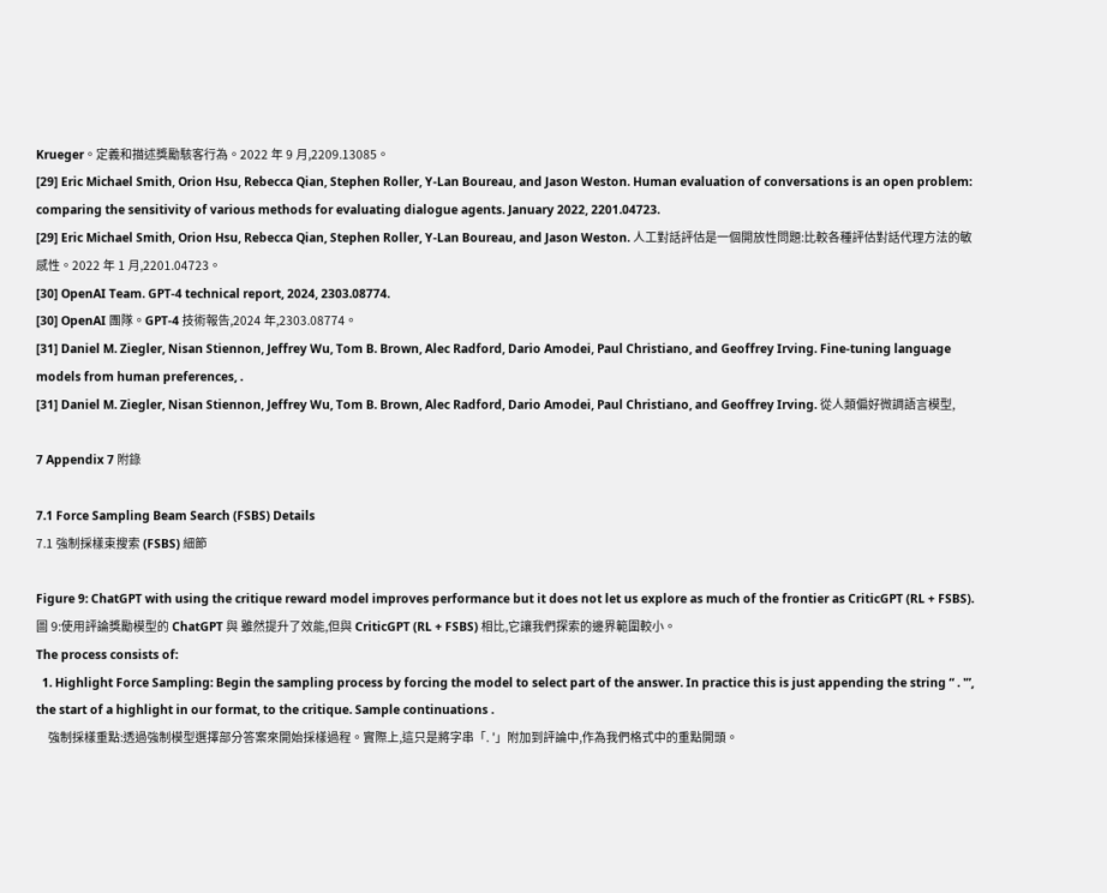Krueger。定義和描述獎勵駭客行為。2022 年 9 月,2209.13085。
[29] Eric Michael Smith, Orion Hsu, Rebecca Qian, Stephen Roller, Y-Lan Boureau, and Jason Weston. Human evaluation of conversations is an open problem: comparing the sensitivity of various methods for evaluating dialogue agents. January 2022, 2201.04723.
[29] Eric Michael Smith, Orion Hsu, Rebecca Qian, Stephen Roller, Y-Lan Boureau, and Jason Weston. 人工對話評估是一個開放性問題:比較各種評估對話代理方法的敏感性。2022 年 1 月,2201.04723。
[30] OpenAI Team. GPT-4 technical report, 2024, 2303.08774.
[30] OpenAI 團隊。GPT-4 技術報告,2024 年,2303.08774。
[31] Daniel M. Ziegler, Nisan Stiennon, Jeffrey Wu, Tom B. Brown, Alec Radford, Dario Amodei, Paul Christiano, and Geoffrey Irving. Fine-tuning language models from human preferences, .
[31] Daniel M. Ziegler, Nisan Stiennon, Jeffrey Wu, Tom B. Brown, Alec Radford, Dario Amodei, Paul Christiano, and Geoffrey Irving. 從人類偏好微調語言模型,

7 Appendix 7 附錄

7.1 Force Sampling Beam Search (FSBS) Details
7.1 強制採樣束搜索 (FSBS) 細節

Figure 9: ChatGPT with using the critique reward model improves performance but it does not let us explore as much of the frontier as CriticGPT (RL + FSBS).
圖 9:使用評論獎勵模型的 ChatGPT 與 雖然提升了效能,但與 CriticGPT (RL + FSBS) 相比,它讓我們探索的邊界範圍較小。
The process consists of:
  1. Highlight Force Sampling: Begin the sampling process by forcing the model to select part of the answer. In practice this is just appending the string “ . '”, the start of a highlight in our format, to the critique. Sample continuations .
    強制採樣重點:透過強制模型選擇部分答案來開始採樣過程。實際上,這只是將字串「. '」附加到評論中,作為我們格式中的重點開頭。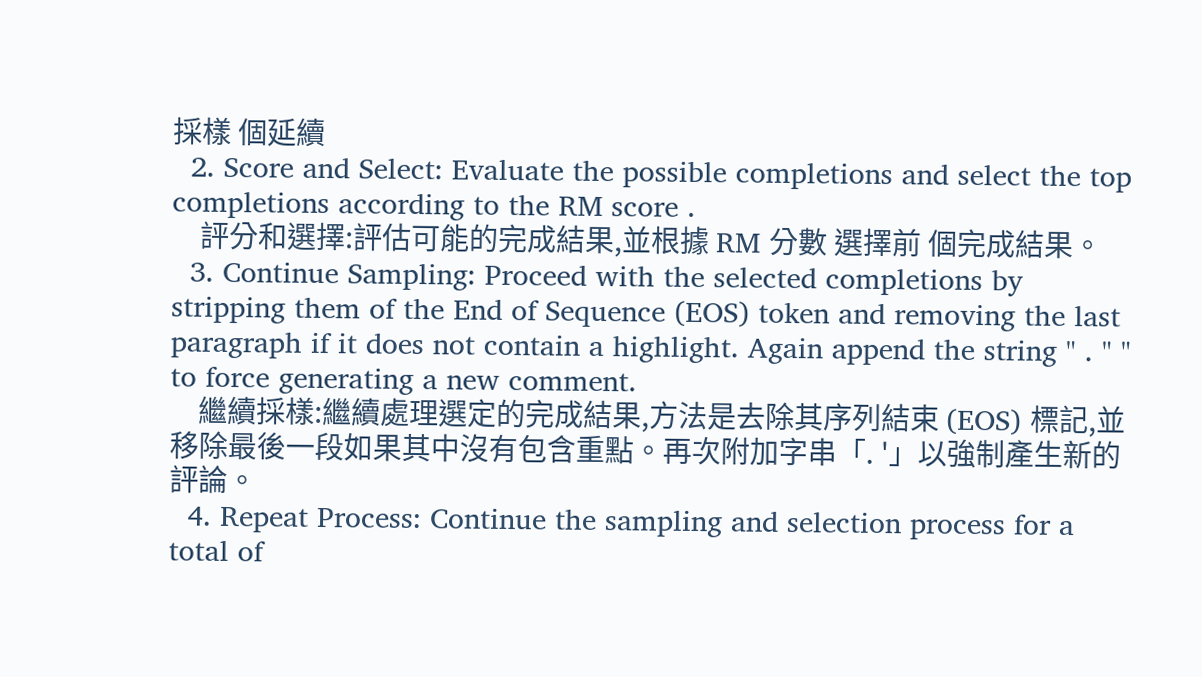採樣 個延續
  2. Score and Select: Evaluate the possible completions and select the top completions according to the RM score .
    評分和選擇:評估可能的完成結果,並根據 RM 分數 選擇前 個完成結果。
  3. Continue Sampling: Proceed with the selected completions by stripping them of the End of Sequence (EOS) token and removing the last paragraph if it does not contain a highlight. Again append the string " . " " to force generating a new comment.
    繼續採樣:繼續處理選定的完成結果,方法是去除其序列結束 (EOS) 標記,並移除最後一段如果其中沒有包含重點。再次附加字串「. '」以強制產生新的評論。
  4. Repeat Process: Continue the sampling and selection process for a total of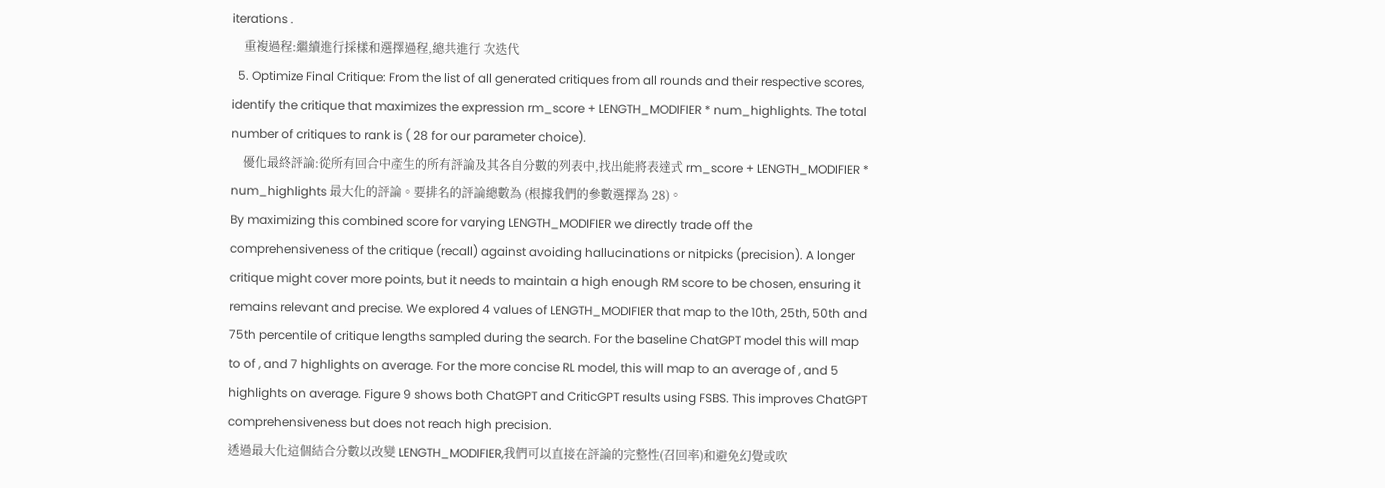iterations .
    重複過程:繼續進行採樣和選擇過程,總共進行 次迭代
  5. Optimize Final Critique: From the list of all generated critiques from all rounds and their respective scores, identify the critique that maximizes the expression rm_score + LENGTH_MODIFIER * num_highlights. The total number of critiques to rank is ( 28 for our parameter choice).
    優化最終評論:從所有回合中產生的所有評論及其各自分數的列表中,找出能將表達式 rm_score + LENGTH_MODIFIER * num_highlights 最大化的評論。要排名的評論總數為 (根據我們的參數選擇為 28)。
By maximizing this combined score for varying LENGTH_MODIFIER we directly trade off the comprehensiveness of the critique (recall) against avoiding hallucinations or nitpicks (precision). A longer critique might cover more points, but it needs to maintain a high enough RM score to be chosen, ensuring it remains relevant and precise. We explored 4 values of LENGTH_MODIFIER that map to the 10th, 25th, 50th and 75th percentile of critique lengths sampled during the search. For the baseline ChatGPT model this will map to of , and 7 highlights on average. For the more concise RL model, this will map to an average of , and 5 highlights on average. Figure 9 shows both ChatGPT and CriticGPT results using FSBS. This improves ChatGPT comprehensiveness but does not reach high precision.
透過最大化這個結合分數以改變 LENGTH_MODIFIER,我們可以直接在評論的完整性(召回率)和避免幻覺或吹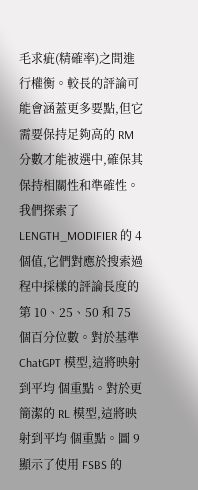毛求疵(精確率)之間進行權衡。較長的評論可能會涵蓋更多要點,但它需要保持足夠高的 RM 分數才能被選中,確保其保持相關性和準確性。我們探索了 LENGTH_MODIFIER 的 4 個值,它們對應於搜索過程中採樣的評論長度的第 10、25、50 和 75 個百分位數。對於基準 ChatGPT 模型,這將映射到平均 個重點。對於更簡潔的 RL 模型,這將映射到平均 個重點。圖 9 顯示了使用 FSBS 的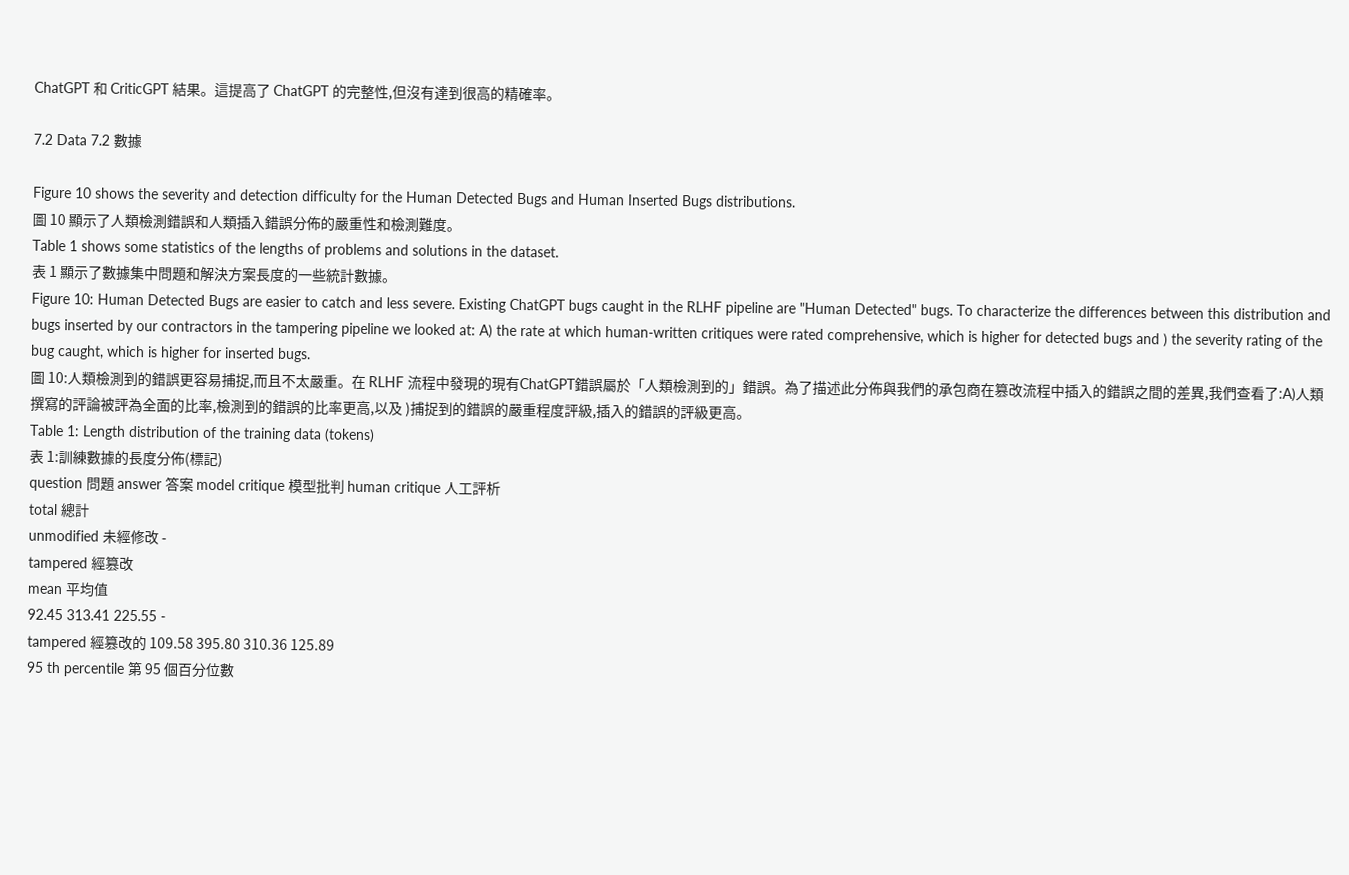ChatGPT 和 CriticGPT 結果。這提高了 ChatGPT 的完整性,但沒有達到很高的精確率。

7.2 Data 7.2 數據

Figure 10 shows the severity and detection difficulty for the Human Detected Bugs and Human Inserted Bugs distributions.
圖 10 顯示了人類檢測錯誤和人類插入錯誤分佈的嚴重性和檢測難度。
Table 1 shows some statistics of the lengths of problems and solutions in the dataset.
表 1 顯示了數據集中問題和解決方案長度的一些統計數據。
Figure 10: Human Detected Bugs are easier to catch and less severe. Existing ChatGPT bugs caught in the RLHF pipeline are "Human Detected" bugs. To characterize the differences between this distribution and bugs inserted by our contractors in the tampering pipeline we looked at: A) the rate at which human-written critiques were rated comprehensive, which is higher for detected bugs and ) the severity rating of the bug caught, which is higher for inserted bugs.
圖 10:人類檢測到的錯誤更容易捕捉,而且不太嚴重。在 RLHF 流程中發現的現有ChatGPT錯誤屬於「人類檢測到的」錯誤。為了描述此分佈與我們的承包商在篡改流程中插入的錯誤之間的差異,我們查看了:A)人類撰寫的評論被評為全面的比率,檢測到的錯誤的比率更高,以及 )捕捉到的錯誤的嚴重程度評級,插入的錯誤的評級更高。
Table 1: Length distribution of the training data (tokens)
表 1:訓練數據的長度分佈(標記)
question 問題 answer 答案 model critique 模型批判 human critique 人工評析
total 總計
unmodified 未經修改 -
tampered 經篡改
mean 平均值
92.45 313.41 225.55 -
tampered 經篡改的 109.58 395.80 310.36 125.89
95 th percentile 第 95 個百分位數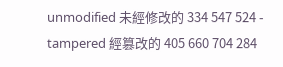unmodified 未經修改的 334 547 524 -
tampered 經篡改的 405 660 704 284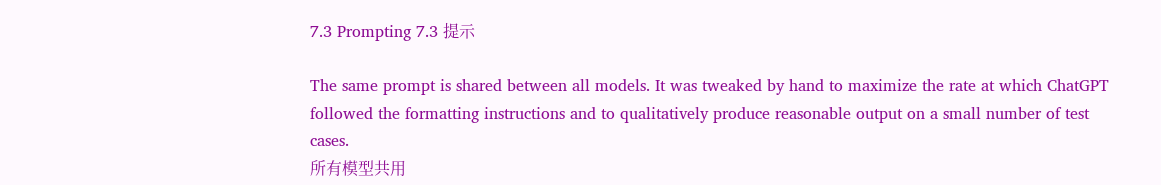7.3 Prompting 7.3 提示

The same prompt is shared between all models. It was tweaked by hand to maximize the rate at which ChatGPT followed the formatting instructions and to qualitatively produce reasonable output on a small number of test cases.
所有模型共用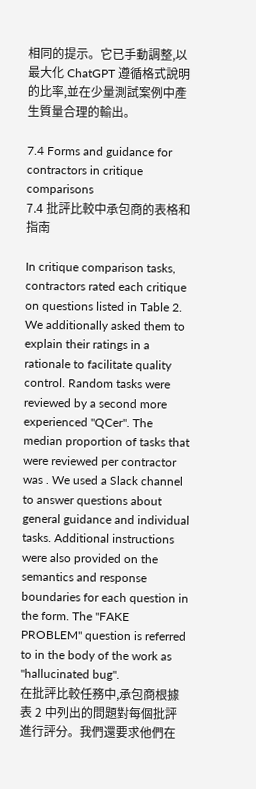相同的提示。它已手動調整,以最大化 ChatGPT 遵循格式說明的比率,並在少量測試案例中產生質量合理的輸出。

7.4 Forms and guidance for contractors in critique comparisons
7.4 批評比較中承包商的表格和指南

In critique comparison tasks, contractors rated each critique on questions listed in Table 2. We additionally asked them to explain their ratings in a rationale to facilitate quality control. Random tasks were reviewed by a second more experienced "QCer". The median proportion of tasks that were reviewed per contractor was . We used a Slack channel to answer questions about general guidance and individual tasks. Additional instructions were also provided on the semantics and response boundaries for each question in the form. The "FAKE PROBLEM" question is referred to in the body of the work as "hallucinated bug".
在批評比較任務中,承包商根據表 2 中列出的問題對每個批評進行評分。我們還要求他們在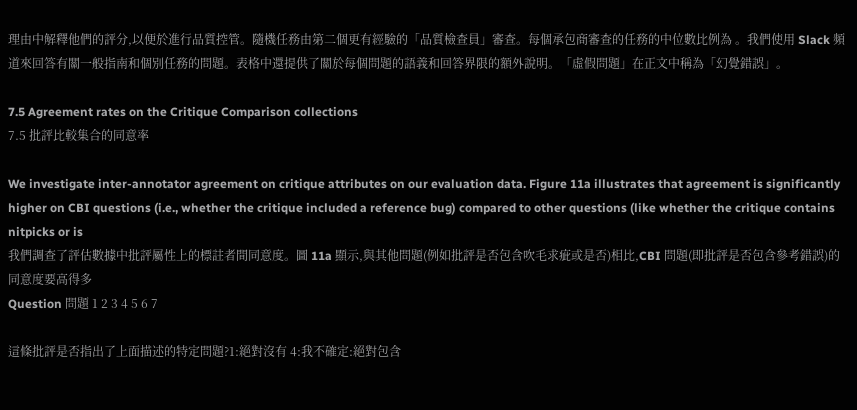理由中解釋他們的評分,以便於進行品質控管。隨機任務由第二個更有經驗的「品質檢查員」審查。每個承包商審查的任務的中位數比例為 。我們使用 Slack 頻道來回答有關一般指南和個別任務的問題。表格中還提供了關於每個問題的語義和回答界限的額外說明。「虛假問題」在正文中稱為「幻覺錯誤」。

7.5 Agreement rates on the Critique Comparison collections
7.5 批評比較集合的同意率

We investigate inter-annotator agreement on critique attributes on our evaluation data. Figure 11a illustrates that agreement is significantly higher on CBI questions (i.e., whether the critique included a reference bug) compared to other questions (like whether the critique contains nitpicks or is
我們調查了評估數據中批評屬性上的標註者間同意度。圖 11a 顯示,與其他問題(例如批評是否包含吹毛求疵或是否)相比,CBI 問題(即批評是否包含參考錯誤)的同意度要高得多
Question 問題 1 2 3 4 5 6 7

這條批評是否指出了上面描述的特定問題?1:絕對沒有 4:我不確定:絕對包含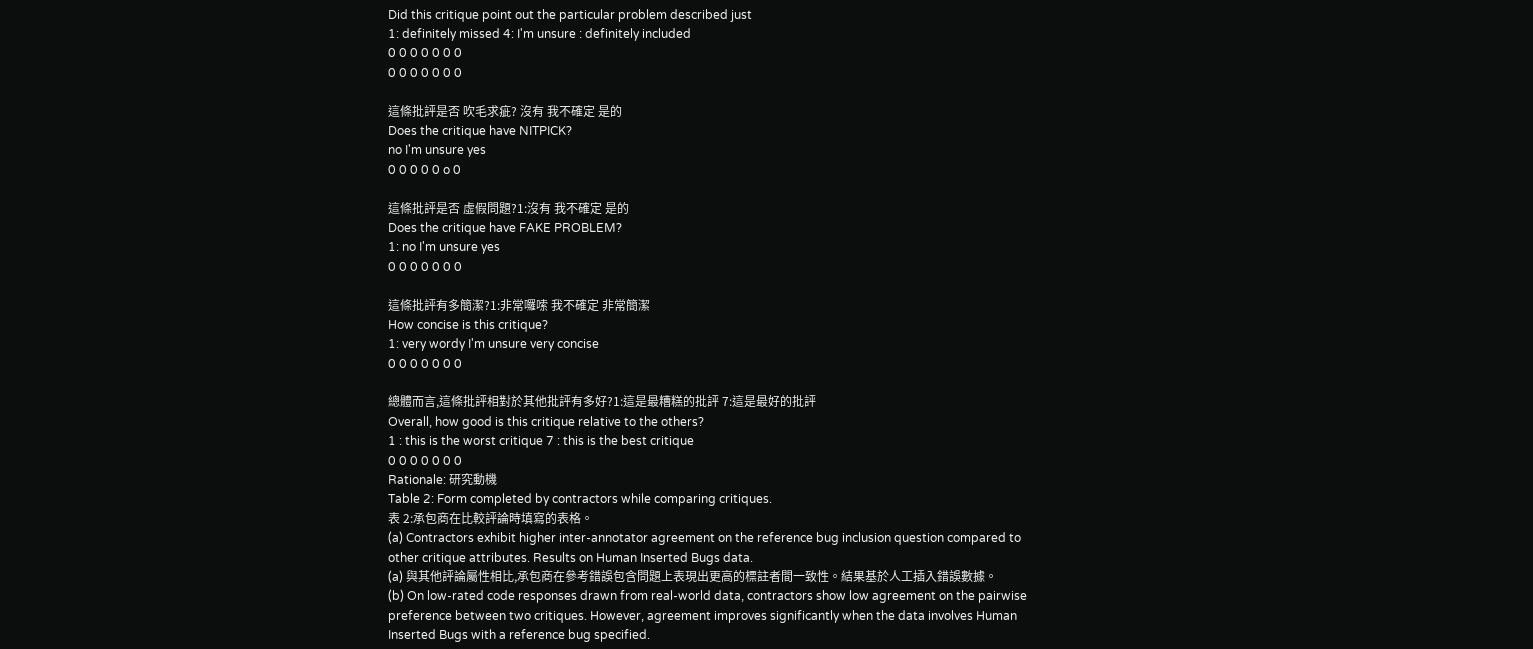Did this critique point out the particular problem described just
1: definitely missed 4: I'm unsure : definitely included
0 0 0 0 0 0 0
0 0 0 0 0 0 0

這條批評是否 吹毛求疵? 沒有 我不確定 是的
Does the critique have NITPICK?
no I'm unsure yes
0 0 0 0 0 o 0

這條批評是否 虛假問題?1:沒有 我不確定 是的
Does the critique have FAKE PROBLEM?
1: no I'm unsure yes
0 0 0 0 0 0 0

這條批評有多簡潔?1:非常囉嗦 我不確定 非常簡潔
How concise is this critique?
1: very wordy I'm unsure very concise
0 0 0 0 0 0 0

總體而言,這條批評相對於其他批評有多好?1:這是最糟糕的批評 7:這是最好的批評
Overall, how good is this critique relative to the others?
1 : this is the worst critique 7 : this is the best critique
0 0 0 0 0 0 0
Rationale: 研究動機
Table 2: Form completed by contractors while comparing critiques.
表 2:承包商在比較評論時填寫的表格。
(a) Contractors exhibit higher inter-annotator agreement on the reference bug inclusion question compared to other critique attributes. Results on Human Inserted Bugs data.
(a) 與其他評論屬性相比,承包商在參考錯誤包含問題上表現出更高的標註者間一致性。結果基於人工插入錯誤數據。
(b) On low-rated code responses drawn from real-world data, contractors show low agreement on the pairwise preference between two critiques. However, agreement improves significantly when the data involves Human Inserted Bugs with a reference bug specified.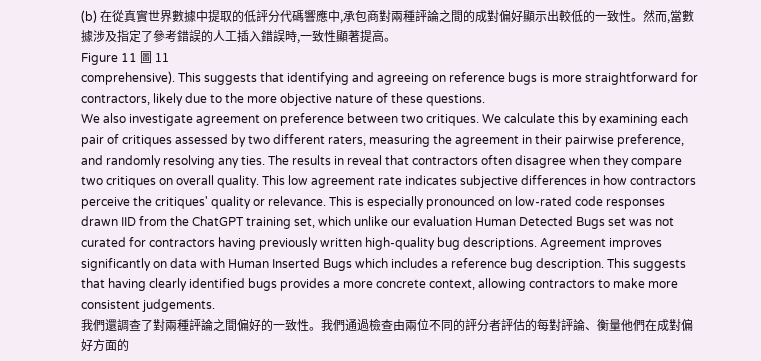(b) 在從真實世界數據中提取的低評分代碼響應中,承包商對兩種評論之間的成對偏好顯示出較低的一致性。然而,當數據涉及指定了參考錯誤的人工插入錯誤時,一致性顯著提高。
Figure 11 圖 11
comprehensive). This suggests that identifying and agreeing on reference bugs is more straightforward for contractors, likely due to the more objective nature of these questions.
We also investigate agreement on preference between two critiques. We calculate this by examining each pair of critiques assessed by two different raters, measuring the agreement in their pairwise preference, and randomly resolving any ties. The results in reveal that contractors often disagree when they compare two critiques on overall quality. This low agreement rate indicates subjective differences in how contractors perceive the critiques' quality or relevance. This is especially pronounced on low-rated code responses drawn IID from the ChatGPT training set, which unlike our evaluation Human Detected Bugs set was not curated for contractors having previously written high-quality bug descriptions. Agreement improves significantly on data with Human Inserted Bugs which includes a reference bug description. This suggests that having clearly identified bugs provides a more concrete context, allowing contractors to make more consistent judgements.
我們還調查了對兩種評論之間偏好的一致性。我們通過檢查由兩位不同的評分者評估的每對評論、衡量他們在成對偏好方面的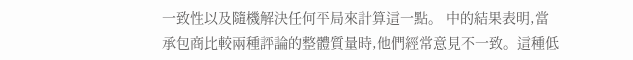一致性以及隨機解決任何平局來計算這一點。 中的結果表明,當承包商比較兩種評論的整體質量時,他們經常意見不一致。這種低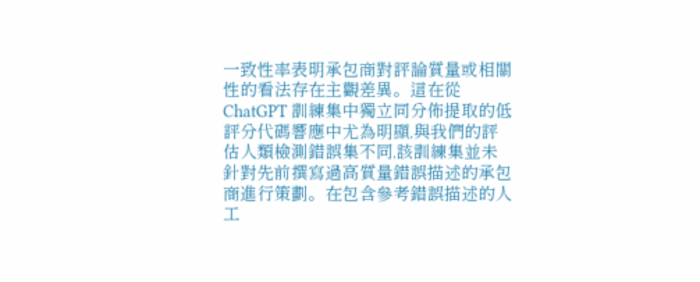一致性率表明承包商對評論質量或相關性的看法存在主觀差異。這在從 ChatGPT 訓練集中獨立同分佈提取的低評分代碼響應中尤為明顯,與我們的評估人類檢測錯誤集不同,該訓練集並未針對先前撰寫過高質量錯誤描述的承包商進行策劃。在包含參考錯誤描述的人工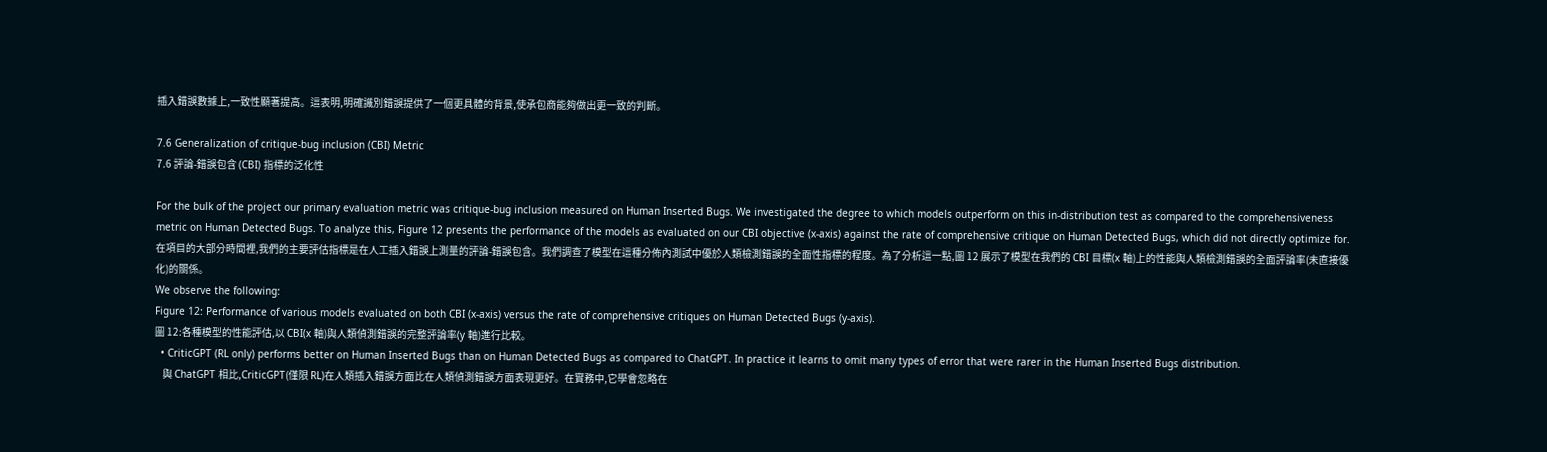插入錯誤數據上,一致性顯著提高。這表明,明確識別錯誤提供了一個更具體的背景,使承包商能夠做出更一致的判斷。

7.6 Generalization of critique-bug inclusion (CBI) Metric
7.6 評論-錯誤包含 (CBI) 指標的泛化性

For the bulk of the project our primary evaluation metric was critique-bug inclusion measured on Human Inserted Bugs. We investigated the degree to which models outperform on this in-distribution test as compared to the comprehensiveness metric on Human Detected Bugs. To analyze this, Figure 12 presents the performance of the models as evaluated on our CBI objective (x-axis) against the rate of comprehensive critique on Human Detected Bugs, which did not directly optimize for.
在項目的大部分時間裡,我們的主要評估指標是在人工插入錯誤上測量的評論-錯誤包含。我們調查了模型在這種分佈內測試中優於人類檢測錯誤的全面性指標的程度。為了分析這一點,圖 12 展示了模型在我們的 CBI 目標(x 軸)上的性能與人類檢測錯誤的全面評論率(未直接優化)的關係。
We observe the following:
Figure 12: Performance of various models evaluated on both CBI (x-axis) versus the rate of comprehensive critiques on Human Detected Bugs (y-axis).
圖 12:各種模型的性能評估,以 CBI(x 軸)與人類偵測錯誤的完整評論率(y 軸)進行比較。
  • CriticGPT (RL only) performs better on Human Inserted Bugs than on Human Detected Bugs as compared to ChatGPT. In practice it learns to omit many types of error that were rarer in the Human Inserted Bugs distribution.
    與 ChatGPT 相比,CriticGPT(僅限 RL)在人類插入錯誤方面比在人類偵測錯誤方面表現更好。在實務中,它學會忽略在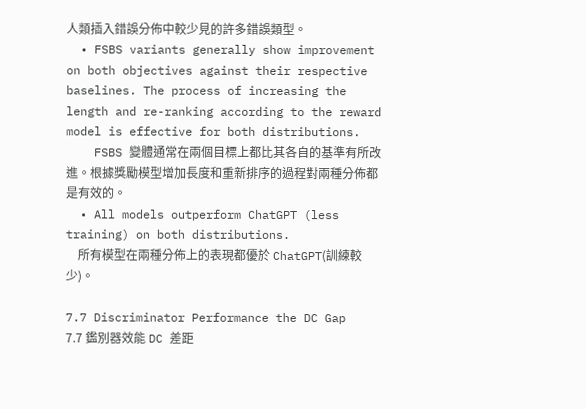人類插入錯誤分佈中較少見的許多錯誤類型。
  • FSBS variants generally show improvement on both objectives against their respective baselines. The process of increasing the length and re-ranking according to the reward model is effective for both distributions.
    FSBS 變體通常在兩個目標上都比其各自的基準有所改進。根據獎勵模型增加長度和重新排序的過程對兩種分佈都是有效的。
  • All models outperform ChatGPT (less training) on both distributions.
    所有模型在兩種分佈上的表現都優於 ChatGPT(訓練較少)。

7.7 Discriminator Performance the DC Gap
7.7 鑑別器效能 DC 差距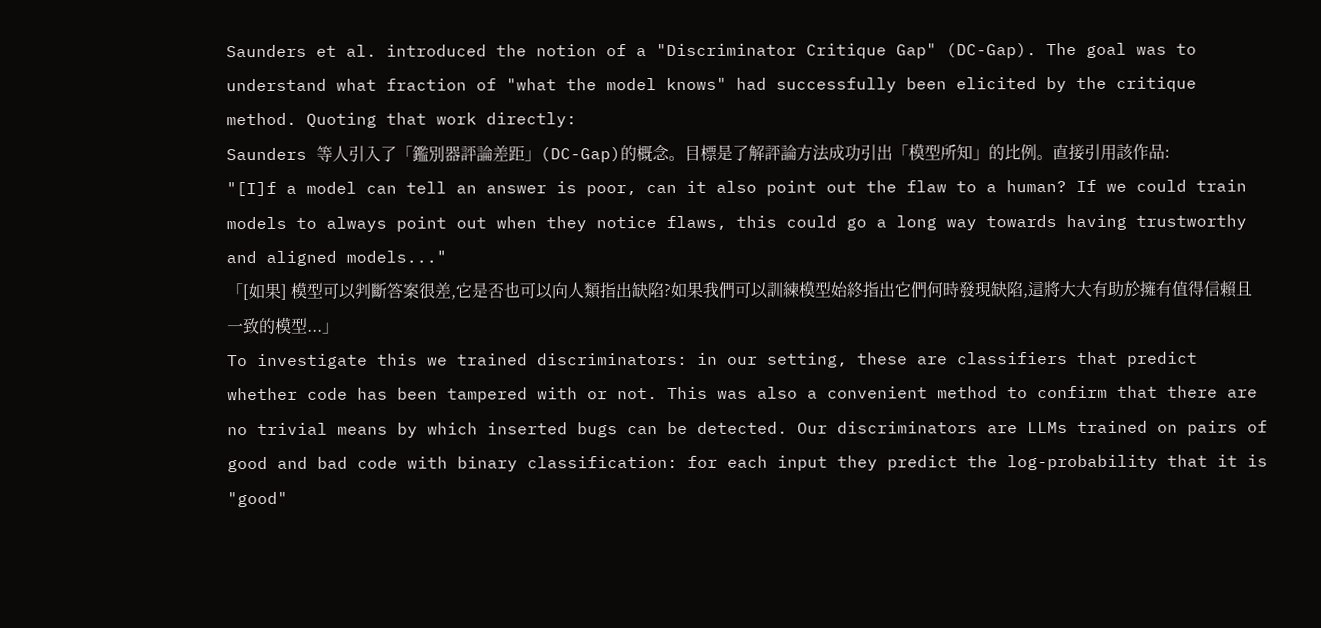Saunders et al. introduced the notion of a "Discriminator Critique Gap" (DC-Gap). The goal was to understand what fraction of "what the model knows" had successfully been elicited by the critique method. Quoting that work directly:
Saunders 等人引入了「鑑別器評論差距」(DC-Gap)的概念。目標是了解評論方法成功引出「模型所知」的比例。直接引用該作品:
"[I]f a model can tell an answer is poor, can it also point out the flaw to a human? If we could train models to always point out when they notice flaws, this could go a long way towards having trustworthy and aligned models..."
「[如果] 模型可以判斷答案很差,它是否也可以向人類指出缺陷?如果我們可以訓練模型始終指出它們何時發現缺陷,這將大大有助於擁有值得信賴且一致的模型...」
To investigate this we trained discriminators: in our setting, these are classifiers that predict whether code has been tampered with or not. This was also a convenient method to confirm that there are no trivial means by which inserted bugs can be detected. Our discriminators are LLMs trained on pairs of good and bad code with binary classification: for each input they predict the log-probability that it is "good"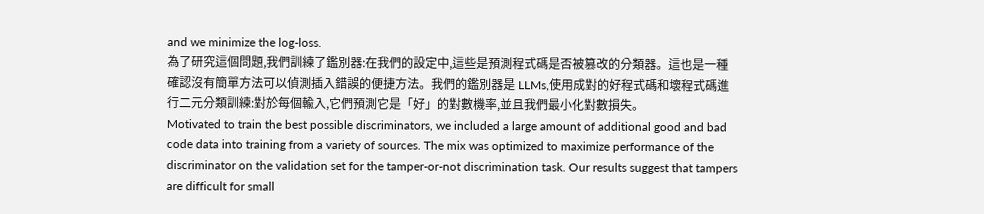and we minimize the log-loss.
為了研究這個問題,我們訓練了鑑別器:在我們的設定中,這些是預測程式碼是否被篡改的分類器。這也是一種確認沒有簡單方法可以偵測插入錯誤的便捷方法。我們的鑑別器是 LLMs,使用成對的好程式碼和壞程式碼進行二元分類訓練:對於每個輸入,它們預測它是「好」的對數機率,並且我們最小化對數損失。
Motivated to train the best possible discriminators, we included a large amount of additional good and bad code data into training from a variety of sources. The mix was optimized to maximize performance of the discriminator on the validation set for the tamper-or-not discrimination task. Our results suggest that tampers are difficult for small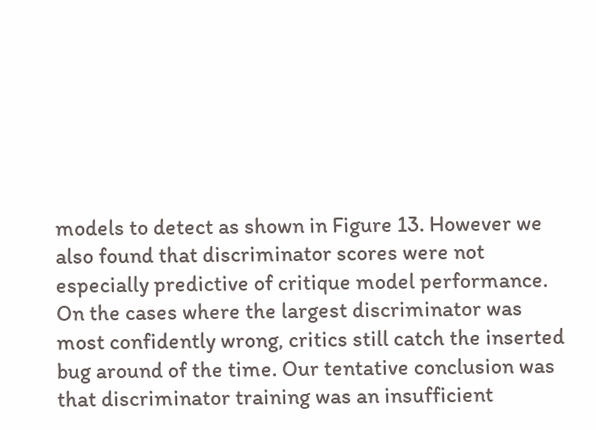models to detect as shown in Figure 13. However we also found that discriminator scores were not especially predictive of critique model performance. On the cases where the largest discriminator was most confidently wrong, critics still catch the inserted bug around of the time. Our tentative conclusion was that discriminator training was an insufficient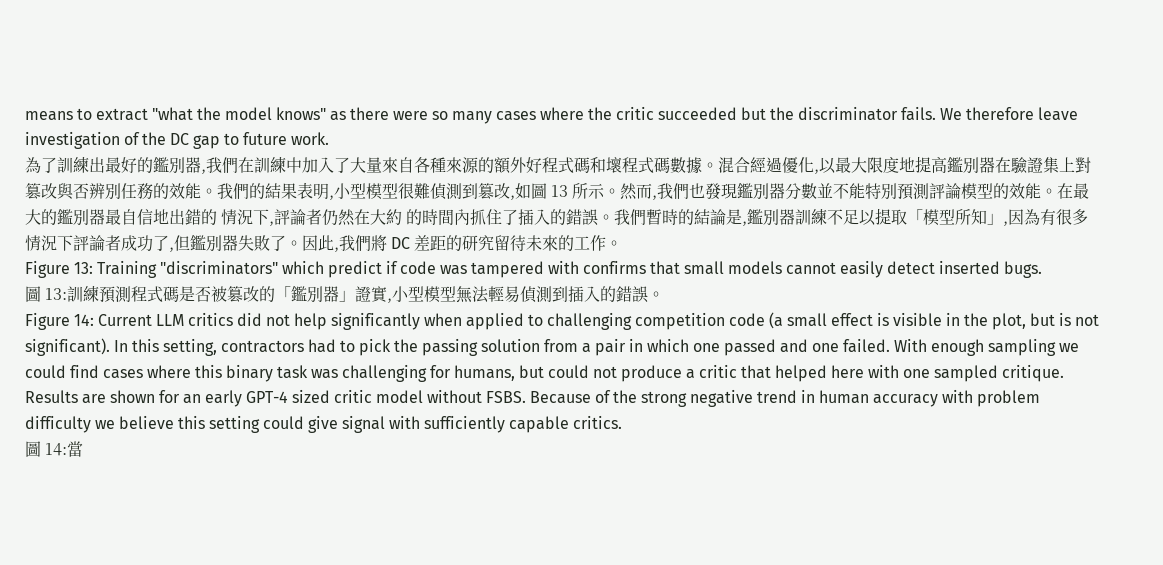means to extract "what the model knows" as there were so many cases where the critic succeeded but the discriminator fails. We therefore leave investigation of the DC gap to future work.
為了訓練出最好的鑑別器,我們在訓練中加入了大量來自各種來源的額外好程式碼和壞程式碼數據。混合經過優化,以最大限度地提高鑑別器在驗證集上對篡改與否辨別任務的效能。我們的結果表明,小型模型很難偵測到篡改,如圖 13 所示。然而,我們也發現鑑別器分數並不能特別預測評論模型的效能。在最大的鑑別器最自信地出錯的 情況下,評論者仍然在大約 的時間內抓住了插入的錯誤。我們暫時的結論是,鑑別器訓練不足以提取「模型所知」,因為有很多情況下評論者成功了,但鑑別器失敗了。因此,我們將 DC 差距的研究留待未來的工作。
Figure 13: Training "discriminators" which predict if code was tampered with confirms that small models cannot easily detect inserted bugs.
圖 13:訓練預測程式碼是否被篡改的「鑑別器」證實,小型模型無法輕易偵測到插入的錯誤。
Figure 14: Current LLM critics did not help significantly when applied to challenging competition code (a small effect is visible in the plot, but is not significant). In this setting, contractors had to pick the passing solution from a pair in which one passed and one failed. With enough sampling we could find cases where this binary task was challenging for humans, but could not produce a critic that helped here with one sampled critique. Results are shown for an early GPT-4 sized critic model without FSBS. Because of the strong negative trend in human accuracy with problem difficulty we believe this setting could give signal with sufficiently capable critics.
圖 14:當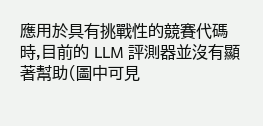應用於具有挑戰性的競賽代碼時,目前的 LLM 評測器並沒有顯著幫助(圖中可見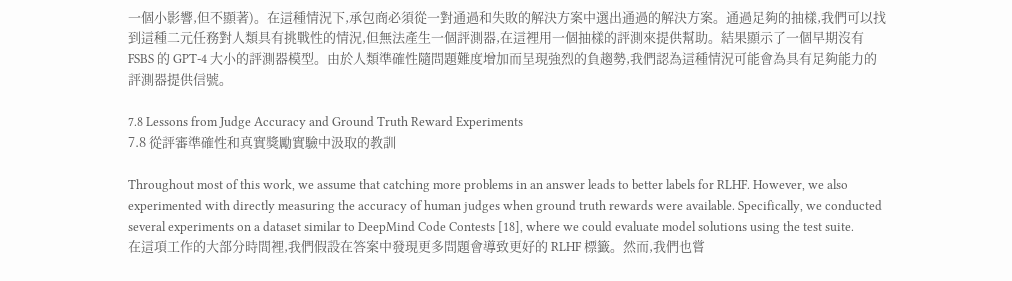一個小影響,但不顯著)。在這種情況下,承包商必須從一對通過和失敗的解決方案中選出通過的解決方案。通過足夠的抽樣,我們可以找到這種二元任務對人類具有挑戰性的情況,但無法產生一個評測器,在這裡用一個抽樣的評測來提供幫助。結果顯示了一個早期沒有 FSBS 的 GPT-4 大小的評測器模型。由於人類準確性隨問題難度增加而呈現強烈的負趨勢,我們認為這種情況可能會為具有足夠能力的評測器提供信號。

7.8 Lessons from Judge Accuracy and Ground Truth Reward Experiments
7.8 從評審準確性和真實獎勵實驗中汲取的教訓

Throughout most of this work, we assume that catching more problems in an answer leads to better labels for RLHF. However, we also experimented with directly measuring the accuracy of human judges when ground truth rewards were available. Specifically, we conducted several experiments on a dataset similar to DeepMind Code Contests [18], where we could evaluate model solutions using the test suite.
在這項工作的大部分時間裡,我們假設在答案中發現更多問題會導致更好的 RLHF 標籤。然而,我們也嘗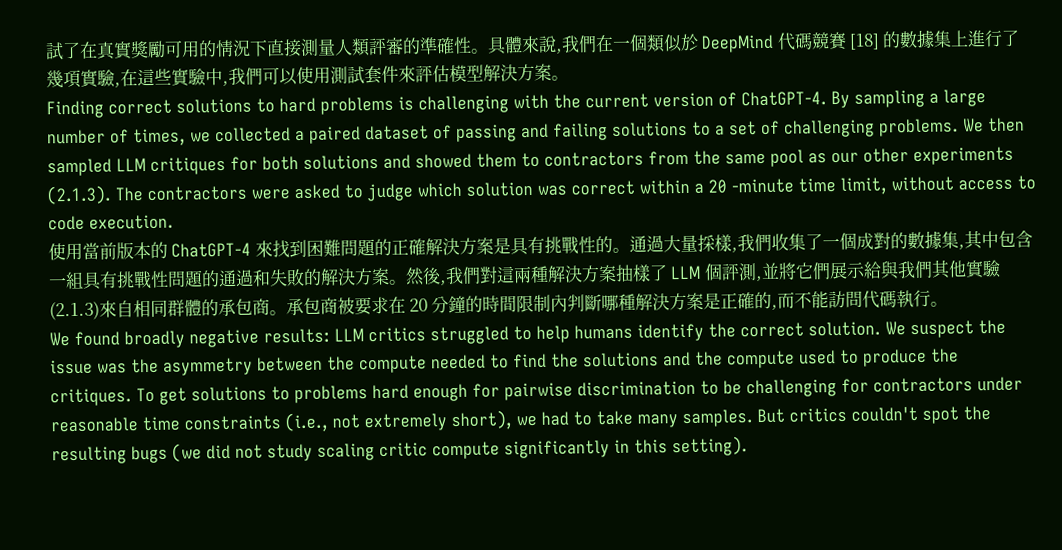試了在真實獎勵可用的情況下直接測量人類評審的準確性。具體來說,我們在一個類似於 DeepMind 代碼競賽 [18] 的數據集上進行了幾項實驗,在這些實驗中,我們可以使用測試套件來評估模型解決方案。
Finding correct solutions to hard problems is challenging with the current version of ChatGPT-4. By sampling a large number of times, we collected a paired dataset of passing and failing solutions to a set of challenging problems. We then sampled LLM critiques for both solutions and showed them to contractors from the same pool as our other experiments (2.1.3). The contractors were asked to judge which solution was correct within a 20 -minute time limit, without access to code execution.
使用當前版本的 ChatGPT-4 來找到困難問題的正確解決方案是具有挑戰性的。通過大量採樣,我們收集了一個成對的數據集,其中包含一組具有挑戰性問題的通過和失敗的解決方案。然後,我們對這兩種解決方案抽樣了 LLM 個評測,並將它們展示給與我們其他實驗(2.1.3)來自相同群體的承包商。承包商被要求在 20 分鐘的時間限制內判斷哪種解決方案是正確的,而不能訪問代碼執行。
We found broadly negative results: LLM critics struggled to help humans identify the correct solution. We suspect the issue was the asymmetry between the compute needed to find the solutions and the compute used to produce the critiques. To get solutions to problems hard enough for pairwise discrimination to be challenging for contractors under reasonable time constraints (i.e., not extremely short), we had to take many samples. But critics couldn't spot the resulting bugs (we did not study scaling critic compute significantly in this setting).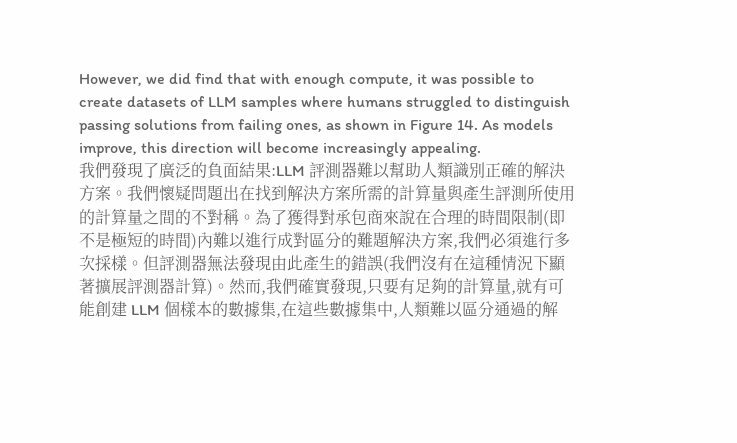However, we did find that with enough compute, it was possible to create datasets of LLM samples where humans struggled to distinguish passing solutions from failing ones, as shown in Figure 14. As models improve, this direction will become increasingly appealing.
我們發現了廣泛的負面結果:LLM 評測器難以幫助人類識別正確的解決方案。我們懷疑問題出在找到解決方案所需的計算量與產生評測所使用的計算量之間的不對稱。為了獲得對承包商來說在合理的時間限制(即不是極短的時間)內難以進行成對區分的難題解決方案,我們必須進行多次採樣。但評測器無法發現由此產生的錯誤(我們沒有在這種情況下顯著擴展評測器計算)。然而,我們確實發現,只要有足夠的計算量,就有可能創建 LLM 個樣本的數據集,在這些數據集中,人類難以區分通過的解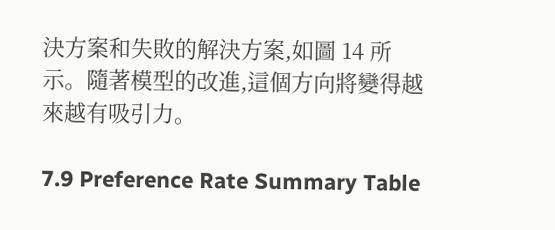決方案和失敗的解決方案,如圖 14 所示。隨著模型的改進,這個方向將變得越來越有吸引力。

7.9 Preference Rate Summary Table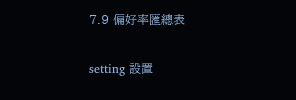7.9 偏好率匯總表

setting 設置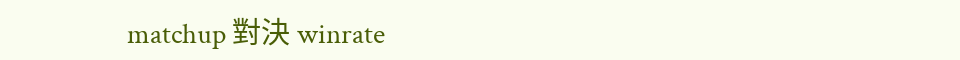matchup 對決 winrate